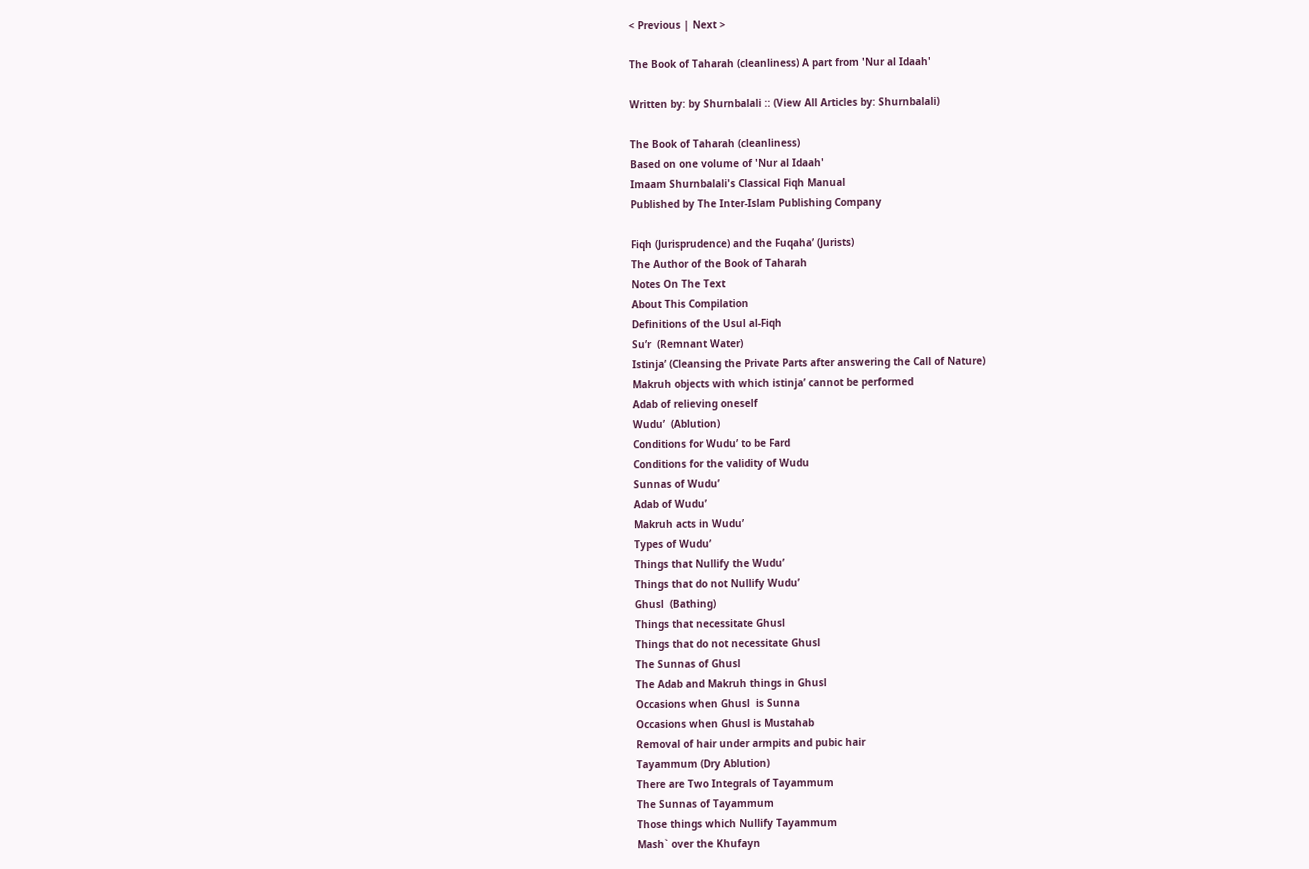< Previous | Next >

The Book of Taharah (cleanliness) A part from 'Nur al Idaah'

Written by: by Shurnbalali :: (View All Articles by: Shurnbalali)

The Book of Taharah (cleanliness)
Based on one volume of 'Nur al Idaah'
Imaam Shurnbalali's Classical Fiqh Manual
Published by The Inter-Islam Publishing Company

Fiqh (Jurisprudence) and the Fuqaha’ (Jurists)
The Author of the Book of Taharah
Notes On The Text
About This Compilation
Definitions of the Usul al-Fiqh
Su’r  (Remnant Water)
Istinja’ (Cleansing the Private Parts after answering the Call of Nature)
Makruh objects with which istinja’ cannot be performed
Adab of relieving oneself
Wudu’  (Ablution)
Conditions for Wudu’ to be Fard
Conditions for the validity of Wudu
Sunnas of Wudu’
Adab of Wudu’
Makruh acts in Wudu’
Types of Wudu’
Things that Nullify the Wudu’
Things that do not Nullify Wudu’
Ghusl  (Bathing)
Things that necessitate Ghusl
Things that do not necessitate Ghusl
The Sunnas of Ghusl
The Adab and Makruh things in Ghusl
Occasions when Ghusl  is Sunna
Occasions when Ghusl is Mustahab
Removal of hair under armpits and pubic hair
Tayammum (Dry Ablution)
There are Two Integrals of Tayammum
The Sunnas of Tayammum
Those things which Nullify Tayammum
Mash` over the Khufayn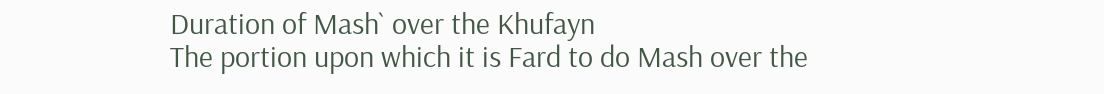Duration of Mash` over the Khufayn
The portion upon which it is Fard to do Mash over the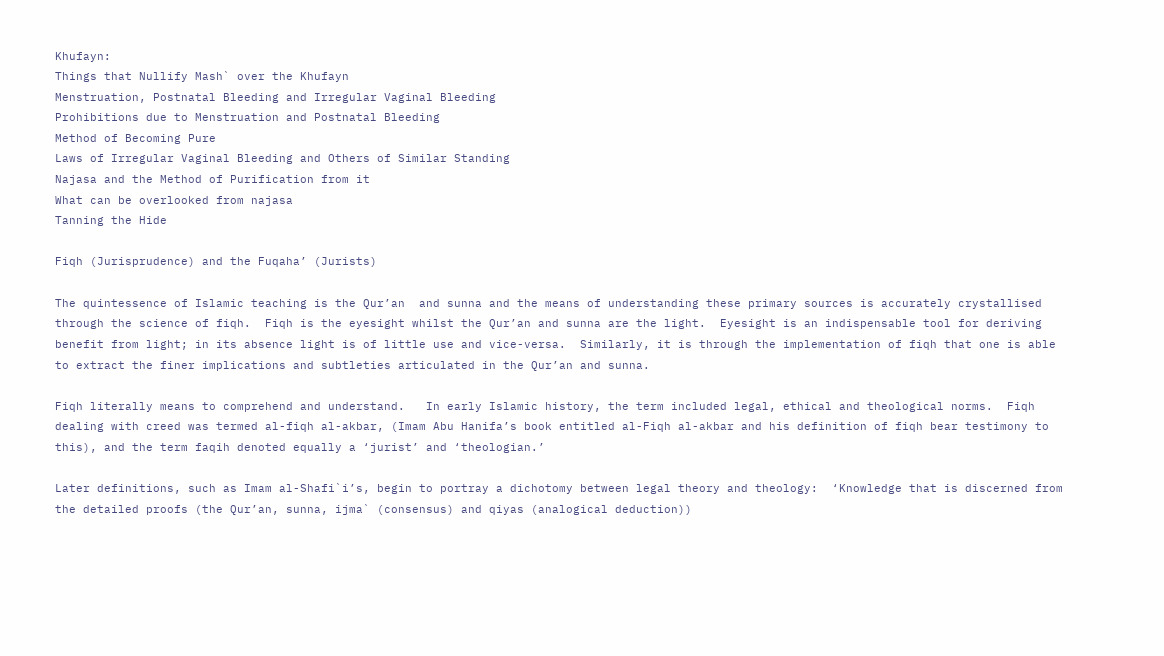Khufayn:
Things that Nullify Mash` over the Khufayn
Menstruation, Postnatal Bleeding and Irregular Vaginal Bleeding
Prohibitions due to Menstruation and Postnatal Bleeding
Method of Becoming Pure
Laws of Irregular Vaginal Bleeding and Others of Similar Standing
Najasa and the Method of Purification from it
What can be overlooked from najasa
Tanning the Hide

Fiqh (Jurisprudence) and the Fuqaha’ (Jurists)

The quintessence of Islamic teaching is the Qur’an  and sunna and the means of understanding these primary sources is accurately crystallised through the science of fiqh.  Fiqh is the eyesight whilst the Qur’an and sunna are the light.  Eyesight is an indispensable tool for deriving benefit from light; in its absence light is of little use and vice-versa.  Similarly, it is through the implementation of fiqh that one is able to extract the finer implications and subtleties articulated in the Qur’an and sunna.

Fiqh literally means to comprehend and understand.   In early Islamic history, the term included legal, ethical and theological norms.  Fiqh dealing with creed was termed al-fiqh al-akbar, (Imam Abu Hanifa’s book entitled al-Fiqh al-akbar and his definition of fiqh bear testimony to this), and the term faqih denoted equally a ‘jurist’ and ‘theologian.’

Later definitions, such as Imam al-Shafi`i’s, begin to portray a dichotomy between legal theory and theology:  ‘Knowledge that is discerned from the detailed proofs (the Qur’an, sunna, ijma` (consensus) and qiyas (analogical deduction))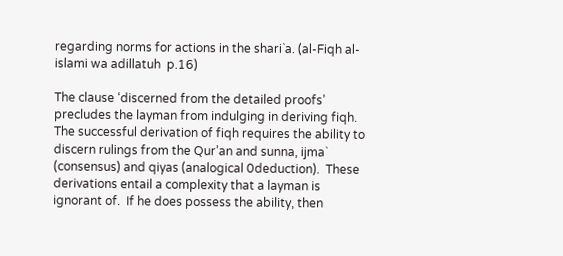regarding norms for actions in the shari`a. (al-Fiqh al-islami wa adillatuh  p.16)

The clause ‘discerned from the detailed proofs’ precludes the layman from indulging in deriving fiqh.  The successful derivation of fiqh requires the ability to discern rulings from the Qur’an and sunna, ijma` (consensus) and qiyas (analogical 0deduction).  These derivations entail a complexity that a layman is ignorant of.  If he does possess the ability, then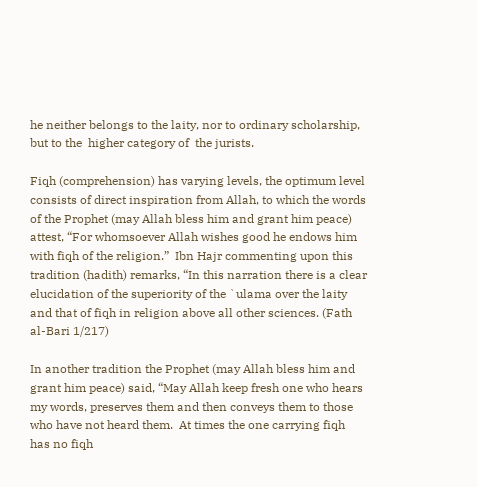he neither belongs to the laity, nor to ordinary scholarship, but to the  higher category of  the jurists.

Fiqh (comprehension) has varying levels, the optimum level consists of direct inspiration from Allah, to which the words of the Prophet (may Allah bless him and grant him peace) attest, “For whomsoever Allah wishes good he endows him with fiqh of the religion.”  Ibn Hajr commenting upon this tradition (hadith) remarks, “In this narration there is a clear elucidation of the superiority of the `ulama over the laity and that of fiqh in religion above all other sciences. (Fath al-Bari 1/217)

In another tradition the Prophet (may Allah bless him and grant him peace) said, “May Allah keep fresh one who hears my words, preserves them and then conveys them to those who have not heard them.  At times the one carrying fiqh has no fiqh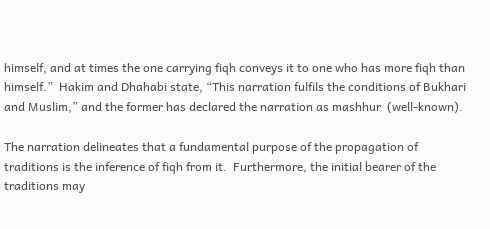himself, and at times the one carrying fiqh conveys it to one who has more fiqh than himself.”  Hakim and Dhahabi state, “This narration fulfils the conditions of Bukhari and Muslim,” and the former has declared the narration as mashhur  (well-known).

The narration delineates that a fundamental purpose of the propagation of traditions is the inference of fiqh from it.  Furthermore, the initial bearer of the traditions may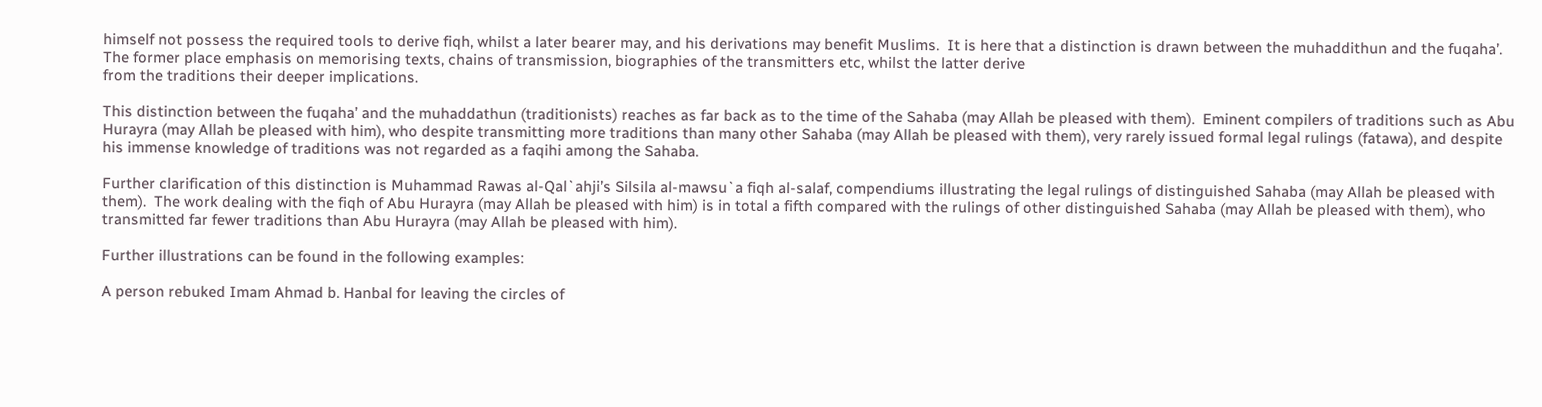himself not possess the required tools to derive fiqh, whilst a later bearer may, and his derivations may benefit Muslims.  It is here that a distinction is drawn between the muhaddithun and the fuqaha’.  The former place emphasis on memorising texts, chains of transmission, biographies of the transmitters etc, whilst the latter derive
from the traditions their deeper implications.

This distinction between the fuqaha’ and the muhaddathun (traditionists) reaches as far back as to the time of the Sahaba (may Allah be pleased with them).  Eminent compilers of traditions such as Abu Hurayra (may Allah be pleased with him), who despite transmitting more traditions than many other Sahaba (may Allah be pleased with them), very rarely issued formal legal rulings (fatawa), and despite his immense knowledge of traditions was not regarded as a faqihi among the Sahaba.

Further clarification of this distinction is Muhammad Rawas al-Qal`ahji’s Silsila al-mawsu`a fiqh al-salaf, compendiums illustrating the legal rulings of distinguished Sahaba (may Allah be pleased with them).  The work dealing with the fiqh of Abu Hurayra (may Allah be pleased with him) is in total a fifth compared with the rulings of other distinguished Sahaba (may Allah be pleased with them), who transmitted far fewer traditions than Abu Hurayra (may Allah be pleased with him).

Further illustrations can be found in the following examples:

A person rebuked Imam Ahmad b. Hanbal for leaving the circles of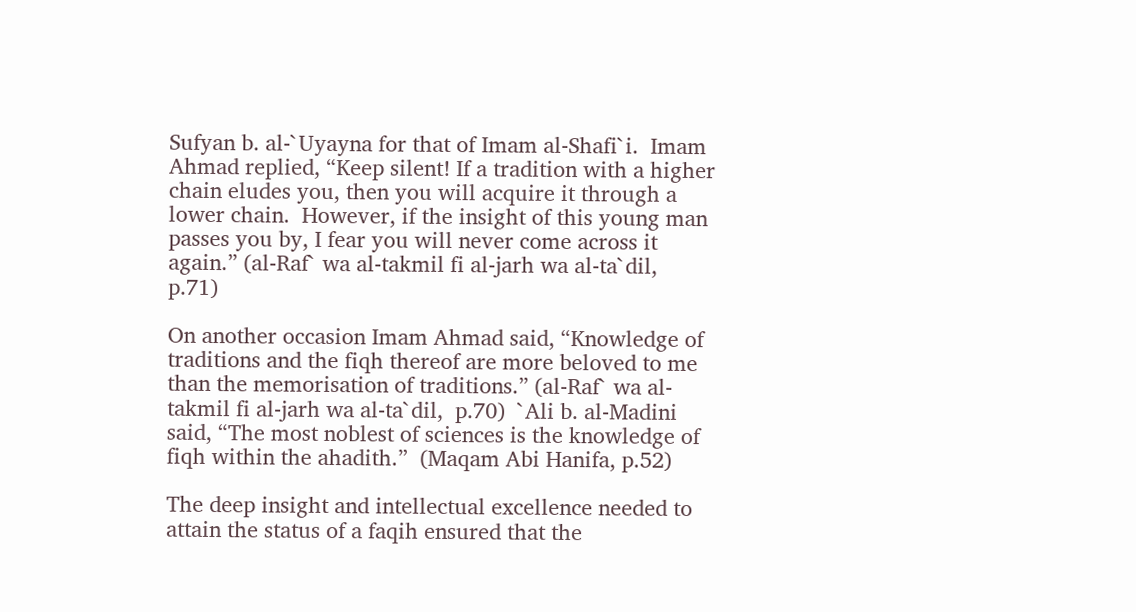Sufyan b. al-`Uyayna for that of Imam al-Shafi`i.  Imam Ahmad replied, “Keep silent! If a tradition with a higher chain eludes you, then you will acquire it through a lower chain.  However, if the insight of this young man passes you by, I fear you will never come across it again.” (al-Raf` wa al-takmil fi al-jarh wa al-ta`dil,  p.71)

On another occasion Imam Ahmad said, “Knowledge of traditions and the fiqh thereof are more beloved to me than the memorisation of traditions.” (al-Raf` wa al-takmil fi al-jarh wa al-ta`dil,  p.70)  `Ali b. al-Madini said, “The most noblest of sciences is the knowledge of fiqh within the ahadith.”  (Maqam Abi Hanifa, p.52)

The deep insight and intellectual excellence needed to attain the status of a faqih ensured that the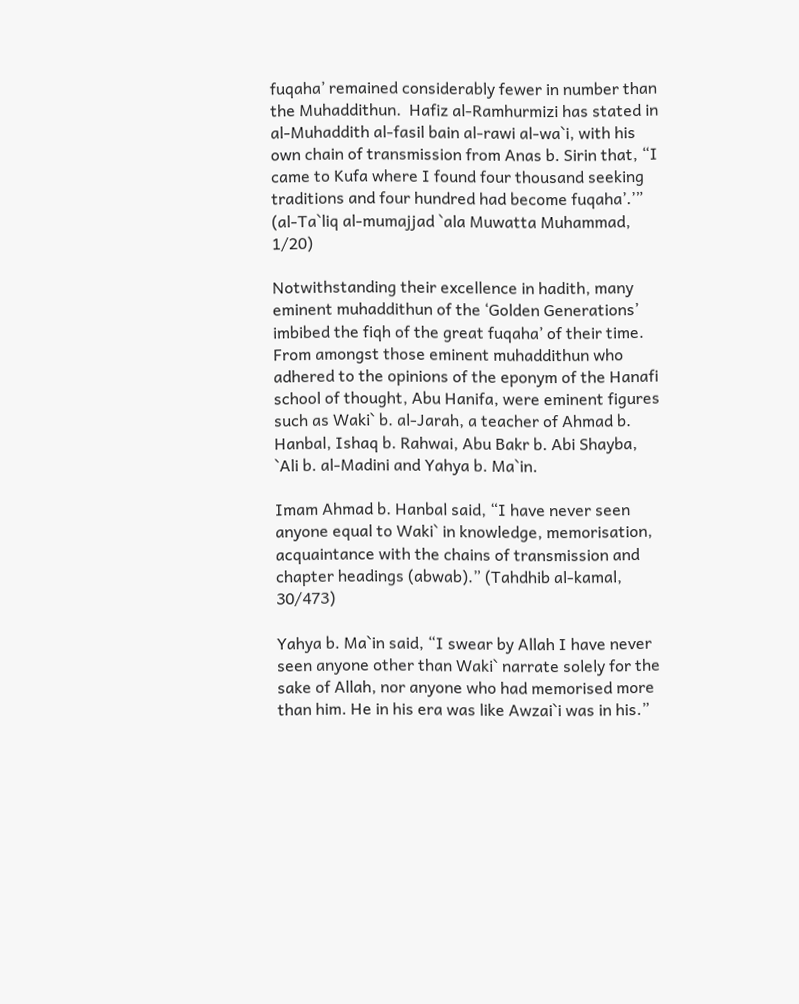fuqaha’ remained considerably fewer in number than the Muhaddithun.  Hafiz al-Ramhurmizi has stated in al-Muhaddith al-fasil bain al-rawi al-wa`i, with his own chain of transmission from Anas b. Sirin that, “I came to Kufa where I found four thousand seeking traditions and four hundred had become fuqaha’.’” (al-Ta`liq al-mumajjad `ala Muwatta Muhammad, 1/20)

Notwithstanding their excellence in hadith, many eminent muhaddithun of the ‘Golden Generations’ imbibed the fiqh of the great fuqaha’ of their time. From amongst those eminent muhaddithun who adhered to the opinions of the eponym of the Hanafi school of thought, Abu Hanifa, were eminent figures such as Waki` b. al-Jarah, a teacher of Ahmad b. Hanbal, Ishaq b. Rahwai, Abu Bakr b. Abi Shayba, `Ali b. al-Madini and Yahya b. Ma`in.

Imam Ahmad b. Hanbal said, “I have never seen anyone equal to Waki` in knowledge, memorisation, acquaintance with the chains of transmission and chapter headings (abwab).” (Tahdhib al-kamal, 30/473)

Yahya b. Ma`in said, “I swear by Allah I have never seen anyone other than Waki` narrate solely for the sake of Allah, nor anyone who had memorised more than him. He in his era was like Awzai`i was in his.”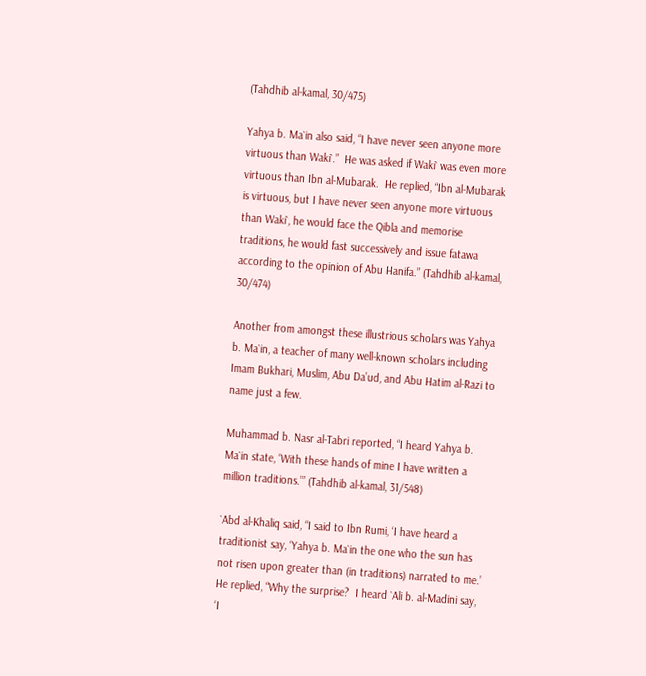(Tahdhib al-kamal, 30/475)

Yahya b. Ma`in also said, “I have never seen anyone more virtuous than Waki`.”  He was asked if Waki` was even more virtuous than Ibn al-Mubarak.  He replied, “Ibn al-Mubarak is virtuous, but I have never seen anyone more virtuous than Waki`, he would face the Qibla and memorise traditions, he would fast successively and issue fatawa according to the opinion of Abu Hanifa.” (Tahdhib al-kamal,  30/474)

Another from amongst these illustrious scholars was Yahya b. Ma`in, a teacher of many well-known scholars including Imam Bukhari, Muslim, Abu Da’ud, and Abu Hatim al-Razi to name just a few.

Muhammad b. Nasr al-Tabri reported, “I heard Yahya b. Ma`in state, ‘With these hands of mine I have written a million traditions.’” (Tahdhib al-kamal, 31/548)

`Abd al-Khaliq said, “I said to Ibn Rumi, ‘I have heard a traditionist say, ‘Yahya b. Ma`in the one who the sun has not risen upon greater than (in traditions) narrated to me.’ He replied, “Why the surprise?  I heard `Ali b. al-Madini say, ‘I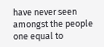have never seen amongst the people one equal to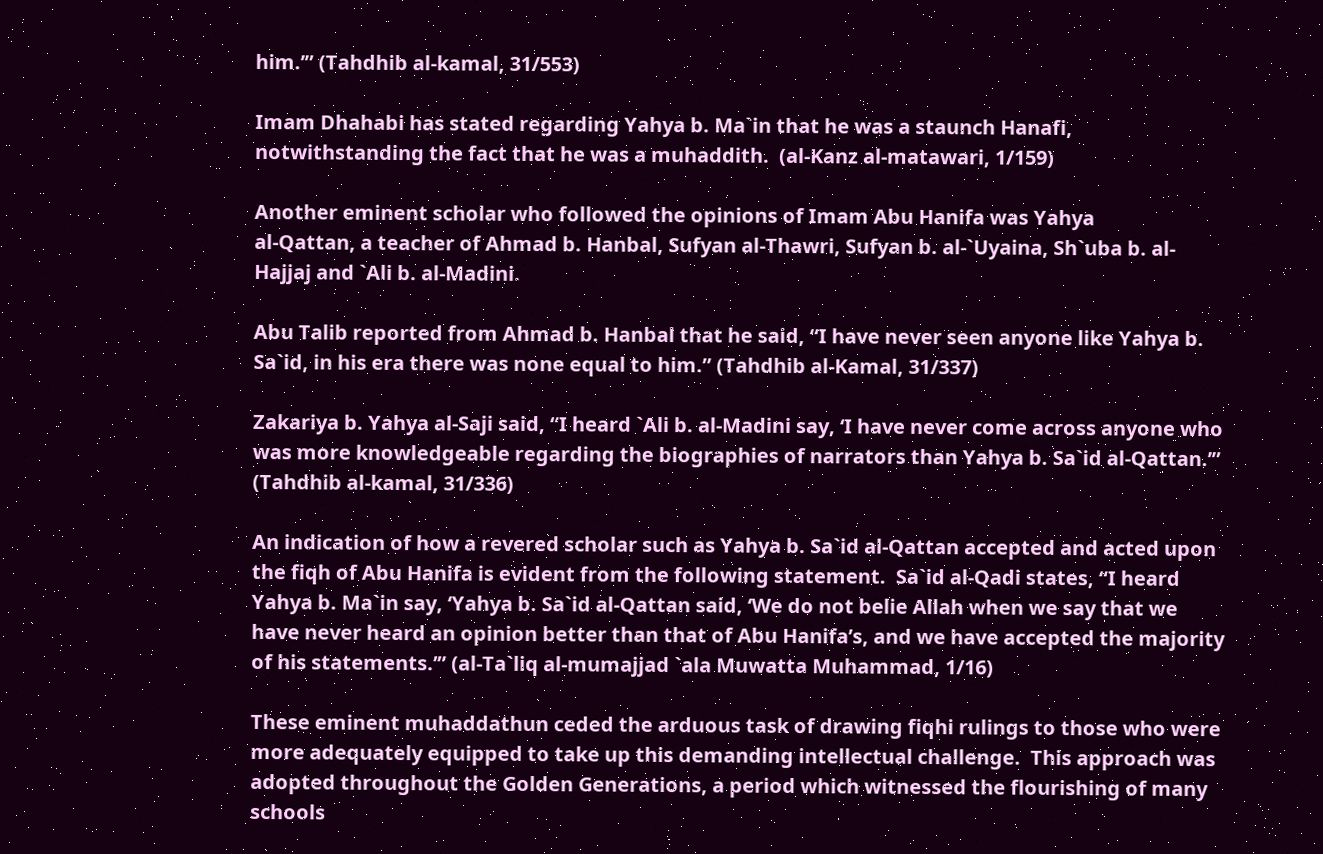him.’” (Tahdhib al-kamal, 31/553)

Imam Dhahabi has stated regarding Yahya b. Ma`in that he was a staunch Hanafi,
notwithstanding the fact that he was a muhaddith.  (al-Kanz al-matawari, 1/159)

Another eminent scholar who followed the opinions of Imam Abu Hanifa was Yahya
al-Qattan, a teacher of Ahmad b. Hanbal, Sufyan al-Thawri, Sufyan b. al-`Uyaina, Sh`uba b. al-Hajjaj and `Ali b. al-Madini.

Abu Talib reported from Ahmad b. Hanbal that he said, “I have never seen anyone like Yahya b. Sa`id, in his era there was none equal to him.” (Tahdhib al-Kamal, 31/337)

Zakariya b. Yahya al-Saji said, “I heard `Ali b. al-Madini say, ‘I have never come across anyone who was more knowledgeable regarding the biographies of narrators than Yahya b. Sa`id al-Qattan.’” (Tahdhib al-kamal, 31/336)

An indication of how a revered scholar such as Yahya b. Sa`id al-Qattan accepted and acted upon the fiqh of Abu Hanifa is evident from the following statement.  Sa`id al-Qadi states, “I heard Yahya b. Ma`in say, ‘Yahya b. Sa`id al-Qattan said, ‘We do not belie Allah when we say that we have never heard an opinion better than that of Abu Hanifa’s, and we have accepted the majority of his statements.’” (al-Ta`liq al-mumajjad `ala Muwatta Muhammad, 1/16)

These eminent muhaddathun ceded the arduous task of drawing fiqhi rulings to those who were more adequately equipped to take up this demanding intellectual challenge.  This approach was adopted throughout the Golden Generations, a period which witnessed the flourishing of many schools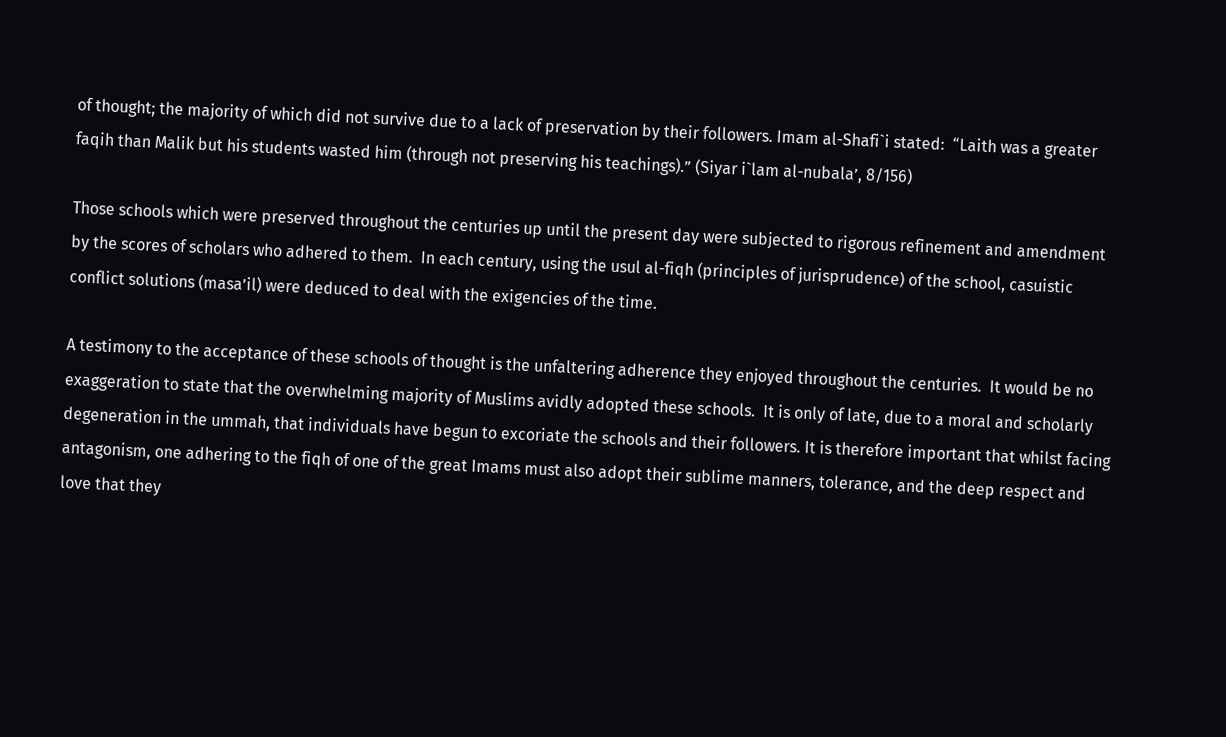of thought; the majority of which did not survive due to a lack of preservation by their followers. Imam al-Shafi`i stated:  “Laith was a greater faqih than Malik but his students wasted him (through not preserving his teachings).” (Siyar i`lam al-nubala’, 8/156)

Those schools which were preserved throughout the centuries up until the present day were subjected to rigorous refinement and amendment by the scores of scholars who adhered to them.  In each century, using the usul al-fiqh (principles of jurisprudence) of the school, casuistic conflict solutions (masa’il) were deduced to deal with the exigencies of the time.

A testimony to the acceptance of these schools of thought is the unfaltering adherence they enjoyed throughout the centuries.  It would be no exaggeration to state that the overwhelming majority of Muslims avidly adopted these schools.  It is only of late, due to a moral and scholarly degeneration in the ummah, that individuals have begun to excoriate the schools and their followers. It is therefore important that whilst facing antagonism, one adhering to the fiqh of one of the great Imams must also adopt their sublime manners, tolerance, and the deep respect and love that they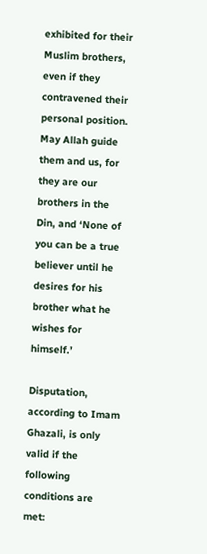exhibited for their
Muslim brothers, even if they contravened their personal position.  May Allah guide them and us, for they are our brothers in the Din, and ‘None of you can be a true believer until he desires for his brother what he wishes for himself.’

Disputation, according to Imam Ghazali, is only valid if the following conditions are met: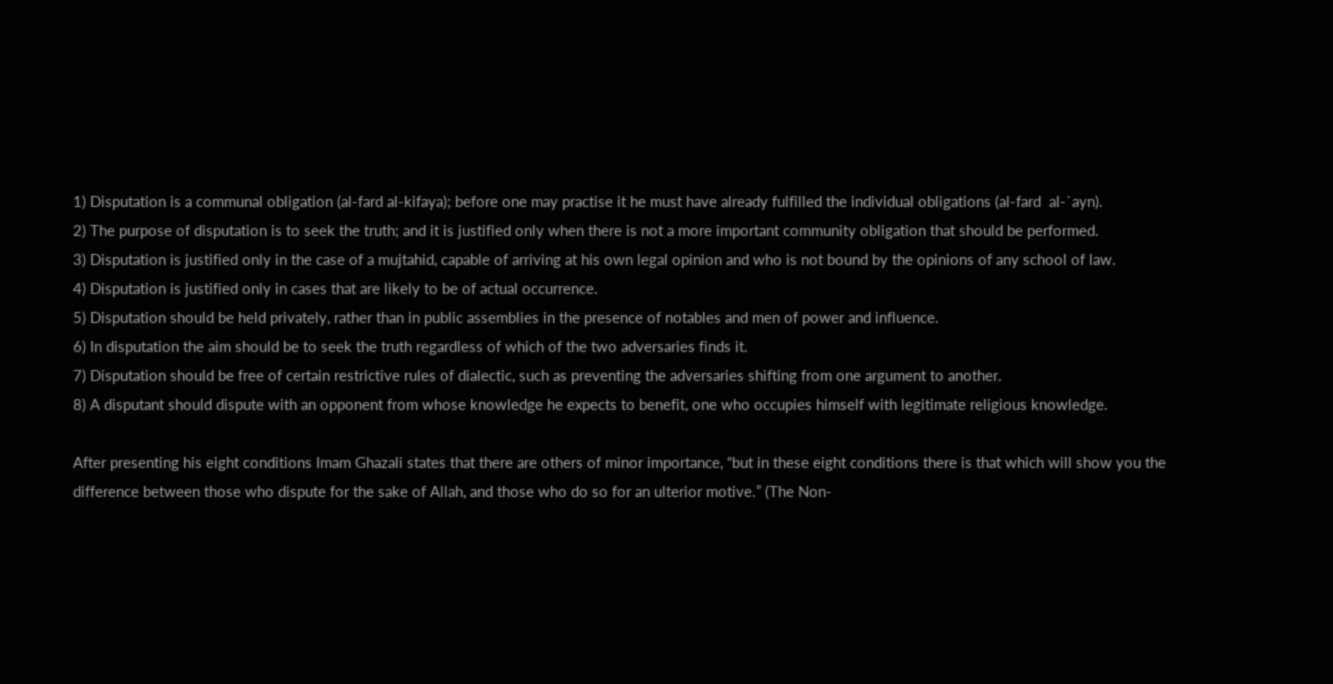1) Disputation is a communal obligation (al-fard al-kifaya); before one may practise it he must have already fulfilled the individual obligations (al-fard  al-`ayn).
2) The purpose of disputation is to seek the truth; and it is justified only when there is not a more important community obligation that should be performed.
3) Disputation is justified only in the case of a mujtahid, capable of arriving at his own legal opinion and who is not bound by the opinions of any school of law.
4) Disputation is justified only in cases that are likely to be of actual occurrence.
5) Disputation should be held privately, rather than in public assemblies in the presence of notables and men of power and influence.
6) In disputation the aim should be to seek the truth regardless of which of the two adversaries finds it.
7) Disputation should be free of certain restrictive rules of dialectic, such as preventing the adversaries shifting from one argument to another.
8) A disputant should dispute with an opponent from whose knowledge he expects to benefit, one who occupies himself with legitimate religious knowledge.

After presenting his eight conditions Imam Ghazali states that there are others of minor importance, “but in these eight conditions there is that which will show you the difference between those who dispute for the sake of Allah, and those who do so for an ulterior motive.” (The Non-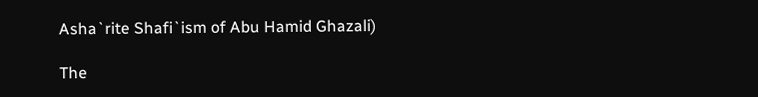Asha`rite Shafi`ism of Abu Hamid Ghazali)

The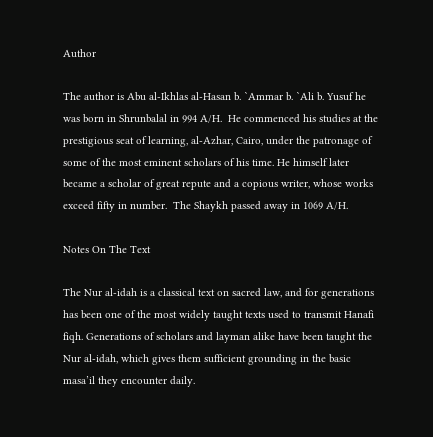Author

The author is Abu al-Ikhlas al-Hasan b. `Ammar b. `Ali b. Yusuf he was born in Shrunbalal in 994 A/H.  He commenced his studies at the prestigious seat of learning, al-Azhar, Cairo, under the patronage of some of the most eminent scholars of his time. He himself later became a scholar of great repute and a copious writer, whose works exceed fifty in number.  The Shaykh passed away in 1069 A/H.

Notes On The Text

The Nur al-idah is a classical text on sacred law, and for generations has been one of the most widely taught texts used to transmit Hanafi fiqh. Generations of scholars and layman alike have been taught the Nur al-idah, which gives them sufficient grounding in the basic masa’il they encounter daily.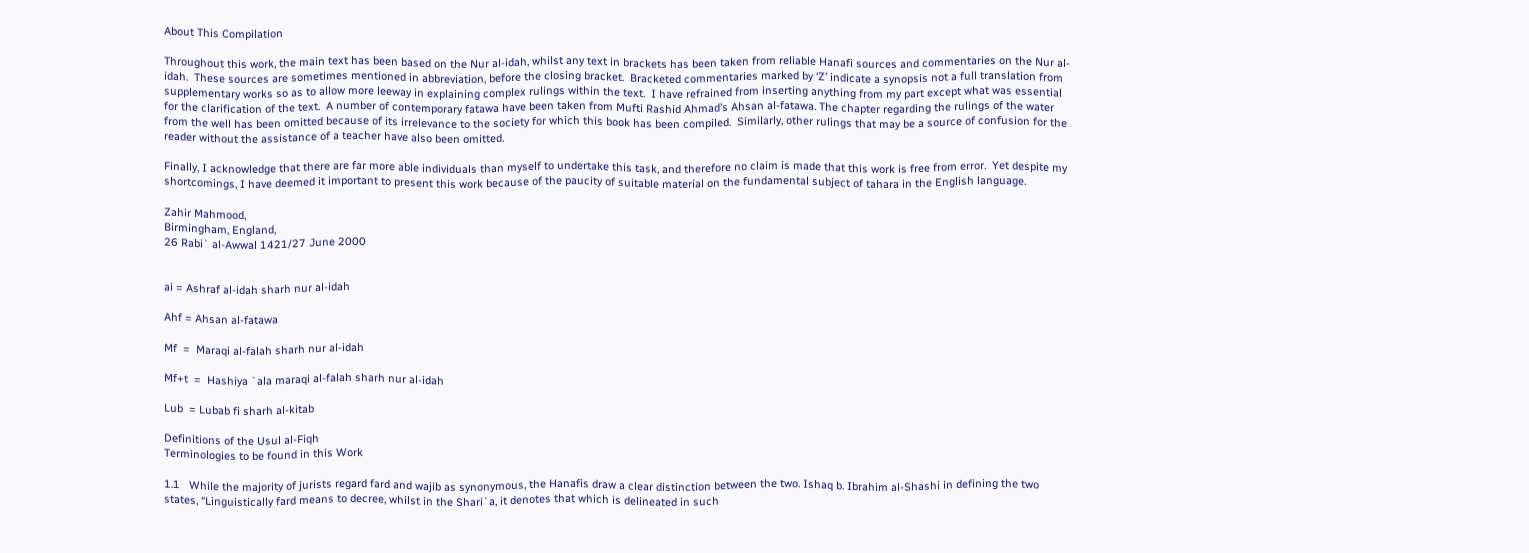About This Compilation

Throughout this work, the main text has been based on the Nur al-idah, whilst any text in brackets has been taken from reliable Hanafi sources and commentaries on the Nur al-idah.  These sources are sometimes mentioned in abbreviation, before the closing bracket.  Bracketed commentaries marked by ‘Z’ indicate a synopsis not a full translation from supplementary works so as to allow more leeway in explaining complex rulings within the text.  I have refrained from inserting anything from my part except what was essential for the clarification of the text.  A number of contemporary fatawa have been taken from Mufti Rashid Ahmad’s Ahsan al-fatawa. The chapter regarding the rulings of the water from the well has been omitted because of its irrelevance to the society for which this book has been compiled.  Similarly, other rulings that may be a source of confusion for the reader without the assistance of a teacher have also been omitted.

Finally, I acknowledge that there are far more able individuals than myself to undertake this task, and therefore no claim is made that this work is free from error.  Yet despite my shortcomings, I have deemed it important to present this work because of the paucity of suitable material on the fundamental subject of tahara in the English language.

Zahir Mahmood,
Birmingham, England,
26 Rabi` al-Awwal 1421/27 June 2000


ai = Ashraf al-idah sharh nur al-idah

Ahf = Ahsan al-fatawa

Mf  =  Maraqi al-falah sharh nur al-idah

Mf+t  =  Hashiya `ala maraqi al-falah sharh nur al-idah

Lub  = Lubab fi sharh al-kitab

Definitions of the Usul al-Fiqh
Terminologies to be found in this Work

1.1   While the majority of jurists regard fard and wajib as synonymous, the Hanafis draw a clear distinction between the two. Ishaq b. Ibrahim al-Shashi in defining the two states, “Linguistically fard means to decree, whilst in the Shari`a, it denotes that which is delineated in such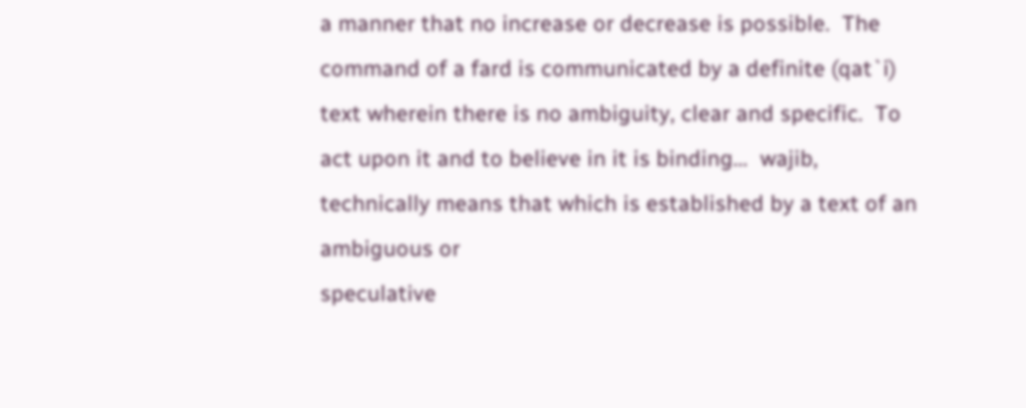a manner that no increase or decrease is possible.  The command of a fard is communicated by a definite (qat`i) text wherein there is no ambiguity, clear and specific.  To act upon it and to believe in it is binding…  wajib, technically means that which is established by a text of an ambiguous or
speculative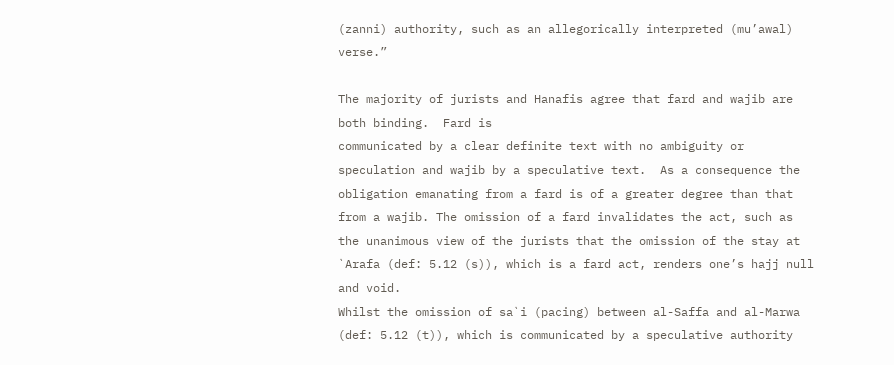(zanni) authority, such as an allegorically interpreted (mu’awal) verse.”

The majority of jurists and Hanafis agree that fard and wajib are both binding.  Fard is
communicated by a clear definite text with no ambiguity or speculation and wajib by a speculative text.  As a consequence the obligation emanating from a fard is of a greater degree than that from a wajib. The omission of a fard invalidates the act, such as the unanimous view of the jurists that the omission of the stay at `Arafa (def: 5.12 (s)), which is a fard act, renders one’s hajj null and void.
Whilst the omission of sa`i (pacing) between al-Saffa and al-Marwa (def: 5.12 (t)), which is communicated by a speculative authority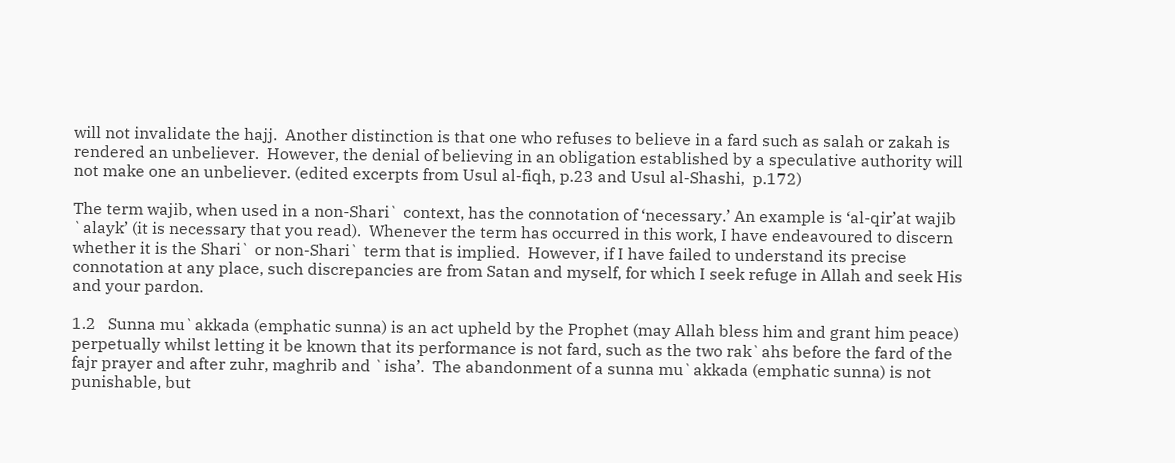will not invalidate the hajj.  Another distinction is that one who refuses to believe in a fard such as salah or zakah is rendered an unbeliever.  However, the denial of believing in an obligation established by a speculative authority will not make one an unbeliever. (edited excerpts from Usul al-fiqh, p.23 and Usul al-Shashi,  p.172)

The term wajib, when used in a non-Shari` context, has the connotation of ‘necessary.’ An example is ‘al-qir’at wajib `alayk’ (it is necessary that you read).  Whenever the term has occurred in this work, I have endeavoured to discern whether it is the Shari` or non-Shari` term that is implied.  However, if I have failed to understand its precise connotation at any place, such discrepancies are from Satan and myself, for which I seek refuge in Allah and seek His and your pardon.

1.2   Sunna mu`akkada (emphatic sunna) is an act upheld by the Prophet (may Allah bless him and grant him peace) perpetually whilst letting it be known that its performance is not fard, such as the two rak`ahs before the fard of the fajr prayer and after zuhr, maghrib and `isha’.  The abandonment of a sunna mu`akkada (emphatic sunna) is not punishable, but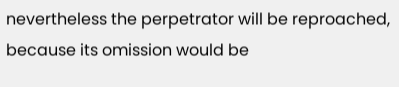nevertheless the perpetrator will be reproached, because its omission would be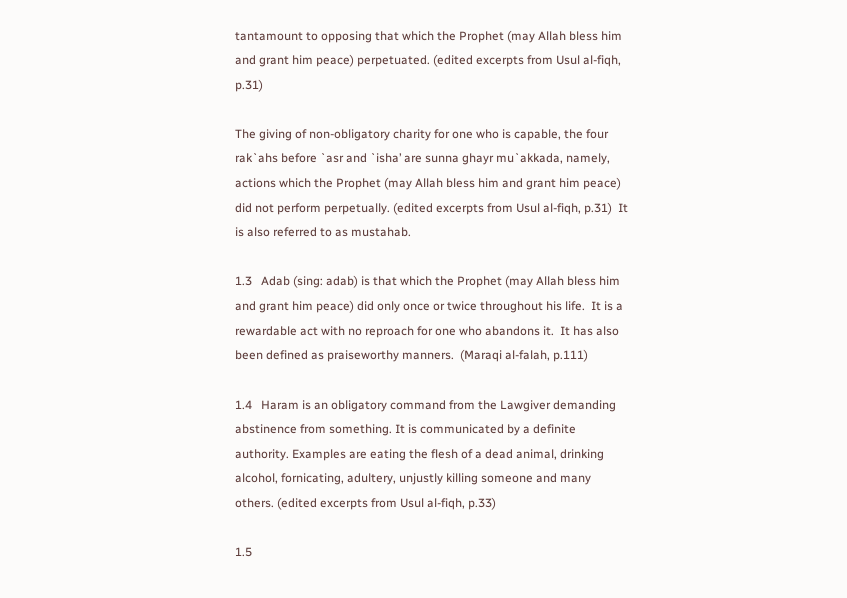tantamount to opposing that which the Prophet (may Allah bless him and grant him peace) perpetuated. (edited excerpts from Usul al-fiqh,  p.31)

The giving of non-obligatory charity for one who is capable, the four rak`ahs before `asr and `isha’ are sunna ghayr mu`akkada, namely, actions which the Prophet (may Allah bless him and grant him peace) did not perform perpetually. (edited excerpts from Usul al-fiqh, p.31)  It is also referred to as mustahab.

1.3   Adab (sing: adab) is that which the Prophet (may Allah bless him and grant him peace) did only once or twice throughout his life.  It is a rewardable act with no reproach for one who abandons it.  It has also been defined as praiseworthy manners.  (Maraqi al-falah, p.111)

1.4   Haram is an obligatory command from the Lawgiver demanding abstinence from something. It is communicated by a definite authority. Examples are eating the flesh of a dead animal, drinking alcohol, fornicating, adultery, unjustly killing someone and many others. (edited excerpts from Usul al-fiqh, p.33)

1.5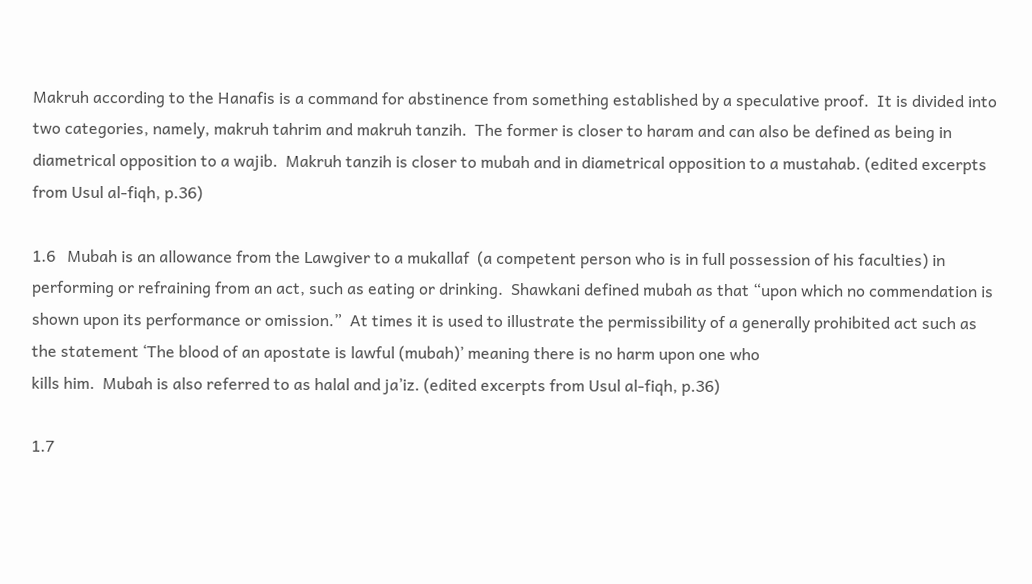Makruh according to the Hanafis is a command for abstinence from something established by a speculative proof.  It is divided into two categories, namely, makruh tahrim and makruh tanzih.  The former is closer to haram and can also be defined as being in diametrical opposition to a wajib.  Makruh tanzih is closer to mubah and in diametrical opposition to a mustahab. (edited excerpts from Usul al-fiqh, p.36)

1.6   Mubah is an allowance from the Lawgiver to a mukallaf  (a competent person who is in full possession of his faculties) in performing or refraining from an act, such as eating or drinking.  Shawkani defined mubah as that “upon which no commendation is shown upon its performance or omission.”  At times it is used to illustrate the permissibility of a generally prohibited act such as the statement ‘The blood of an apostate is lawful (mubah)’ meaning there is no harm upon one who
kills him.  Mubah is also referred to as halal and ja’iz. (edited excerpts from Usul al-fiqh, p.36)

1.7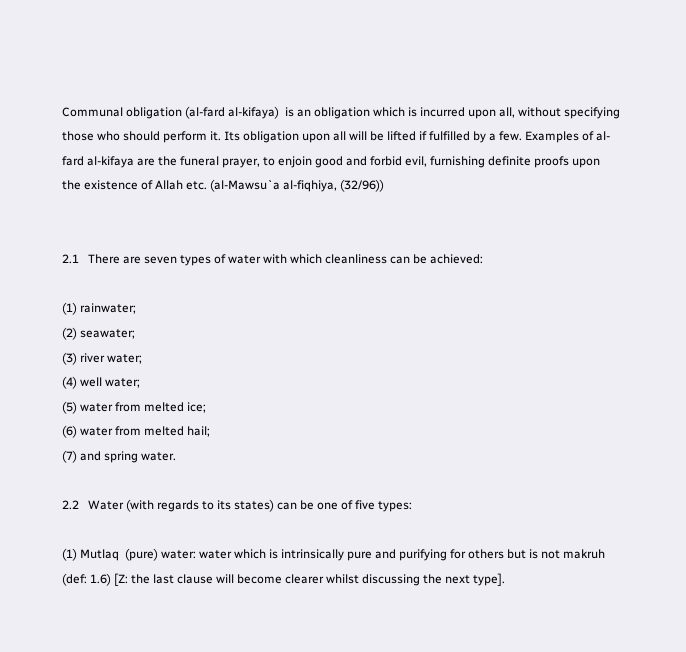Communal obligation (al-fard al-kifaya)  is an obligation which is incurred upon all, without specifying those who should perform it. Its obligation upon all will be lifted if fulfilled by a few. Examples of al-fard al-kifaya are the funeral prayer, to enjoin good and forbid evil, furnishing definite proofs upon the existence of Allah etc. (al-Mawsu`a al-fiqhiya, (32/96))


2.1   There are seven types of water with which cleanliness can be achieved:

(1) rainwater;
(2) seawater;
(3) river water;
(4) well water;
(5) water from melted ice;
(6) water from melted hail;
(7) and spring water.

2.2   Water (with regards to its states) can be one of five types:

(1) Mutlaq  (pure) water: water which is intrinsically pure and purifying for others but is not makruh (def: 1.6) [Z: the last clause will become clearer whilst discussing the next type].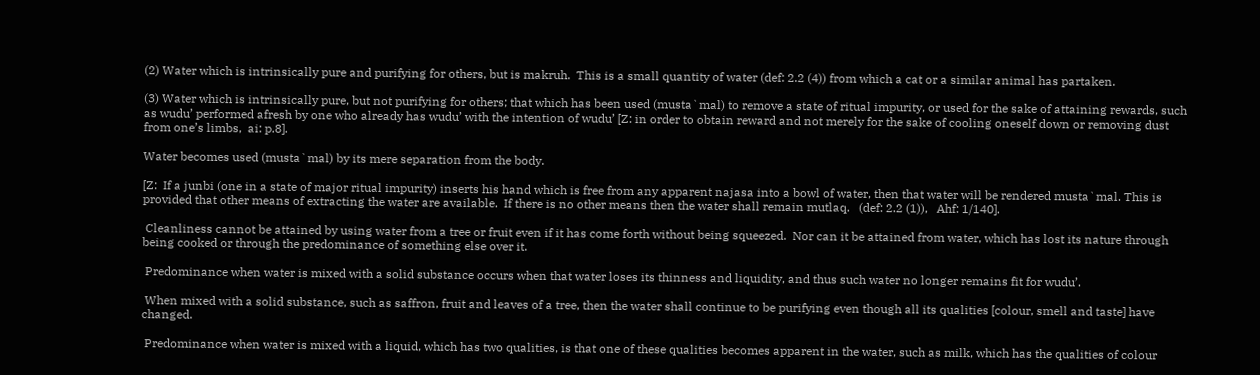(2) Water which is intrinsically pure and purifying for others, but is makruh.  This is a small quantity of water (def: 2.2 (4)) from which a cat or a similar animal has partaken.

(3) Water which is intrinsically pure, but not purifying for others; that which has been used (musta`mal) to remove a state of ritual impurity, or used for the sake of attaining rewards, such as wudu’ performed afresh by one who already has wudu’ with the intention of wudu’ [Z: in order to obtain reward and not merely for the sake of cooling oneself down or removing dust from one’s limbs,  ai: p.8].

Water becomes used (musta`mal) by its mere separation from the body.

[Z:  If a junbi (one in a state of major ritual impurity) inserts his hand which is free from any apparent najasa into a bowl of water, then that water will be rendered musta`mal. This is provided that other means of extracting the water are available.  If there is no other means then the water shall remain mutlaq.   (def: 2.2 (1)),   Ahf: 1/140].

 Cleanliness cannot be attained by using water from a tree or fruit even if it has come forth without being squeezed.  Nor can it be attained from water, which has lost its nature through being cooked or through the predominance of something else over it.

 Predominance when water is mixed with a solid substance occurs when that water loses its thinness and liquidity, and thus such water no longer remains fit for wudu’.

 When mixed with a solid substance, such as saffron, fruit and leaves of a tree, then the water shall continue to be purifying even though all its qualities [colour, smell and taste] have changed.

 Predominance when water is mixed with a liquid, which has two qualities, is that one of these qualities becomes apparent in the water, such as milk, which has the qualities of colour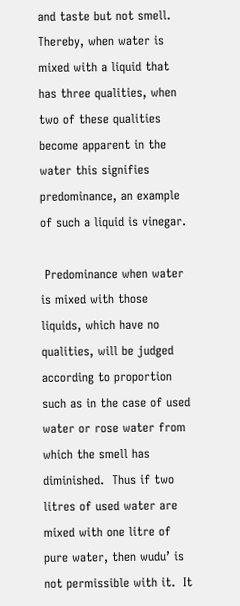and taste but not smell. Thereby, when water is mixed with a liquid that has three qualities, when two of these qualities become apparent in the water this signifies predominance, an example of such a liquid is vinegar.

 Predominance when water is mixed with those liquids, which have no qualities, will be judged according to proportion such as in the case of used water or rose water from which the smell has diminished.  Thus if two litres of used water are mixed with one litre of pure water, then wudu’ is not permissible with it.  It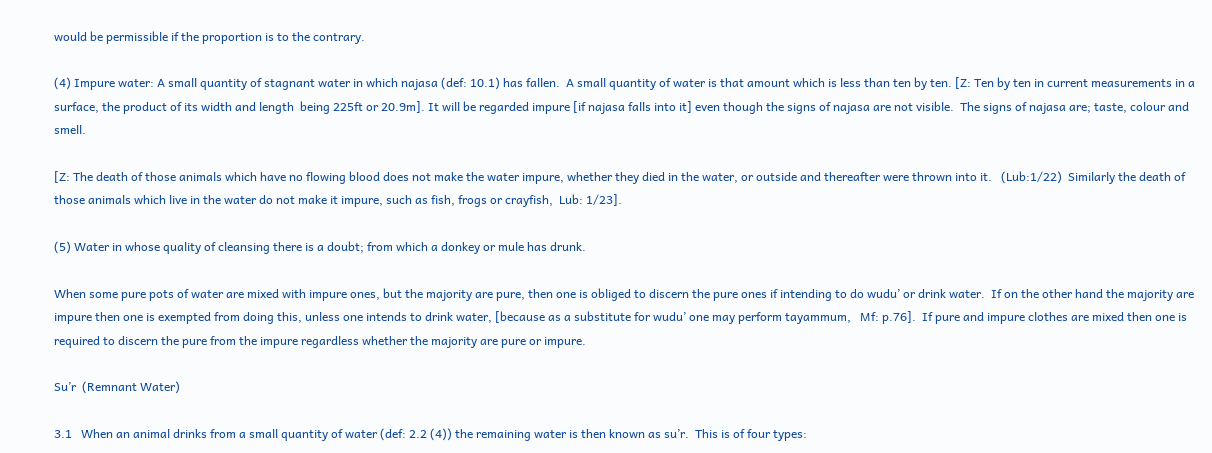would be permissible if the proportion is to the contrary.

(4) Impure water: A small quantity of stagnant water in which najasa (def: 10.1) has fallen.  A small quantity of water is that amount which is less than ten by ten. [Z: Ten by ten in current measurements in a surface, the product of its width and length  being 225ft or 20.9m]. It will be regarded impure [if najasa falls into it] even though the signs of najasa are not visible.  The signs of najasa are; taste, colour and smell.

[Z: The death of those animals which have no flowing blood does not make the water impure, whether they died in the water, or outside and thereafter were thrown into it.   (Lub:1/22)  Similarly the death of those animals which live in the water do not make it impure, such as fish, frogs or crayfish,  Lub: 1/23].

(5) Water in whose quality of cleansing there is a doubt; from which a donkey or mule has drunk.

When some pure pots of water are mixed with impure ones, but the majority are pure, then one is obliged to discern the pure ones if intending to do wudu’ or drink water.  If on the other hand the majority are impure then one is exempted from doing this, unless one intends to drink water, [because as a substitute for wudu’ one may perform tayammum,   Mf: p.76].  If pure and impure clothes are mixed then one is required to discern the pure from the impure regardless whether the majority are pure or impure.

Su’r  (Remnant Water)

3.1   When an animal drinks from a small quantity of water (def: 2.2 (4)) the remaining water is then known as su’r.  This is of four types: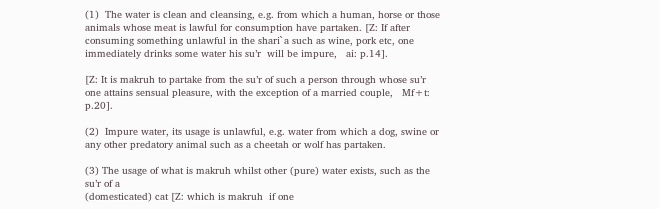(1)  The water is clean and cleansing, e.g. from which a human, horse or those animals whose meat is lawful for consumption have partaken. [Z: If after consuming something unlawful in the shari`a such as wine, pork etc, one immediately drinks some water his su’r  will be impure,   ai: p.14].

[Z: It is makruh to partake from the su’r of such a person through whose su’r one attains sensual pleasure, with the exception of a married couple,   Mf+t: p.20].

(2)  Impure water, its usage is unlawful, e.g. water from which a dog, swine or any other predatory animal such as a cheetah or wolf has partaken.

(3) The usage of what is makruh whilst other (pure) water exists, such as the su’r of a
(domesticated) cat [Z: which is makruh  if one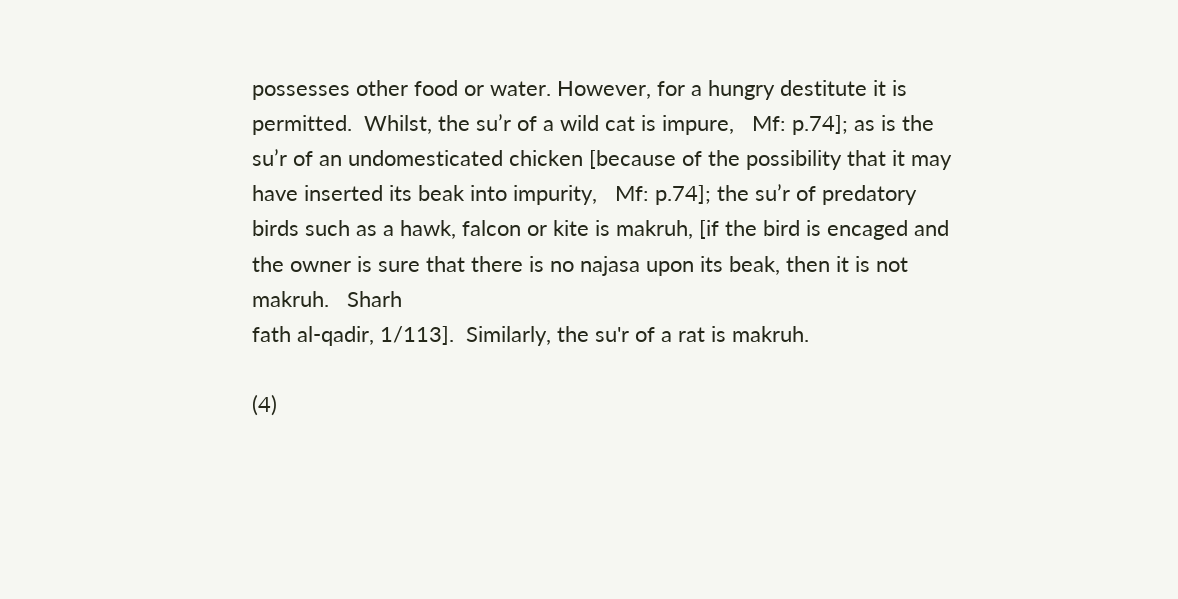possesses other food or water. However, for a hungry destitute it is permitted.  Whilst, the su’r of a wild cat is impure,   Mf: p.74]; as is the su’r of an undomesticated chicken [because of the possibility that it may have inserted its beak into impurity,   Mf: p.74]; the su’r of predatory birds such as a hawk, falcon or kite is makruh, [if the bird is encaged and the owner is sure that there is no najasa upon its beak, then it is not makruh.   Sharh
fath al-qadir, 1/113].  Similarly, the su'r of a rat is makruh.

(4)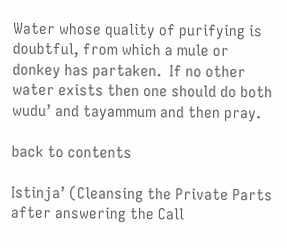Water whose quality of purifying is doubtful, from which a mule or donkey has partaken.  If no other water exists then one should do both wudu’ and tayammum and then pray.

back to contents

Istinja’ (Cleansing the Private Parts after answering the Call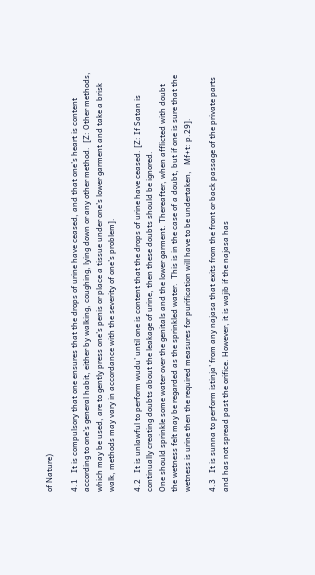of Nature)

4.1   It is compulsory that one ensures that the drops of urine have ceased, and that one’s heart is content according to one’s general habit, either by walking, coughing, lying down or any other method.  [Z: Other methods, which may be used, are to gently press one’s penis or place a tissue under one’s lower garment and take a brisk walk, methods may vary in accordance with the severity of one’s problem].

4.2   It is unlawful to perform wudu’ until one is content that the drops of urine have ceased. [Z: If Satan is continually creating doubts about the leakage of urine, then these doubts should be ignored.
One should sprinkle some water over the genitals and the lower garment. Thereafter, when afflicted with doubt the wetness felt may be regarded as the sprinkled water.  This is in the case of a doubt, but if one is sure that the wetness is urine then the required measures for purification will have to be undertaken,   Mf+t: p.29].

4.3   It is sunna to perform istinja’ from any najasa that exits from the front or back passage of the private parts and has not spread past the orifice. However, it is wajib if the najasa has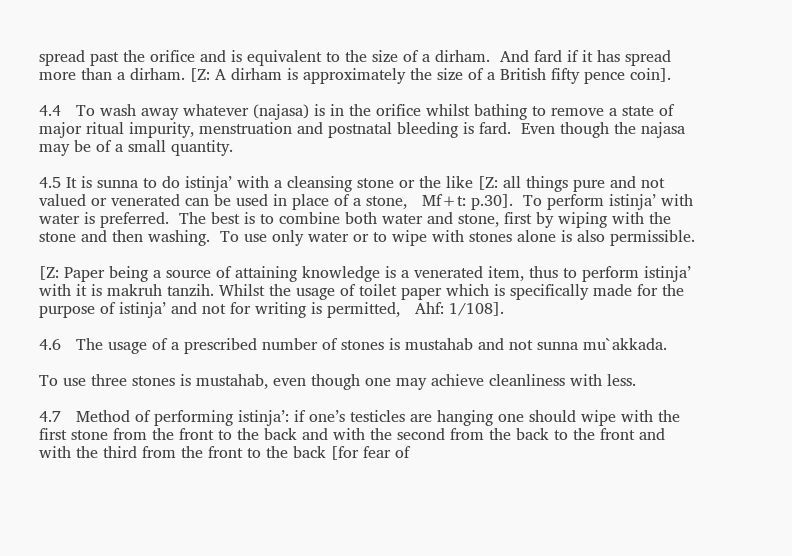spread past the orifice and is equivalent to the size of a dirham.  And fard if it has spread more than a dirham. [Z: A dirham is approximately the size of a British fifty pence coin].

4.4   To wash away whatever (najasa) is in the orifice whilst bathing to remove a state of major ritual impurity, menstruation and postnatal bleeding is fard.  Even though the najasa may be of a small quantity.

4.5 It is sunna to do istinja’ with a cleansing stone or the like [Z: all things pure and not valued or venerated can be used in place of a stone,   Mf+t: p.30].  To perform istinja’ with water is preferred.  The best is to combine both water and stone, first by wiping with the stone and then washing.  To use only water or to wipe with stones alone is also permissible.

[Z: Paper being a source of attaining knowledge is a venerated item, thus to perform istinja’ with it is makruh tanzih. Whilst the usage of toilet paper which is specifically made for the purpose of istinja’ and not for writing is permitted,   Ahf: 1/108].

4.6   The usage of a prescribed number of stones is mustahab and not sunna mu`akkada.

To use three stones is mustahab, even though one may achieve cleanliness with less.

4.7   Method of performing istinja’: if one’s testicles are hanging one should wipe with the first stone from the front to the back and with the second from the back to the front and with the third from the front to the back [for fear of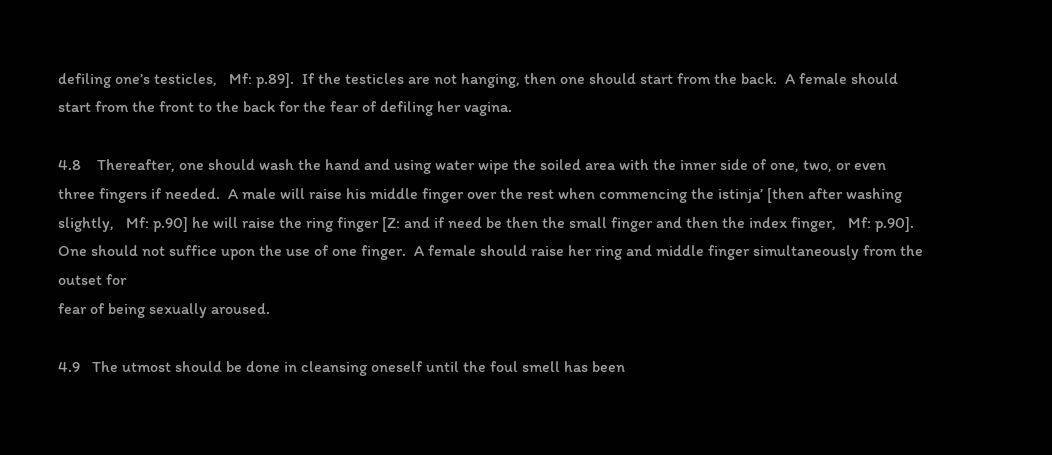defiling one’s testicles,   Mf: p.89].  If the testicles are not hanging, then one should start from the back.  A female should start from the front to the back for the fear of defiling her vagina.

4.8    Thereafter, one should wash the hand and using water wipe the soiled area with the inner side of one, two, or even three fingers if needed.  A male will raise his middle finger over the rest when commencing the istinja’ [then after washing slightly,   Mf: p.90] he will raise the ring finger [Z: and if need be then the small finger and then the index finger,   Mf: p.90].  One should not suffice upon the use of one finger.  A female should raise her ring and middle finger simultaneously from the outset for
fear of being sexually aroused.

4.9   The utmost should be done in cleansing oneself until the foul smell has been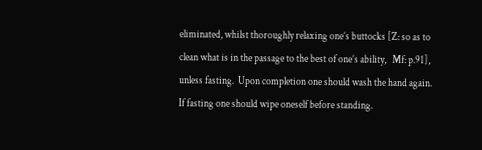eliminated, whilst thoroughly relaxing one’s buttocks [Z: so as to clean what is in the passage to the best of one’s ability,   Mf: p.91], unless fasting.  Upon completion one should wash the hand again.  If fasting one should wipe oneself before standing.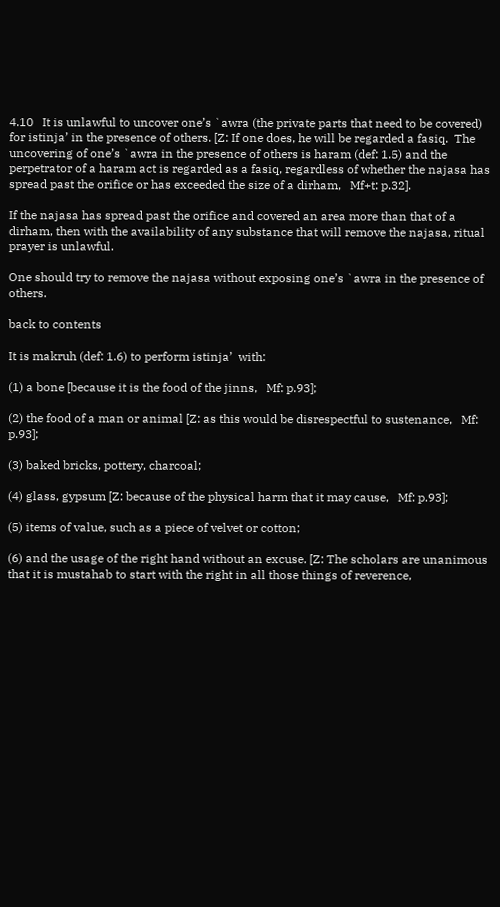4.10   It is unlawful to uncover one’s `awra (the private parts that need to be covered) for istinja’ in the presence of others. [Z: If one does, he will be regarded a fasiq.  The uncovering of one’s `awra in the presence of others is haram (def: 1.5) and the perpetrator of a haram act is regarded as a fasiq, regardless of whether the najasa has spread past the orifice or has exceeded the size of a dirham,   Mf+t: p.32].

If the najasa has spread past the orifice and covered an area more than that of a dirham, then with the availability of any substance that will remove the najasa, ritual prayer is unlawful.

One should try to remove the najasa without exposing one’s `awra in the presence of others.

back to contents

It is makruh (def: 1.6) to perform istinja’  with:

(1) a bone [because it is the food of the jinns,   Mf: p.93];

(2) the food of a man or animal [Z: as this would be disrespectful to sustenance,   Mf: p.93];

(3) baked bricks, pottery, charcoal;

(4) glass, gypsum [Z: because of the physical harm that it may cause,   Mf: p.93];

(5) items of value, such as a piece of velvet or cotton;

(6) and the usage of the right hand without an excuse. [Z: The scholars are unanimous that it is mustahab to start with the right in all those things of reverence,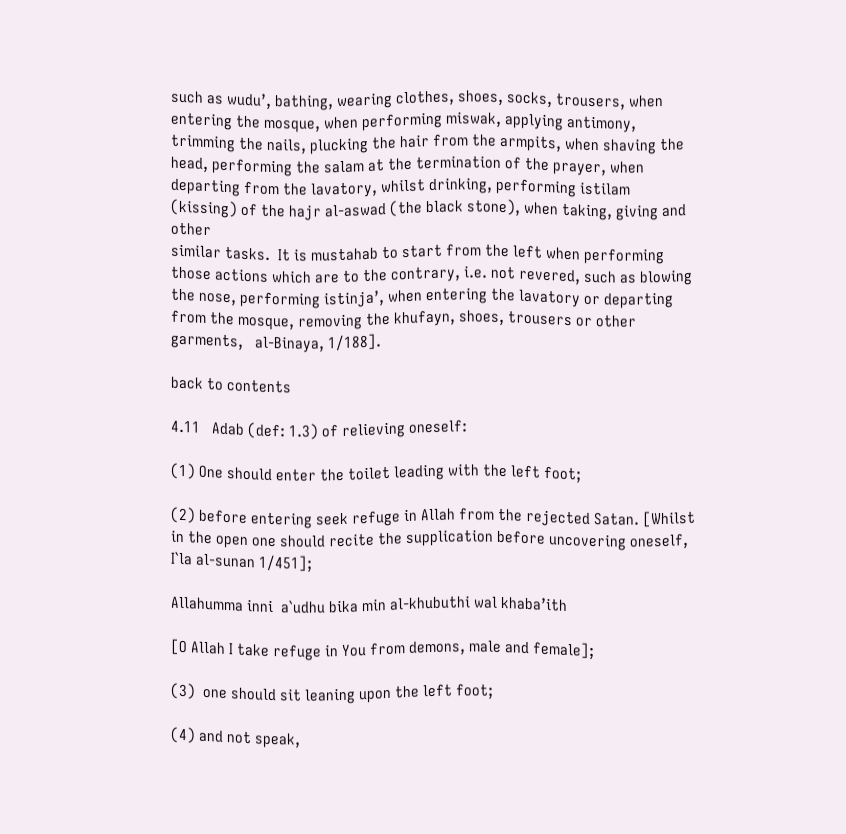such as wudu’, bathing, wearing clothes, shoes, socks, trousers, when entering the mosque, when performing miswak, applying antimony, trimming the nails, plucking the hair from the armpits, when shaving the head, performing the salam at the termination of the prayer, when departing from the lavatory, whilst drinking, performing istilam (kissing) of the hajr al-aswad (the black stone), when taking, giving and other
similar tasks.  It is mustahab to start from the left when performing those actions which are to the contrary, i.e. not revered, such as blowing the nose, performing istinja’, when entering the lavatory or departing from the mosque, removing the khufayn, shoes, trousers or other garments,   al-Binaya, 1/188].

back to contents

4.11   Adab (def: 1.3) of relieving oneself:

(1) One should enter the toilet leading with the left foot;

(2) before entering seek refuge in Allah from the rejected Satan. [Whilst in the open one should recite the supplication before uncovering oneself,  I`la al-sunan 1/451];

Allahumma inni  a`udhu bika min al-khubuthi wal khaba’ith

[O Allah I take refuge in You from demons, male and female];

(3)  one should sit leaning upon the left foot;

(4) and not speak,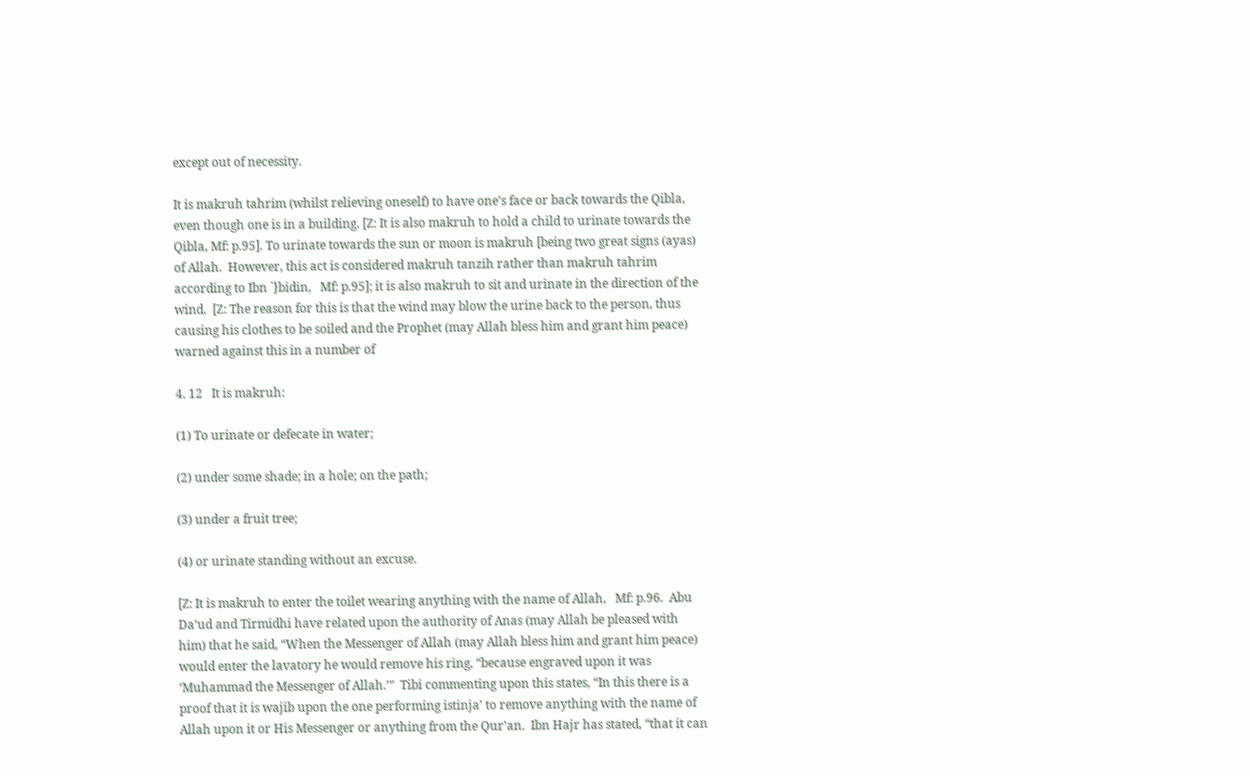except out of necessity.

It is makruh tahrim (whilst relieving oneself) to have one’s face or back towards the Qibla, even though one is in a building. [Z: It is also makruh to hold a child to urinate towards the Qibla, Mf: p.95]. To urinate towards the sun or moon is makruh [being two great signs (ayas) of Allah.  However, this act is considered makruh tanzih rather than makruh tahrim according to Ibn `}bidin,   Mf: p.95]; it is also makruh to sit and urinate in the direction of the wind.  [Z: The reason for this is that the wind may blow the urine back to the person, thus causing his clothes to be soiled and the Prophet (may Allah bless him and grant him peace) warned against this in a number of

4. 12   It is makruh:

(1) To urinate or defecate in water;

(2) under some shade; in a hole; on the path;

(3) under a fruit tree;

(4) or urinate standing without an excuse.

[Z: It is makruh to enter the toilet wearing anything with the name of Allah,   Mf: p.96.  Abu Da’ud and Tirmidhi have related upon the authority of Anas (may Allah be pleased with him) that he said, “When the Messenger of Allah (may Allah bless him and grant him peace) would enter the lavatory he would remove his ring, “because engraved upon it was ‘Muhammad the Messenger of Allah.’”  Tibi commenting upon this states, “In this there is a proof that it is wajib upon the one performing istinja’ to remove anything with the name of Allah upon it or His Messenger or anything from the Qur’an.  Ibn Hajr has stated, “that it can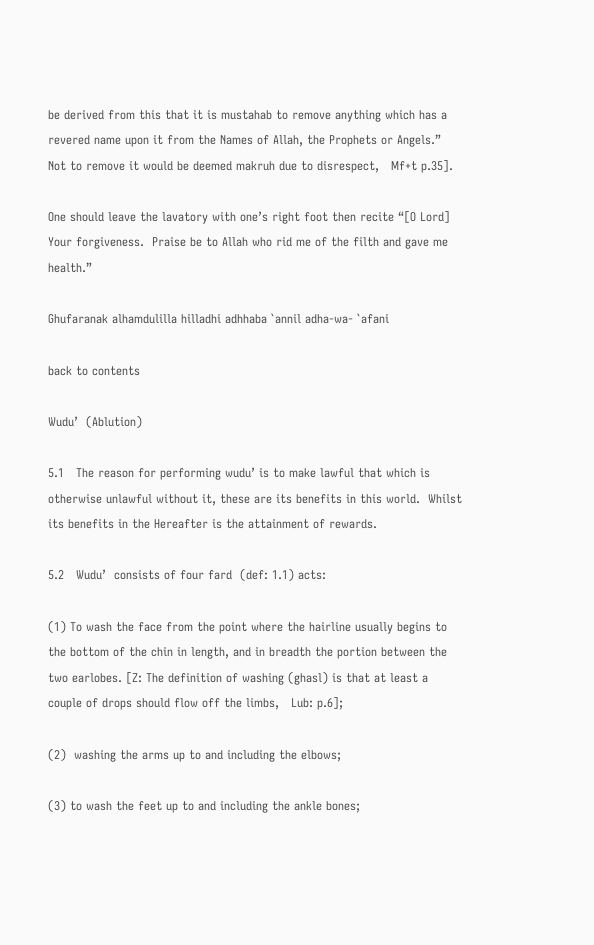be derived from this that it is mustahab to remove anything which has a revered name upon it from the Names of Allah, the Prophets or Angels.”  Not to remove it would be deemed makruh due to disrespect,   Mf+t p.35].

One should leave the lavatory with one’s right foot then recite “[O Lord] Your forgiveness.  Praise be to Allah who rid me of the filth and gave me health.”

Ghufaranak alhamdulilla hilladhi adhhaba `annil adha-wa- `afani

back to contents

Wudu’  (Ablution)

5.1   The reason for performing wudu’ is to make lawful that which is otherwise unlawful without it, these are its benefits in this world.  Whilst its benefits in the Hereafter is the attainment of rewards.

5.2   Wudu’  consists of four fard  (def: 1.1) acts:

(1) To wash the face from the point where the hairline usually begins to the bottom of the chin in length, and in breadth the portion between the two earlobes. [Z: The definition of washing (ghasl) is that at least a couple of drops should flow off the limbs,   Lub: p.6];

(2)  washing the arms up to and including the elbows;

(3) to wash the feet up to and including the ankle bones;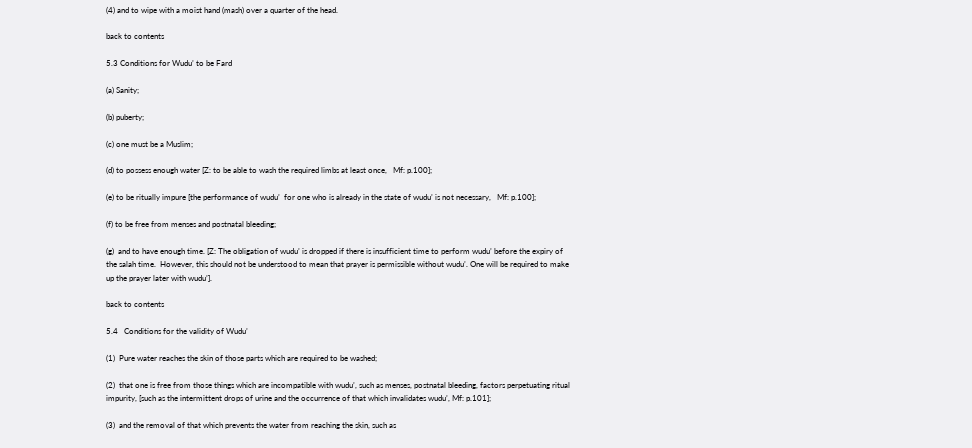(4) and to wipe with a moist hand (mash) over a quarter of the head.

back to contents

5.3 Conditions for Wudu’ to be Fard

(a) Sanity;

(b) puberty;

(c) one must be a Muslim;

(d) to possess enough water [Z: to be able to wash the required limbs at least once,   Mf: p.100];

(e) to be ritually impure [the performance of wudu’  for one who is already in the state of wudu’ is not necessary,   Mf: p.100];

(f) to be free from menses and postnatal bleeding;

(g)  and to have enough time. [Z: The obligation of wudu’ is dropped if there is insufficient time to perform wudu’ before the expiry of the salah time.  However, this should not be understood to mean that prayer is permissible without wudu’. One will be required to make up the prayer later with wudu’].

back to contents

5.4   Conditions for the validity of Wudu’

(1)  Pure water reaches the skin of those parts which are required to be washed;

(2)  that one is free from those things which are incompatible with wudu’, such as menses, postnatal bleeding, factors perpetuating ritual impurity, [such as the intermittent drops of urine and the occurrence of that which invalidates wudu’, Mf: p.101];

(3)  and the removal of that which prevents the water from reaching the skin, such as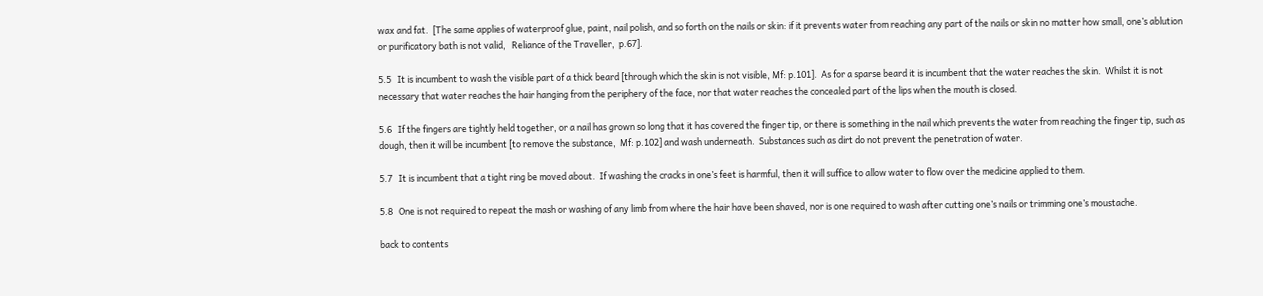wax and fat.  [The same applies of waterproof glue, paint, nail polish, and so forth on the nails or skin: if it prevents water from reaching any part of the nails or skin no matter how small, one’s ablution or purificatory bath is not valid,   Reliance of the Traveller,  p.67].

5.5   It is incumbent to wash the visible part of a thick beard [through which the skin is not visible, Mf: p.101].  As for a sparse beard it is incumbent that the water reaches the skin.  Whilst it is not necessary that water reaches the hair hanging from the periphery of the face, nor that water reaches the concealed part of the lips when the mouth is closed.

5.6   If the fingers are tightly held together, or a nail has grown so long that it has covered the finger tip, or there is something in the nail which prevents the water from reaching the finger tip, such as dough, then it will be incumbent [to remove the substance,  Mf: p.102] and wash underneath.  Substances such as dirt do not prevent the penetration of water.

5.7   It is incumbent that a tight ring be moved about.  If washing the cracks in one’s feet is harmful, then it will suffice to allow water to flow over the medicine applied to them.

5.8   One is not required to repeat the mash or washing of any limb from where the hair have been shaved, nor is one required to wash after cutting one’s nails or trimming one’s moustache.

back to contents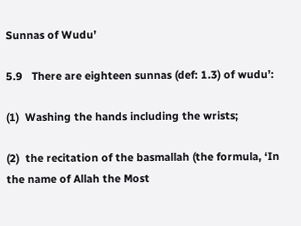Sunnas of Wudu’

5.9   There are eighteen sunnas (def: 1.3) of wudu’:

(1)  Washing the hands including the wrists;

(2)  the recitation of the basmallah (the formula, ‘In the name of Allah the Most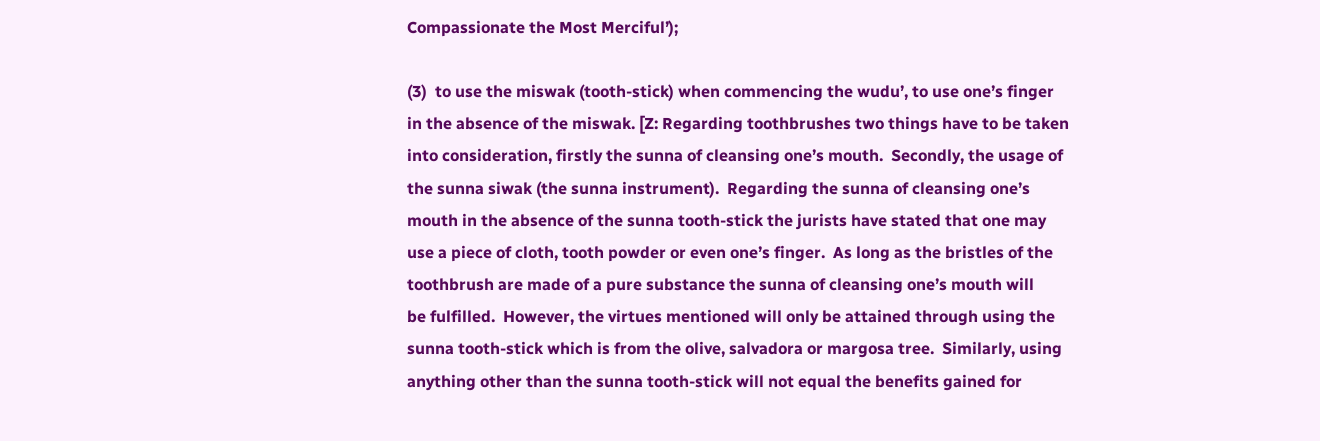Compassionate the Most Merciful’);

(3)  to use the miswak (tooth-stick) when commencing the wudu’, to use one’s finger in the absence of the miswak. [Z: Regarding toothbrushes two things have to be taken into consideration, firstly the sunna of cleansing one’s mouth.  Secondly, the usage of the sunna siwak (the sunna instrument).  Regarding the sunna of cleansing one’s mouth in the absence of the sunna tooth-stick the jurists have stated that one may use a piece of cloth, tooth powder or even one’s finger.  As long as the bristles of the toothbrush are made of a pure substance the sunna of cleansing one’s mouth will
be fulfilled.  However, the virtues mentioned will only be attained through using the sunna tooth-stick which is from the olive, salvadora or margosa tree.  Similarly, using anything other than the sunna tooth-stick will not equal the benefits gained for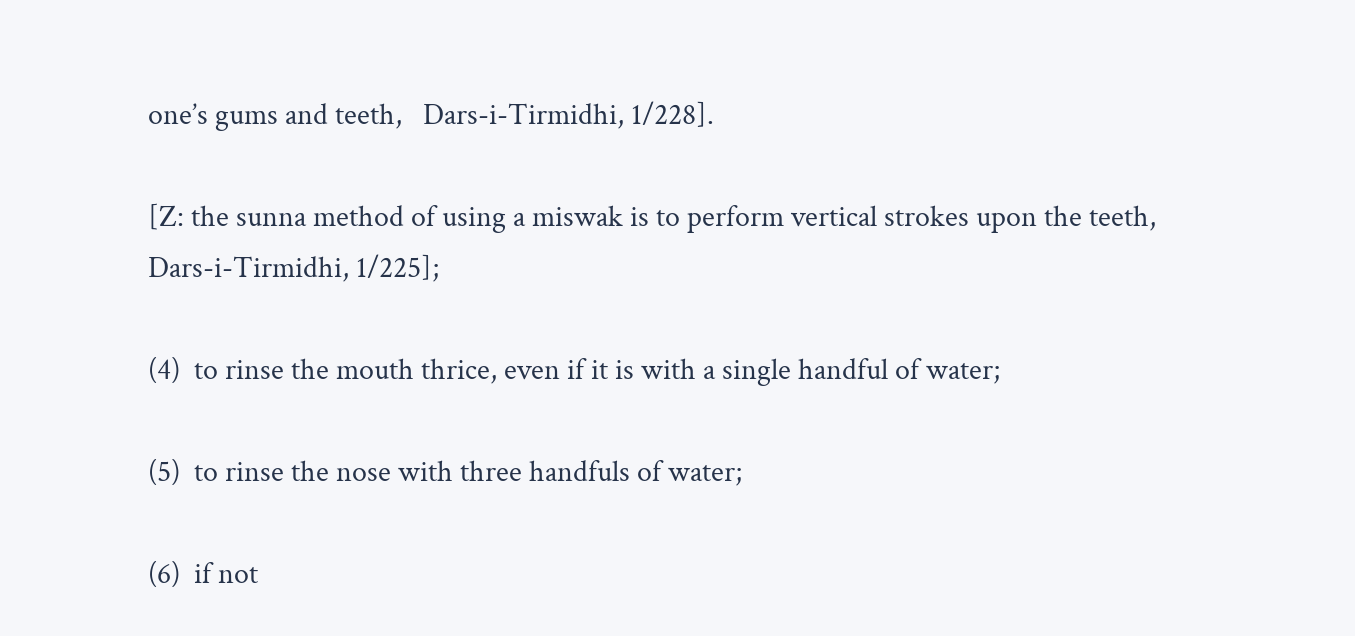one’s gums and teeth,   Dars-i-Tirmidhi, 1/228].

[Z: the sunna method of using a miswak is to perform vertical strokes upon the teeth,
Dars-i-Tirmidhi, 1/225];

(4)  to rinse the mouth thrice, even if it is with a single handful of water;

(5)  to rinse the nose with three handfuls of water;

(6)  if not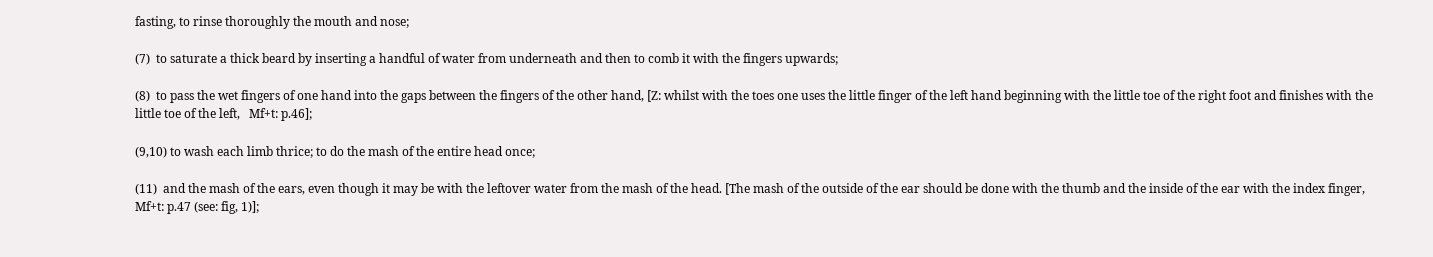fasting, to rinse thoroughly the mouth and nose;

(7)  to saturate a thick beard by inserting a handful of water from underneath and then to comb it with the fingers upwards;

(8)  to pass the wet fingers of one hand into the gaps between the fingers of the other hand, [Z: whilst with the toes one uses the little finger of the left hand beginning with the little toe of the right foot and finishes with the little toe of the left,   Mf+t: p.46];

(9,10) to wash each limb thrice; to do the mash of the entire head once;

(11)  and the mash of the ears, even though it may be with the leftover water from the mash of the head. [The mash of the outside of the ear should be done with the thumb and the inside of the ear with the index finger,   Mf+t: p.47 (see: fig, 1)];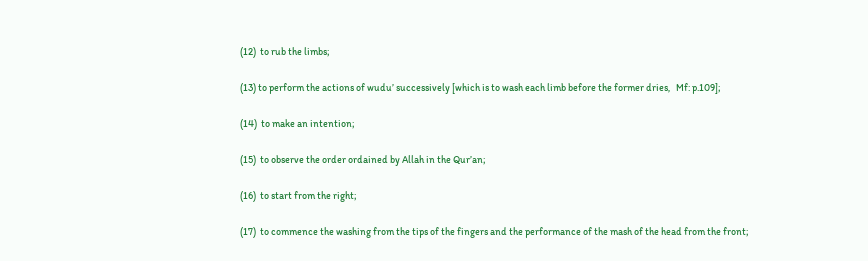(12)  to rub the limbs;

(13) to perform the actions of wudu’ successively [which is to wash each limb before the former dries,   Mf: p.109];

(14)  to make an intention;

(15)  to observe the order ordained by Allah in the Qur’an;

(16)  to start from the right;

(17)  to commence the washing from the tips of the fingers and the performance of the mash of the head from the front;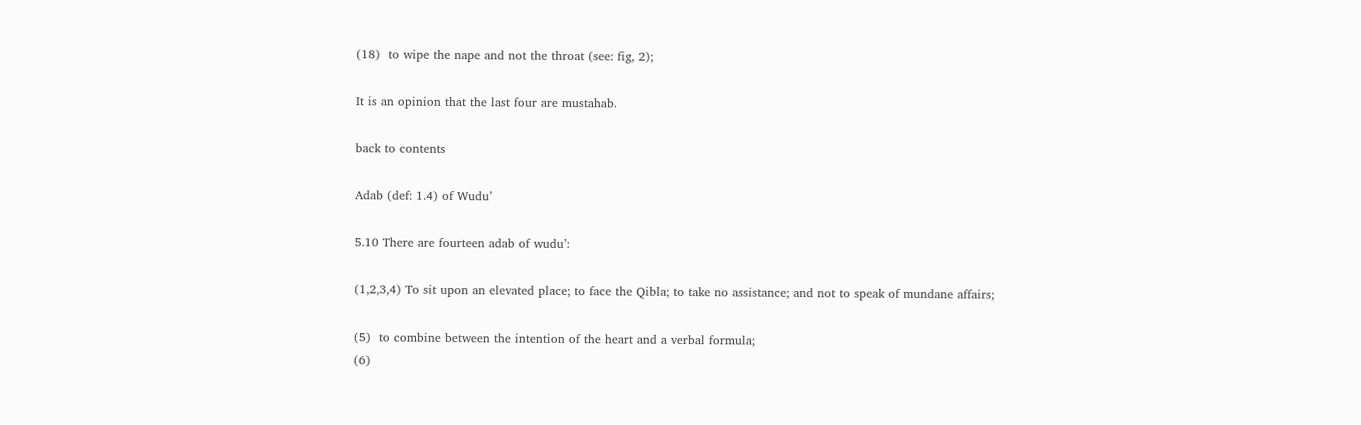(18)  to wipe the nape and not the throat (see: fig, 2);

It is an opinion that the last four are mustahab.

back to contents

Adab (def: 1.4) of Wudu’

5.10 There are fourteen adab of wudu’:

(1,2,3,4) To sit upon an elevated place; to face the Qibla; to take no assistance; and not to speak of mundane affairs;

(5)  to combine between the intention of the heart and a verbal formula;
(6)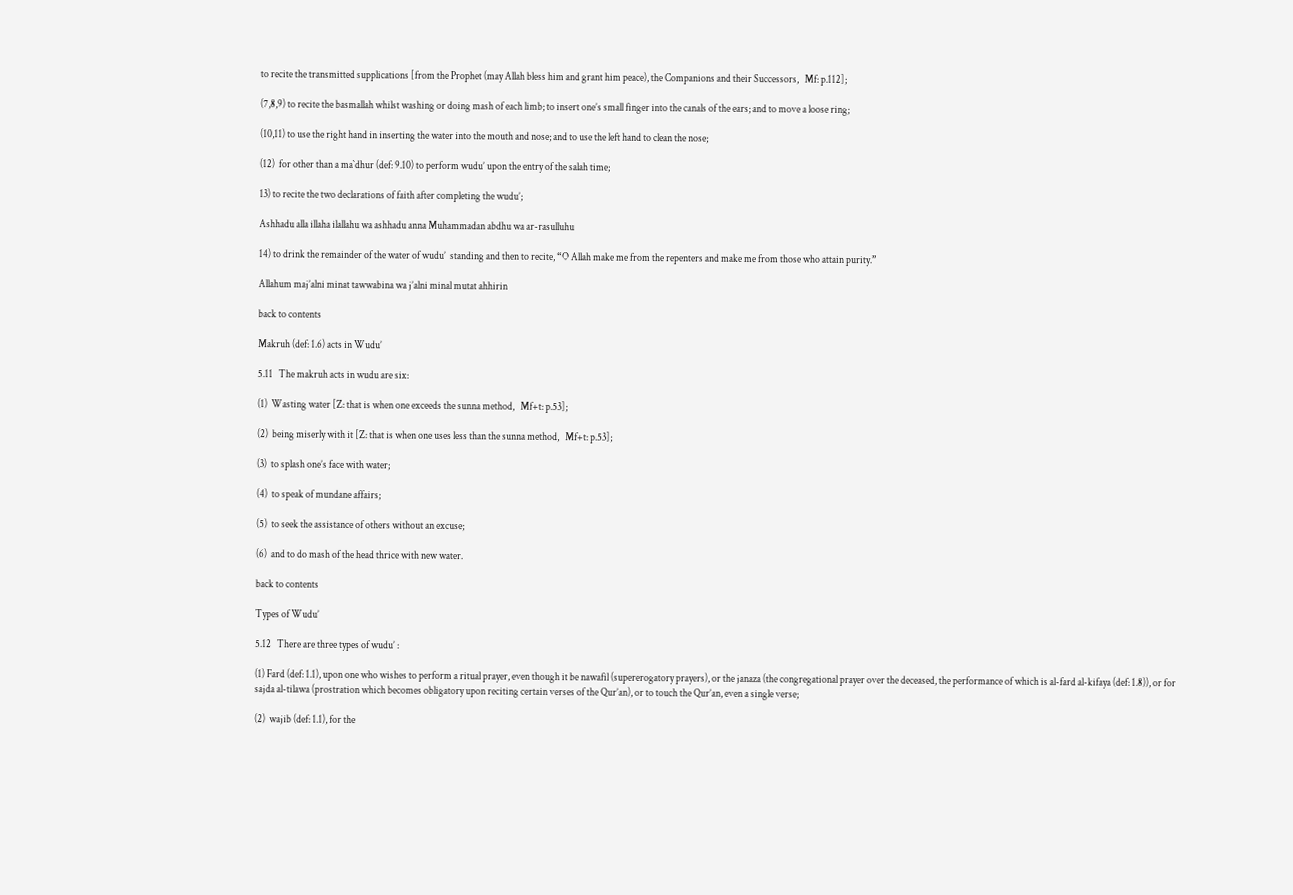to recite the transmitted supplications [from the Prophet (may Allah bless him and grant him peace), the Companions and their Successors,   Mf: p.112];

(7,8,9) to recite the basmallah whilst washing or doing mash of each limb; to insert one’s small finger into the canals of the ears; and to move a loose ring;

(10,11) to use the right hand in inserting the water into the mouth and nose; and to use the left hand to clean the nose;

(12)  for other than a ma`dhur (def: 9.10) to perform wudu’ upon the entry of the salah time;

13) to recite the two declarations of faith after completing the wudu’;

Ashhadu alla illaha ilallahu wa ashhadu anna Muhammadan abdhu wa ar-rasulluhu

14) to drink the remainder of the water of wudu’  standing and then to recite, “O Allah make me from the repenters and make me from those who attain purity.”

Allahum maj’alni minat tawwabina wa j’alni minal mutat ahhirin

back to contents

Makruh (def: 1.6) acts in Wudu’

5.11   The makruh acts in wudu are six:

(1)  Wasting water [Z: that is when one exceeds the sunna method,   Mf+t: p.53];

(2)  being miserly with it [Z: that is when one uses less than the sunna method,   Mf+t: p.53];

(3)  to splash one’s face with water;

(4)  to speak of mundane affairs;

(5)  to seek the assistance of others without an excuse;

(6)  and to do mash of the head thrice with new water.

back to contents

Types of Wudu’

5.12   There are three types of wudu’ :

(1) Fard (def: 1.1), upon one who wishes to perform a ritual prayer, even though it be nawafil (supererogatory prayers), or the janaza (the congregational prayer over the deceased, the performance of which is al-fard al-kifaya (def: 1.8)), or for sajda al-tilawa (prostration which becomes obligatory upon reciting certain verses of the Qur’an), or to touch the Qur’an, even a single verse;

(2)  wajib (def: 1.1), for the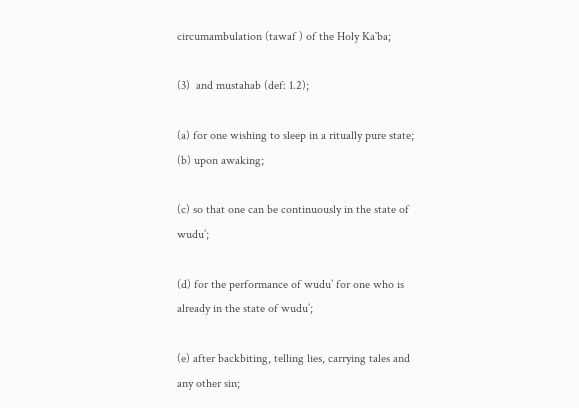circumambulation (tawaf ) of the Holy Ka`ba;

(3)  and mustahab (def: 1.2);

(a) for one wishing to sleep in a ritually pure state;
(b) upon awaking;

(c) so that one can be continuously in the state of wudu’;

(d) for the performance of wudu’ for one who is already in the state of wudu’;

(e) after backbiting, telling lies, carrying tales and any other sin;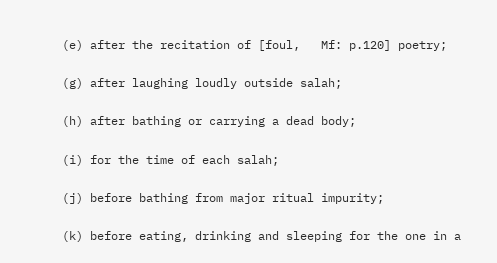(e) after the recitation of [foul,   Mf: p.120] poetry;

(g) after laughing loudly outside salah;

(h) after bathing or carrying a dead body;

(i) for the time of each salah;

(j) before bathing from major ritual impurity;

(k) before eating, drinking and sleeping for the one in a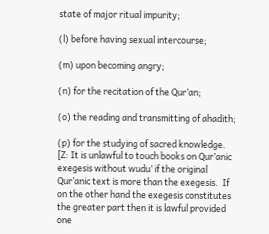state of major ritual impurity;

(l) before having sexual intercourse;

(m) upon becoming angry;

(n) for the recitation of the Qur’an;

(o) the reading and transmitting of ahadith;

(p) for the studying of sacred knowledge. [Z: It is unlawful to touch books on Qur’anic exegesis without wudu’ if the original Qur’anic text is more than the exegesis.  If on the other hand the exegesis constitutes the greater part then it is lawful provided one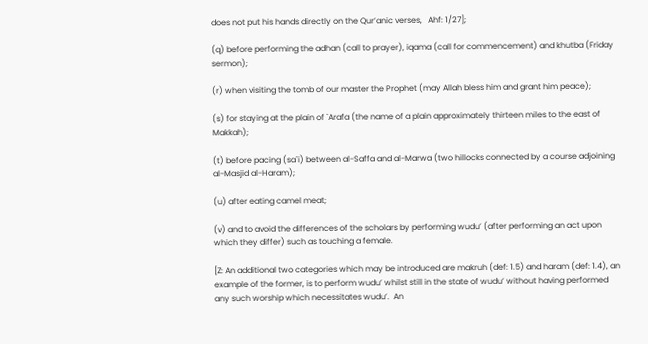does not put his hands directly on the Qur’anic verses,   Ahf: 1/27];

(q) before performing the adhan (call to prayer), iqama (call for commencement) and khutba (Friday sermon);

(r) when visiting the tomb of our master the Prophet (may Allah bless him and grant him peace);

(s) for staying at the plain of `Arafa (the name of a plain approximately thirteen miles to the east of Makkah);

(t) before pacing (sa`i) between al-Saffa and al-Marwa (two hillocks connected by a course adjoining al-Masjid al-Haram);

(u) after eating camel meat;

(v) and to avoid the differences of the scholars by performing wudu’ (after performing an act upon which they differ) such as touching a female.

[Z: An additional two categories which may be introduced are makruh (def: 1.5) and haram (def: 1.4), an example of the former, is to perform wudu’ whilst still in the state of wudu’ without having performed any such worship which necessitates wudu’.  An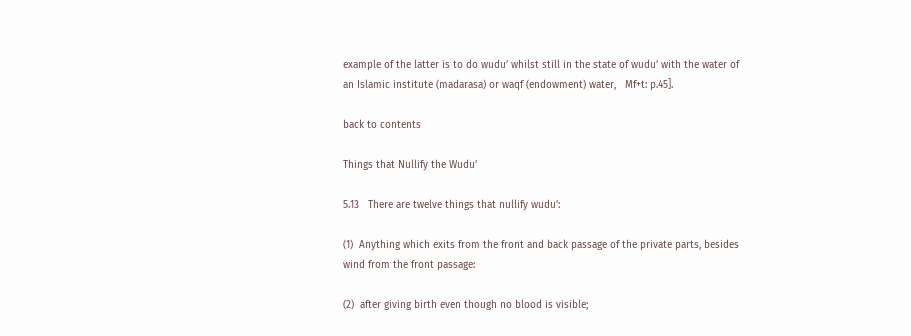example of the latter is to do wudu’ whilst still in the state of wudu’ with the water of an Islamic institute (madarasa) or waqf (endowment) water,   Mf+t: p.45].

back to contents

Things that Nullify the Wudu’

5.13   There are twelve things that nullify wudu’:

(1)  Anything which exits from the front and back passage of the private parts, besides wind from the front passage:

(2)  after giving birth even though no blood is visible;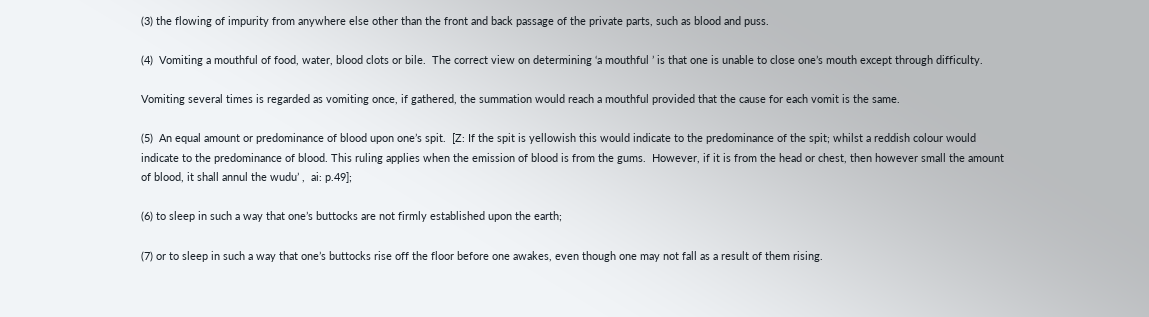(3) the flowing of impurity from anywhere else other than the front and back passage of the private parts, such as blood and puss.

(4)  Vomiting a mouthful of food, water, blood clots or bile.  The correct view on determining ‘a mouthful ’ is that one is unable to close one’s mouth except through difficulty.

Vomiting several times is regarded as vomiting once, if gathered, the summation would reach a mouthful provided that the cause for each vomit is the same.

(5)  An equal amount or predominance of blood upon one’s spit.  [Z: If the spit is yellowish this would indicate to the predominance of the spit; whilst a reddish colour would indicate to the predominance of blood. This ruling applies when the emission of blood is from the gums.  However, if it is from the head or chest, then however small the amount of blood, it shall annul the wudu’ ,  ai: p.49];

(6) to sleep in such a way that one’s buttocks are not firmly established upon the earth;

(7) or to sleep in such a way that one’s buttocks rise off the floor before one awakes, even though one may not fall as a result of them rising.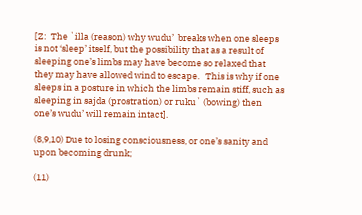[Z:  The `illa (reason) why wudu’  breaks when one sleeps is not ‘sleep’ itself, but the possibility that as a result of sleeping one’s limbs may have become so relaxed that they may have allowed wind to escape.   This is why if one sleeps in a posture in which the limbs remain stiff, such as sleeping in sajda (prostration) or ruku` (bowing) then one’s wudu’ will remain intact].

(8,9,10) Due to losing consciousness, or one’s sanity and upon becoming drunk;

(11)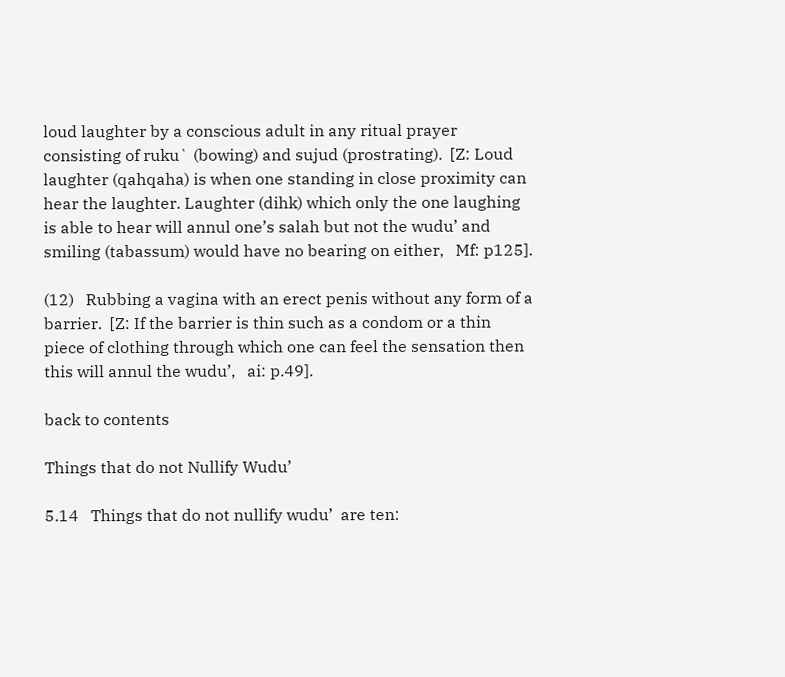loud laughter by a conscious adult in any ritual prayer consisting of ruku` (bowing) and sujud (prostrating).  [Z: Loud laughter (qahqaha) is when one standing in close proximity can hear the laughter. Laughter (dihk) which only the one laughing is able to hear will annul one’s salah but not the wudu’ and smiling (tabassum) would have no bearing on either,   Mf: p125].

(12)   Rubbing a vagina with an erect penis without any form of a barrier.  [Z: If the barrier is thin such as a condom or a thin piece of clothing through which one can feel the sensation then this will annul the wudu’,   ai: p.49].

back to contents

Things that do not Nullify Wudu’

5.14   Things that do not nullify wudu’  are ten: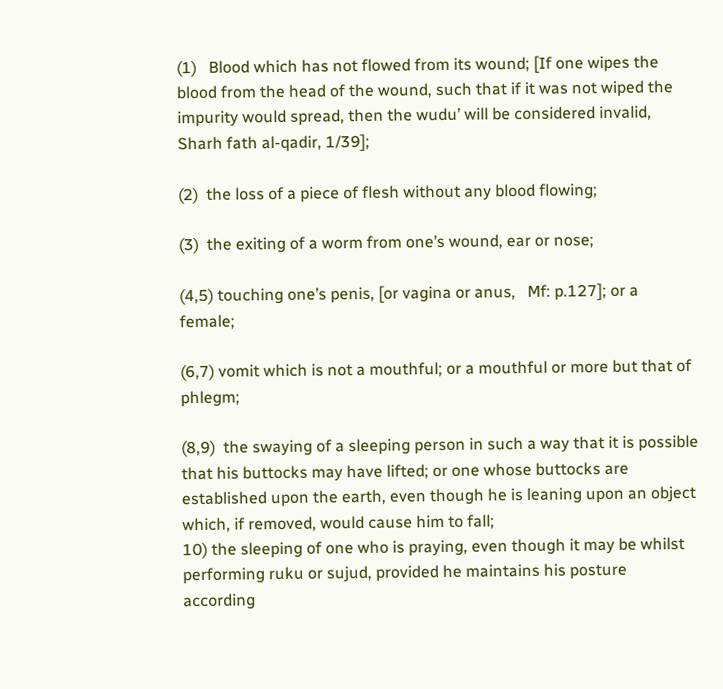(1)   Blood which has not flowed from its wound; [If one wipes the blood from the head of the wound, such that if it was not wiped the impurity would spread, then the wudu’ will be considered invalid,   Sharh fath al-qadir, 1/39];

(2)  the loss of a piece of flesh without any blood flowing;

(3)  the exiting of a worm from one’s wound, ear or nose;

(4,5) touching one’s penis, [or vagina or anus,   Mf: p.127]; or a female;

(6,7) vomit which is not a mouthful; or a mouthful or more but that of phlegm;

(8,9)  the swaying of a sleeping person in such a way that it is possible that his buttocks may have lifted; or one whose buttocks are established upon the earth, even though he is leaning upon an object which, if removed, would cause him to fall;
10) the sleeping of one who is praying, even though it may be whilst performing ruku or sujud, provided he maintains his posture according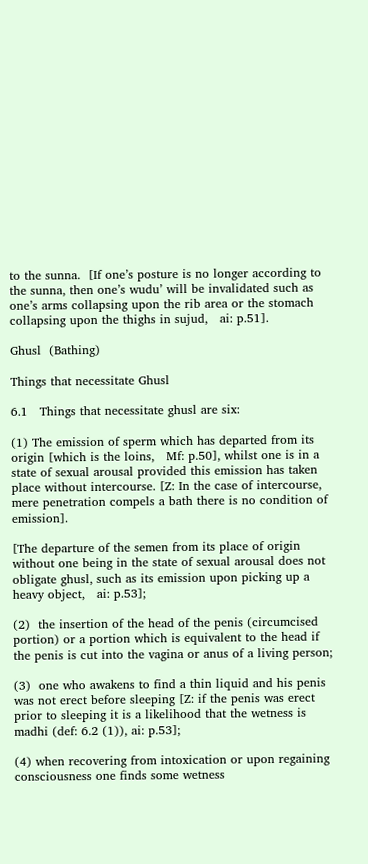to the sunna.  [If one’s posture is no longer according to the sunna, then one’s wudu’ will be invalidated such as one’s arms collapsing upon the rib area or the stomach collapsing upon the thighs in sujud,   ai: p.51].

Ghusl  (Bathing)

Things that necessitate Ghusl

6.1   Things that necessitate ghusl are six:

(1) The emission of sperm which has departed from its origin [which is the loins,   Mf: p.50], whilst one is in a state of sexual arousal provided this emission has taken place without intercourse. [Z: In the case of intercourse, mere penetration compels a bath there is no condition of emission].

[The departure of the semen from its place of origin without one being in the state of sexual arousal does not obligate ghusl, such as its emission upon picking up a heavy object,   ai: p.53];

(2)  the insertion of the head of the penis (circumcised portion) or a portion which is equivalent to the head if the penis is cut into the vagina or anus of a living person;

(3)  one who awakens to find a thin liquid and his penis was not erect before sleeping [Z: if the penis was erect prior to sleeping it is a likelihood that the wetness is madhi (def: 6.2 (1)), ai: p.53];

(4) when recovering from intoxication or upon regaining consciousness one finds some wetness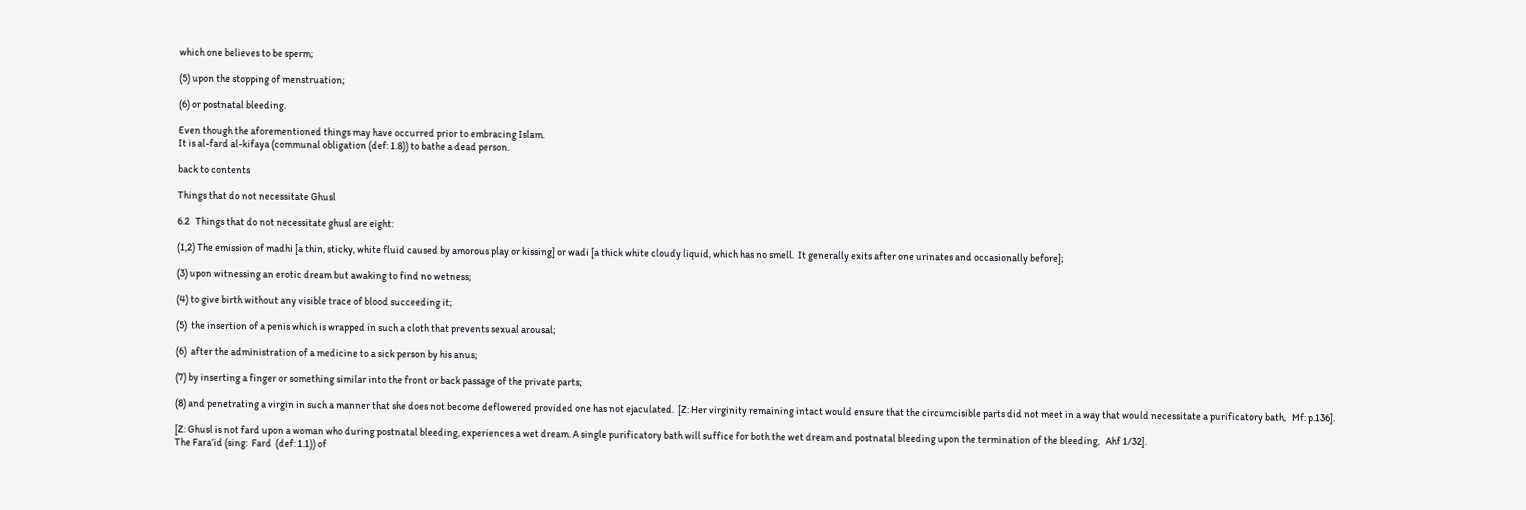which one believes to be sperm;

(5) upon the stopping of menstruation;

(6) or postnatal bleeding.

Even though the aforementioned things may have occurred prior to embracing Islam.
It is al-fard al-kifaya (communal obligation (def: 1.8)) to bathe a dead person.

back to contents

Things that do not necessitate Ghusl

6.2   Things that do not necessitate ghusl are eight:

(1,2) The emission of madhi [a thin, sticky, white fluid caused by amorous play or kissing] or wadi [a thick white cloudy liquid, which has no smell.  It generally exits after one urinates and occasionally before];

(3) upon witnessing an erotic dream but awaking to find no wetness;

(4) to give birth without any visible trace of blood succeeding it;

(5)  the insertion of a penis which is wrapped in such a cloth that prevents sexual arousal;

(6)  after the administration of a medicine to a sick person by his anus;

(7) by inserting a finger or something similar into the front or back passage of the private parts;

(8) and penetrating a virgin in such a manner that she does not become deflowered provided one has not ejaculated.  [Z: Her virginity remaining intact would ensure that the circumcisible parts did not meet in a way that would necessitate a purificatory bath,   Mf: p.136].

[Z: Ghusl is not fard upon a woman who during postnatal bleeding, experiences a wet dream. A single purificatory bath will suffice for both the wet dream and postnatal bleeding upon the termination of the bleeding,   Ahf 1/32].
The Fara’id (sing:  Fard  (def: 1.1)) of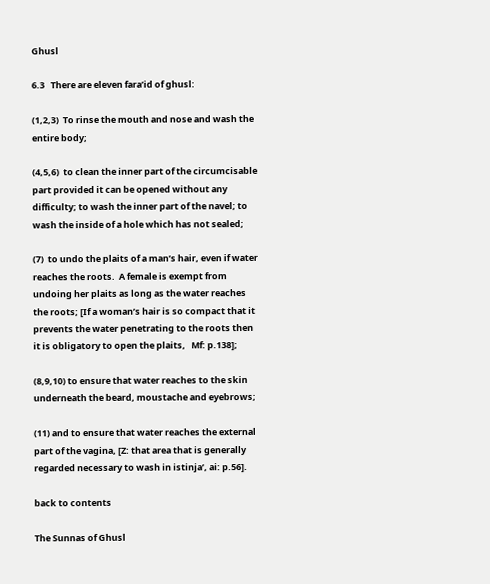Ghusl

6.3   There are eleven fara’id of ghusl:

(1,2,3)  To rinse the mouth and nose and wash the entire body;

(4,5,6)  to clean the inner part of the circumcisable part provided it can be opened without any difficulty; to wash the inner part of the navel; to wash the inside of a hole which has not sealed;

(7)  to undo the plaits of a man’s hair, even if water reaches the roots.  A female is exempt from undoing her plaits as long as the water reaches the roots; [If a woman’s hair is so compact that it prevents the water penetrating to the roots then it is obligatory to open the plaits,   Mf: p.138];

(8,9,10) to ensure that water reaches to the skin underneath the beard, moustache and eyebrows;

(11) and to ensure that water reaches the external part of the vagina, [Z: that area that is generally regarded necessary to wash in istinja’, ai: p.56].

back to contents

The Sunnas of Ghusl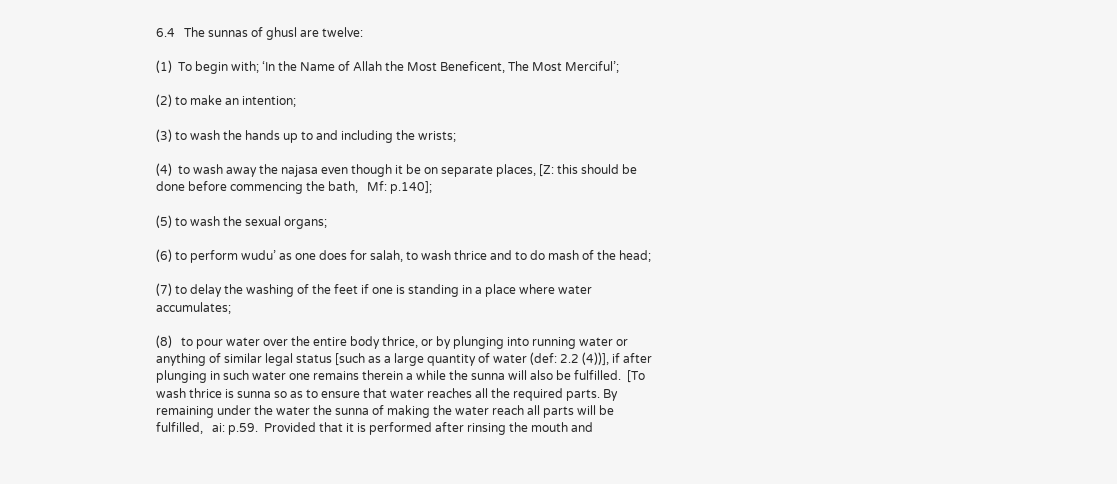6.4   The sunnas of ghusl are twelve:

(1)  To begin with; ‘In the Name of Allah the Most Beneficent, The Most Merciful’;

(2) to make an intention;

(3) to wash the hands up to and including the wrists;

(4)  to wash away the najasa even though it be on separate places, [Z: this should be done before commencing the bath,   Mf: p.140];

(5) to wash the sexual organs;

(6) to perform wudu’ as one does for salah, to wash thrice and to do mash of the head;

(7) to delay the washing of the feet if one is standing in a place where water accumulates;

(8)   to pour water over the entire body thrice, or by plunging into running water or anything of similar legal status [such as a large quantity of water (def: 2.2 (4))], if after plunging in such water one remains therein a while the sunna will also be fulfilled.  [To wash thrice is sunna so as to ensure that water reaches all the required parts. By remaining under the water the sunna of making the water reach all parts will be fulfilled,   ai: p.59.  Provided that it is performed after rinsing the mouth and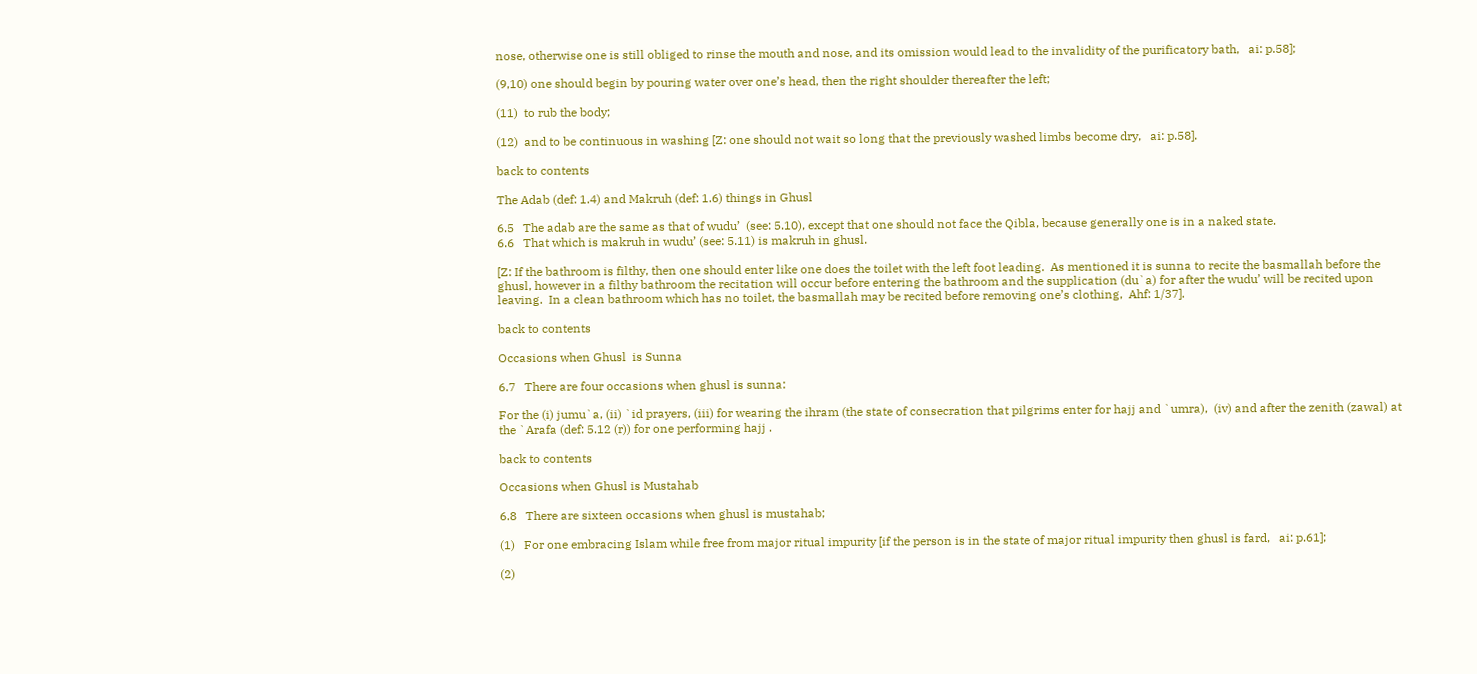nose, otherwise one is still obliged to rinse the mouth and nose, and its omission would lead to the invalidity of the purificatory bath,   ai: p.58];

(9,10) one should begin by pouring water over one’s head, then the right shoulder thereafter the left;

(11)  to rub the body;

(12)  and to be continuous in washing [Z: one should not wait so long that the previously washed limbs become dry,   ai: p.58].

back to contents

The Adab (def: 1.4) and Makruh (def: 1.6) things in Ghusl

6.5   The adab are the same as that of wudu’  (see: 5.10), except that one should not face the Qibla, because generally one is in a naked state.
6.6   That which is makruh in wudu’ (see: 5.11) is makruh in ghusl.

[Z: If the bathroom is filthy, then one should enter like one does the toilet with the left foot leading.  As mentioned it is sunna to recite the basmallah before the ghusl, however in a filthy bathroom the recitation will occur before entering the bathroom and the supplication (du`a) for after the wudu’ will be recited upon leaving.  In a clean bathroom which has no toilet, the basmallah may be recited before removing one’s clothing,  Ahf: 1/37].

back to contents

Occasions when Ghusl  is Sunna

6.7   There are four occasions when ghusl is sunna:

For the (i) jumu`a, (ii) `id prayers, (iii) for wearing the ihram (the state of consecration that pilgrims enter for hajj and `umra),  (iv) and after the zenith (zawal) at the `Arafa (def: 5.12 (r)) for one performing hajj .

back to contents

Occasions when Ghusl is Mustahab

6.8   There are sixteen occasions when ghusl is mustahab;

(1)   For one embracing Islam while free from major ritual impurity [if the person is in the state of major ritual impurity then ghusl is fard,   ai: p.61];

(2)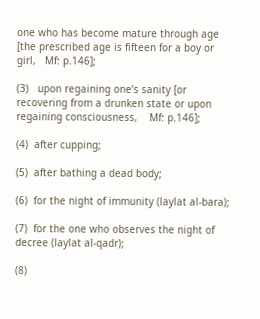one who has become mature through age [the prescribed age is fifteen for a boy or girl,   Mf: p.146];

(3)   upon regaining one’s sanity [or recovering from a drunken state or upon regaining consciousness,    Mf: p.146];

(4)  after cupping;

(5)  after bathing a dead body;

(6)  for the night of immunity (laylat al-bara);

(7)  for the one who observes the night of decree (laylat al-qadr);

(8)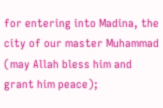for entering into Madina, the city of our master Muhammad (may Allah bless him and grant him peace);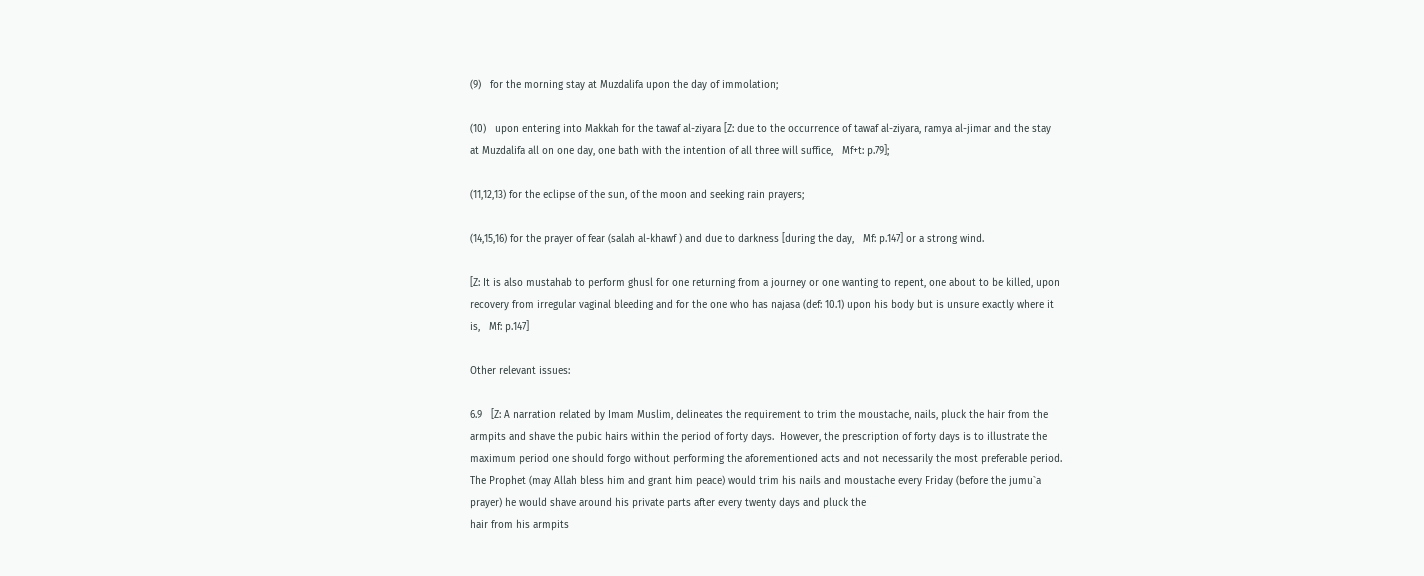(9)   for the morning stay at Muzdalifa upon the day of immolation;

(10)   upon entering into Makkah for the tawaf al-ziyara [Z: due to the occurrence of tawaf al-ziyara, ramya al-jimar and the stay at Muzdalifa all on one day, one bath with the intention of all three will suffice,   Mf+t: p.79];

(11,12,13) for the eclipse of the sun, of the moon and seeking rain prayers;

(14,15,16) for the prayer of fear (salah al-khawf ) and due to darkness [during the day,   Mf: p.147] or a strong wind.

[Z: It is also mustahab to perform ghusl for one returning from a journey or one wanting to repent, one about to be killed, upon recovery from irregular vaginal bleeding and for the one who has najasa (def: 10.1) upon his body but is unsure exactly where it is,   Mf: p.147]

Other relevant issues:

6.9   [Z: A narration related by Imam Muslim, delineates the requirement to trim the moustache, nails, pluck the hair from the armpits and shave the pubic hairs within the period of forty days.  However, the prescription of forty days is to illustrate the maximum period one should forgo without performing the aforementioned acts and not necessarily the most preferable period.  The Prophet (may Allah bless him and grant him peace) would trim his nails and moustache every Friday (before the jumu`a prayer) he would shave around his private parts after every twenty days and pluck the
hair from his armpits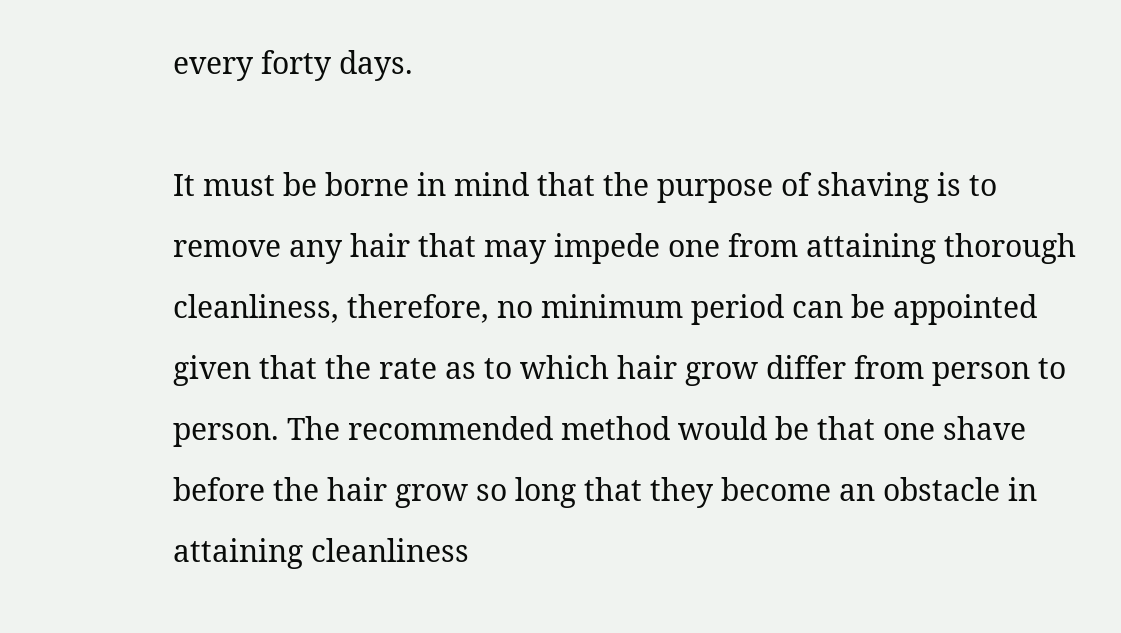every forty days.

It must be borne in mind that the purpose of shaving is to remove any hair that may impede one from attaining thorough cleanliness, therefore, no minimum period can be appointed given that the rate as to which hair grow differ from person to person. The recommended method would be that one shave before the hair grow so long that they become an obstacle in attaining cleanliness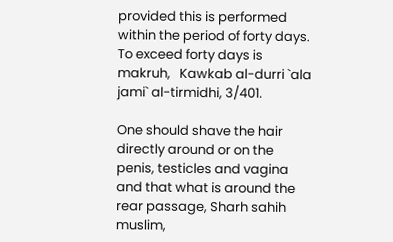provided this is performed within the period of forty days.  To exceed forty days is makruh,   Kawkab al-durri `ala jami` al-tirmidhi, 3/401.

One should shave the hair directly around or on the penis, testicles and vagina and that what is around the rear passage, Sharh sahih muslim,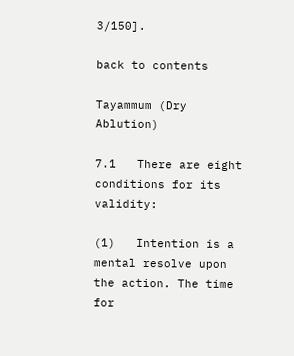3/150].

back to contents

Tayammum (Dry Ablution)

7.1   There are eight conditions for its validity:

(1)   Intention is a mental resolve upon the action. The time for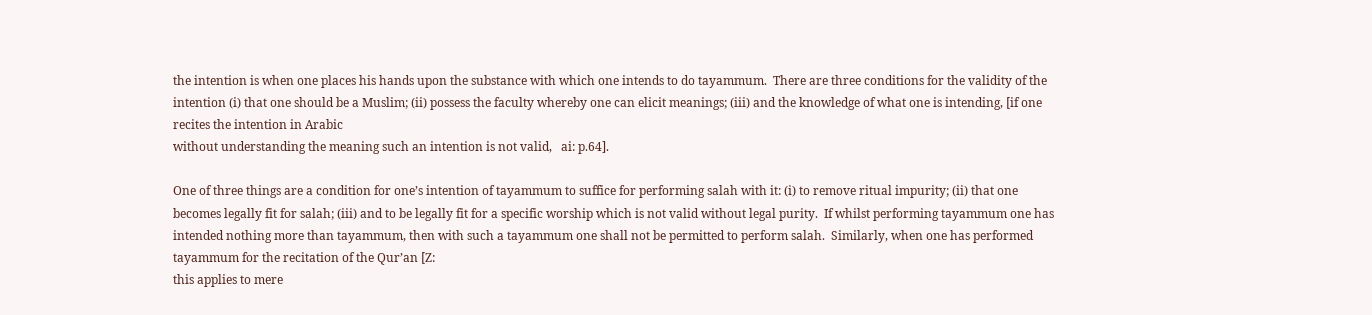the intention is when one places his hands upon the substance with which one intends to do tayammum.  There are three conditions for the validity of the intention (i) that one should be a Muslim; (ii) possess the faculty whereby one can elicit meanings; (iii) and the knowledge of what one is intending, [if one recites the intention in Arabic
without understanding the meaning such an intention is not valid,   ai: p.64].

One of three things are a condition for one’s intention of tayammum to suffice for performing salah with it: (i) to remove ritual impurity; (ii) that one becomes legally fit for salah; (iii) and to be legally fit for a specific worship which is not valid without legal purity.  If whilst performing tayammum one has intended nothing more than tayammum, then with such a tayammum one shall not be permitted to perform salah.  Similarly, when one has performed tayammum for the recitation of the Qur’an [Z:
this applies to mere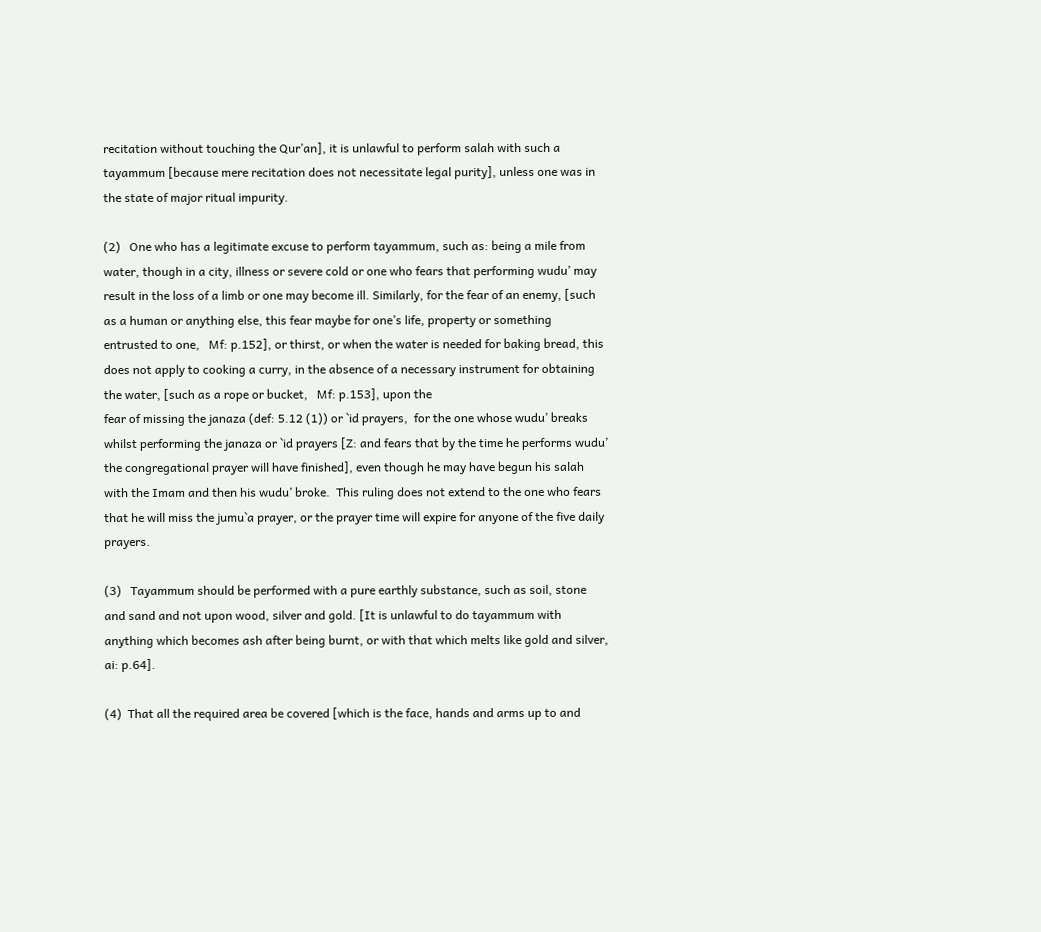recitation without touching the Qur’an], it is unlawful to perform salah with such a tayammum [because mere recitation does not necessitate legal purity], unless one was in the state of major ritual impurity.

(2)   One who has a legitimate excuse to perform tayammum, such as: being a mile from water, though in a city, illness or severe cold or one who fears that performing wudu’ may result in the loss of a limb or one may become ill. Similarly, for the fear of an enemy, [such as a human or anything else, this fear maybe for one’s life, property or something entrusted to one,   Mf: p.152], or thirst, or when the water is needed for baking bread, this does not apply to cooking a curry, in the absence of a necessary instrument for obtaining the water, [such as a rope or bucket,   Mf: p.153], upon the
fear of missing the janaza (def: 5.12 (1)) or `id prayers,  for the one whose wudu’ breaks whilst performing the janaza or `id prayers [Z: and fears that by the time he performs wudu’ the congregational prayer will have finished], even though he may have begun his salah with the Imam and then his wudu’ broke.  This ruling does not extend to the one who fears that he will miss the jumu`a prayer, or the prayer time will expire for anyone of the five daily prayers.

(3)   Tayammum should be performed with a pure earthly substance, such as soil, stone and sand and not upon wood, silver and gold. [It is unlawful to do tayammum with anything which becomes ash after being burnt, or with that which melts like gold and silver,   ai: p.64].

(4)  That all the required area be covered [which is the face, hands and arms up to and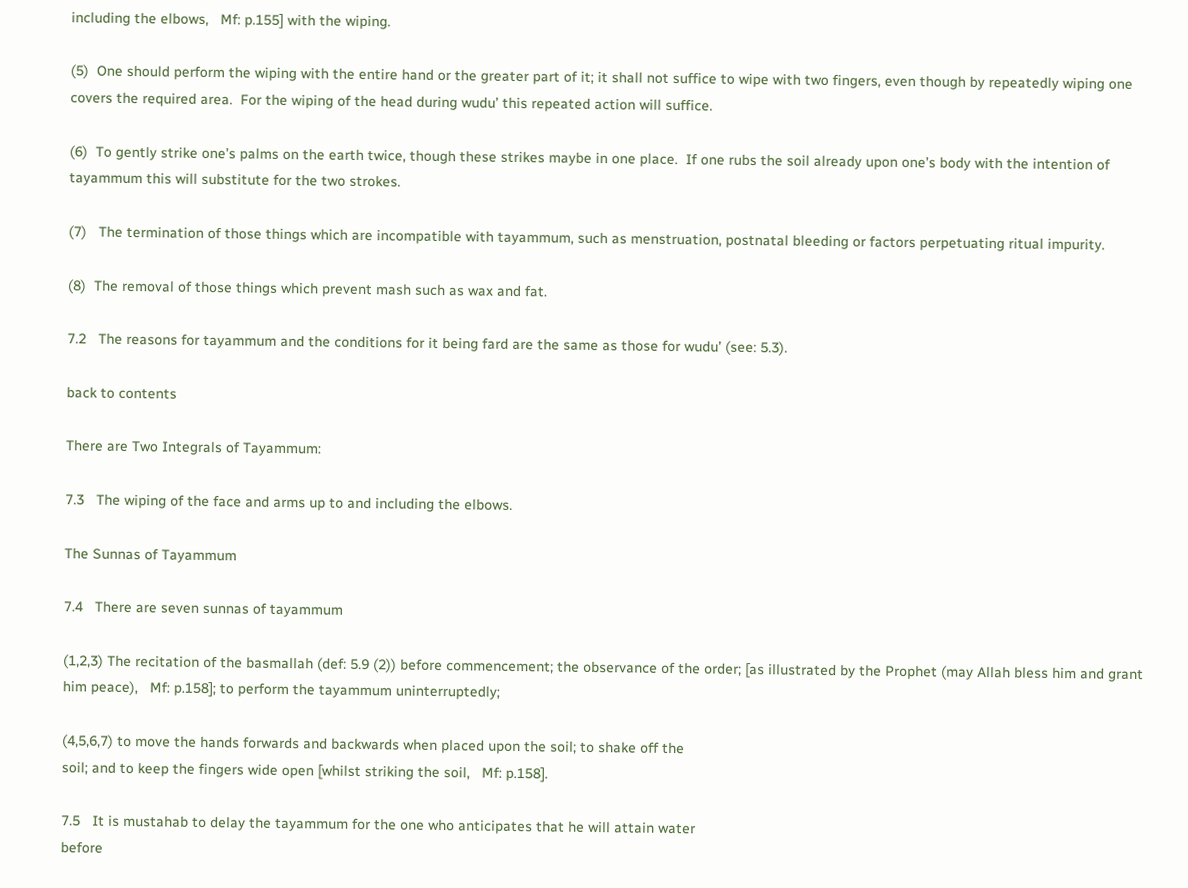including the elbows,   Mf: p.155] with the wiping.

(5)  One should perform the wiping with the entire hand or the greater part of it; it shall not suffice to wipe with two fingers, even though by repeatedly wiping one covers the required area.  For the wiping of the head during wudu’ this repeated action will suffice.

(6)  To gently strike one’s palms on the earth twice, though these strikes maybe in one place.  If one rubs the soil already upon one’s body with the intention of tayammum this will substitute for the two strokes.

(7)   The termination of those things which are incompatible with tayammum, such as menstruation, postnatal bleeding or factors perpetuating ritual impurity.

(8)  The removal of those things which prevent mash such as wax and fat.

7.2   The reasons for tayammum and the conditions for it being fard are the same as those for wudu’ (see: 5.3).

back to contents

There are Two Integrals of Tayammum:

7.3   The wiping of the face and arms up to and including the elbows.

The Sunnas of Tayammum

7.4   There are seven sunnas of tayammum

(1,2,3) The recitation of the basmallah (def: 5.9 (2)) before commencement; the observance of the order; [as illustrated by the Prophet (may Allah bless him and grant him peace),   Mf: p.158]; to perform the tayammum uninterruptedly;

(4,5,6,7) to move the hands forwards and backwards when placed upon the soil; to shake off the
soil; and to keep the fingers wide open [whilst striking the soil,   Mf: p.158].

7.5   It is mustahab to delay the tayammum for the one who anticipates that he will attain water
before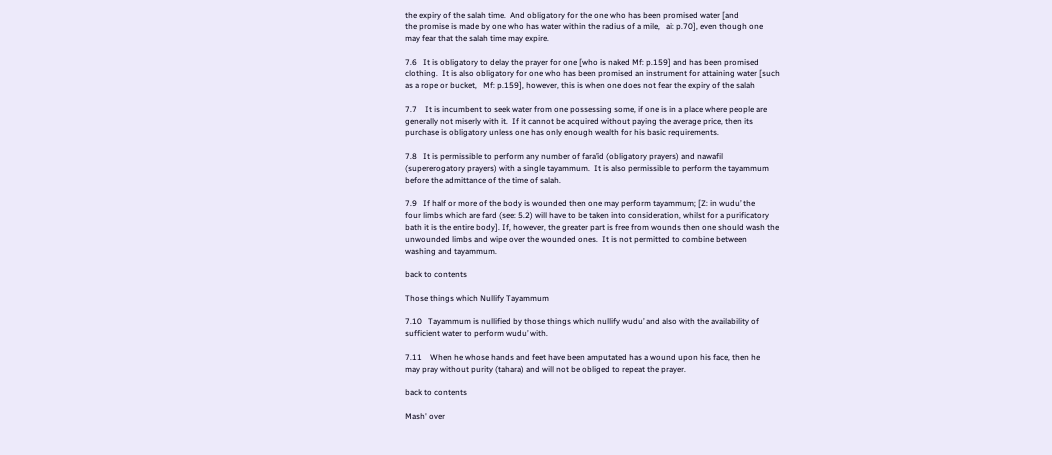the expiry of the salah time.  And obligatory for the one who has been promised water [and
the promise is made by one who has water within the radius of a mile,   ai: p.70], even though one
may fear that the salah time may expire.

7.6   It is obligatory to delay the prayer for one [who is naked Mf: p.159] and has been promised
clothing.  It is also obligatory for one who has been promised an instrument for attaining water [such
as a rope or bucket,   Mf: p.159], however, this is when one does not fear the expiry of the salah

7.7    It is incumbent to seek water from one possessing some, if one is in a place where people are
generally not miserly with it.  If it cannot be acquired without paying the average price, then its
purchase is obligatory unless one has only enough wealth for his basic requirements.

7.8   It is permissible to perform any number of fara’id (obligatory prayers) and nawafil
(supererogatory prayers) with a single tayammum.  It is also permissible to perform the tayammum
before the admittance of the time of salah.

7.9   If half or more of the body is wounded then one may perform tayammum; [Z: in wudu’ the
four limbs which are fard (see: 5.2) will have to be taken into consideration, whilst for a purificatory
bath it is the entire body]. If, however, the greater part is free from wounds then one should wash the
unwounded limbs and wipe over the wounded ones.  It is not permitted to combine between
washing and tayammum.

back to contents

Those things which Nullify Tayammum

7.10   Tayammum is nullified by those things which nullify wudu’ and also with the availability of
sufficient water to perform wudu’ with.

7.11    When he whose hands and feet have been amputated has a wound upon his face, then he
may pray without purity (tahara) and will not be obliged to repeat the prayer.

back to contents

Mash' over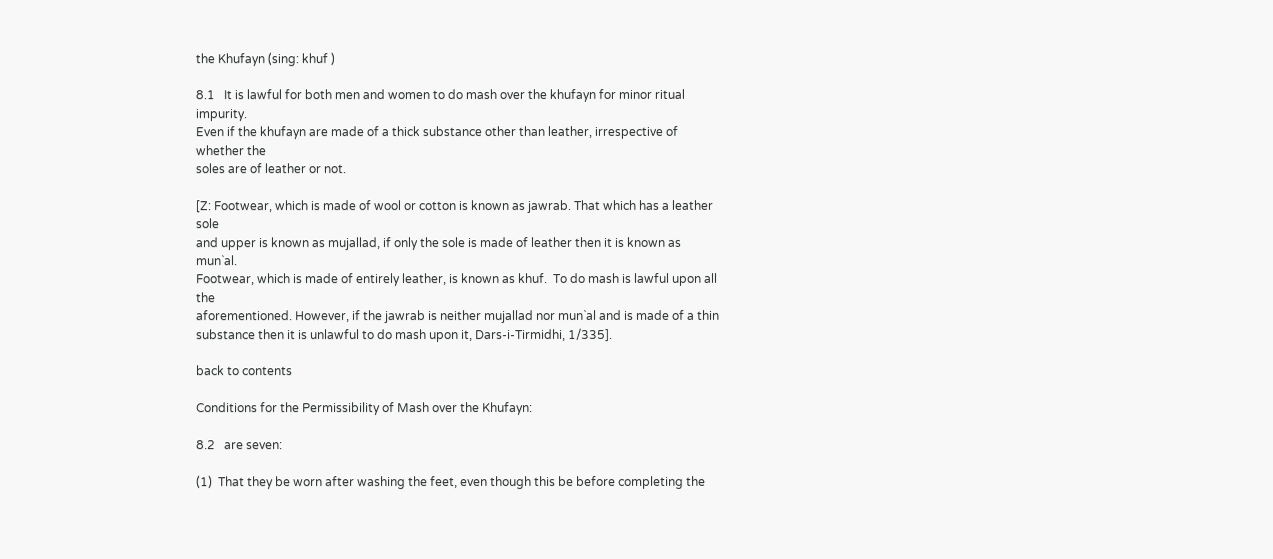the Khufayn (sing: khuf )

8.1   It is lawful for both men and women to do mash over the khufayn for minor ritual impurity.
Even if the khufayn are made of a thick substance other than leather, irrespective of whether the
soles are of leather or not.

[Z: Footwear, which is made of wool or cotton is known as jawrab. That which has a leather sole
and upper is known as mujallad, if only the sole is made of leather then it is known as mun`al.
Footwear, which is made of entirely leather, is known as khuf.  To do mash is lawful upon all the
aforementioned. However, if the jawrab is neither mujallad nor mun`al and is made of a thin
substance then it is unlawful to do mash upon it, Dars-i-Tirmidhi, 1/335].

back to contents

Conditions for the Permissibility of Mash over the Khufayn:

8.2   are seven:

(1)  That they be worn after washing the feet, even though this be before completing the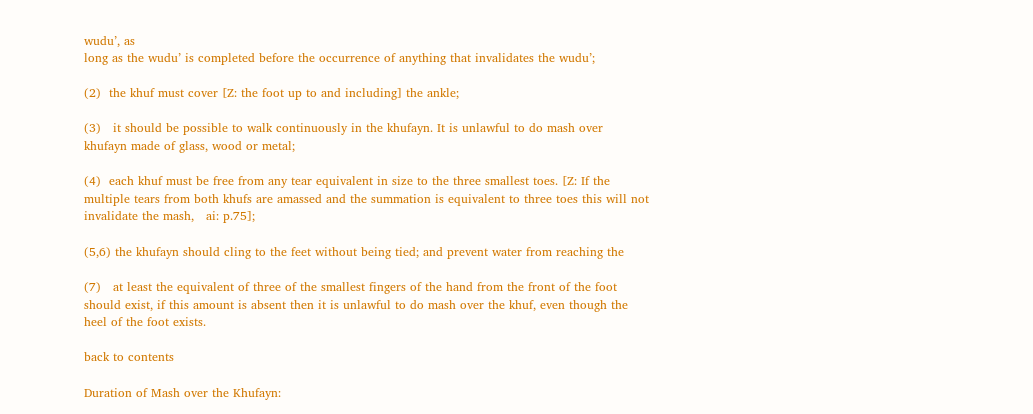wudu’, as
long as the wudu’ is completed before the occurrence of anything that invalidates the wudu’;

(2)  the khuf must cover [Z: the foot up to and including] the ankle;

(3)   it should be possible to walk continuously in the khufayn. It is unlawful to do mash over
khufayn made of glass, wood or metal;

(4)  each khuf must be free from any tear equivalent in size to the three smallest toes. [Z: If the
multiple tears from both khufs are amassed and the summation is equivalent to three toes this will not
invalidate the mash,   ai: p.75];

(5,6) the khufayn should cling to the feet without being tied; and prevent water from reaching the

(7)   at least the equivalent of three of the smallest fingers of the hand from the front of the foot
should exist, if this amount is absent then it is unlawful to do mash over the khuf, even though the
heel of the foot exists.

back to contents

Duration of Mash over the Khufayn: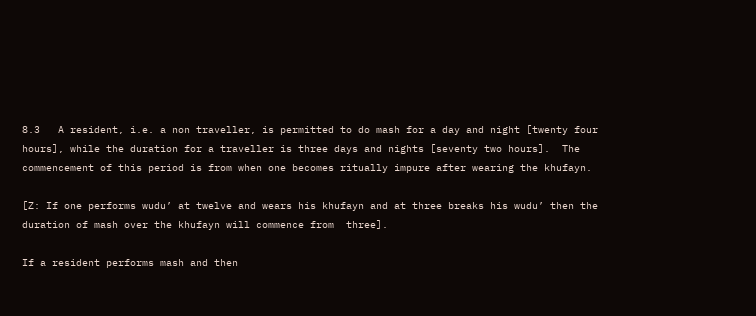8.3   A resident, i.e. a non traveller, is permitted to do mash for a day and night [twenty four
hours], while the duration for a traveller is three days and nights [seventy two hours].  The
commencement of this period is from when one becomes ritually impure after wearing the khufayn.

[Z: If one performs wudu’ at twelve and wears his khufayn and at three breaks his wudu’ then the
duration of mash over the khufayn will commence from  three].

If a resident performs mash and then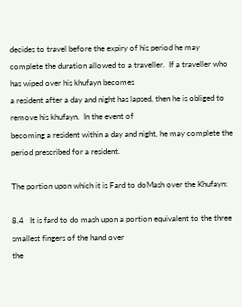decides to travel before the expiry of his period he may
complete the duration allowed to a traveller.  If a traveller who has wiped over his khufayn becomes
a resident after a day and night has lapsed, then he is obliged to remove his khufayn.  In the event of
becoming a resident within a day and night, he may complete the period prescribed for a resident.

The portion upon which it is Fard to doMash over the Khufayn:

8.4   It is fard to do mash upon a portion equivalent to the three smallest fingers of the hand over
the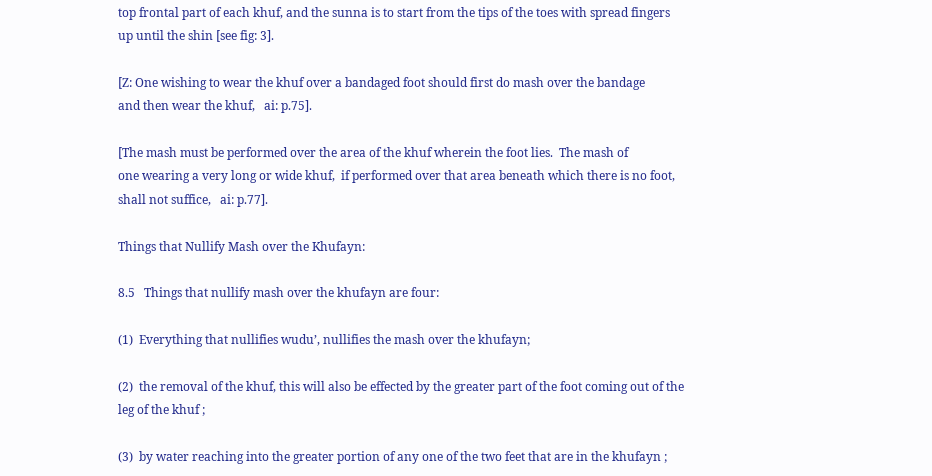top frontal part of each khuf, and the sunna is to start from the tips of the toes with spread fingers
up until the shin [see fig: 3].

[Z: One wishing to wear the khuf over a bandaged foot should first do mash over the bandage
and then wear the khuf,   ai: p.75].

[The mash must be performed over the area of the khuf wherein the foot lies.  The mash of
one wearing a very long or wide khuf,  if performed over that area beneath which there is no foot,
shall not suffice,   ai: p.77].

Things that Nullify Mash over the Khufayn:

8.5   Things that nullify mash over the khufayn are four:

(1)  Everything that nullifies wudu’, nullifies the mash over the khufayn;

(2)  the removal of the khuf, this will also be effected by the greater part of the foot coming out of the
leg of the khuf ;

(3)  by water reaching into the greater portion of any one of the two feet that are in the khufayn ;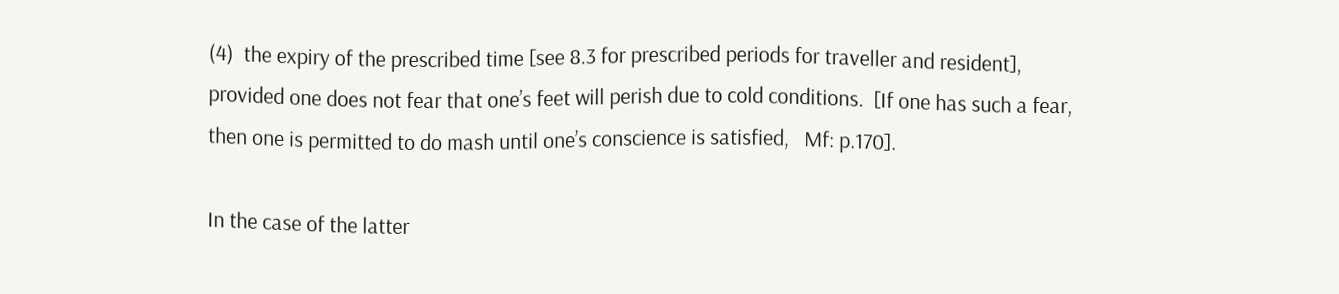(4)  the expiry of the prescribed time [see 8.3 for prescribed periods for traveller and resident],
provided one does not fear that one’s feet will perish due to cold conditions.  [If one has such a fear,
then one is permitted to do mash until one’s conscience is satisfied,   Mf: p.170].

In the case of the latter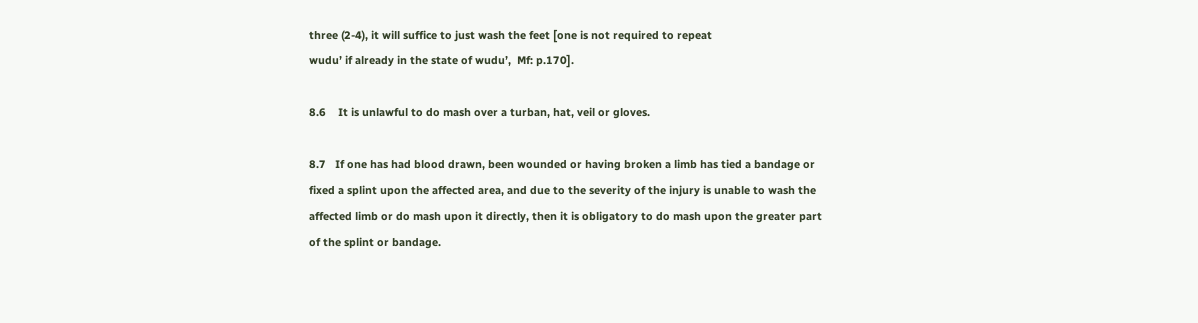three (2-4), it will suffice to just wash the feet [one is not required to repeat
wudu’ if already in the state of wudu’,  Mf: p.170].

8.6    It is unlawful to do mash over a turban, hat, veil or gloves.

8.7   If one has had blood drawn, been wounded or having broken a limb has tied a bandage or
fixed a splint upon the affected area, and due to the severity of the injury is unable to wash the
affected limb or do mash upon it directly, then it is obligatory to do mash upon the greater part
of the splint or bandage.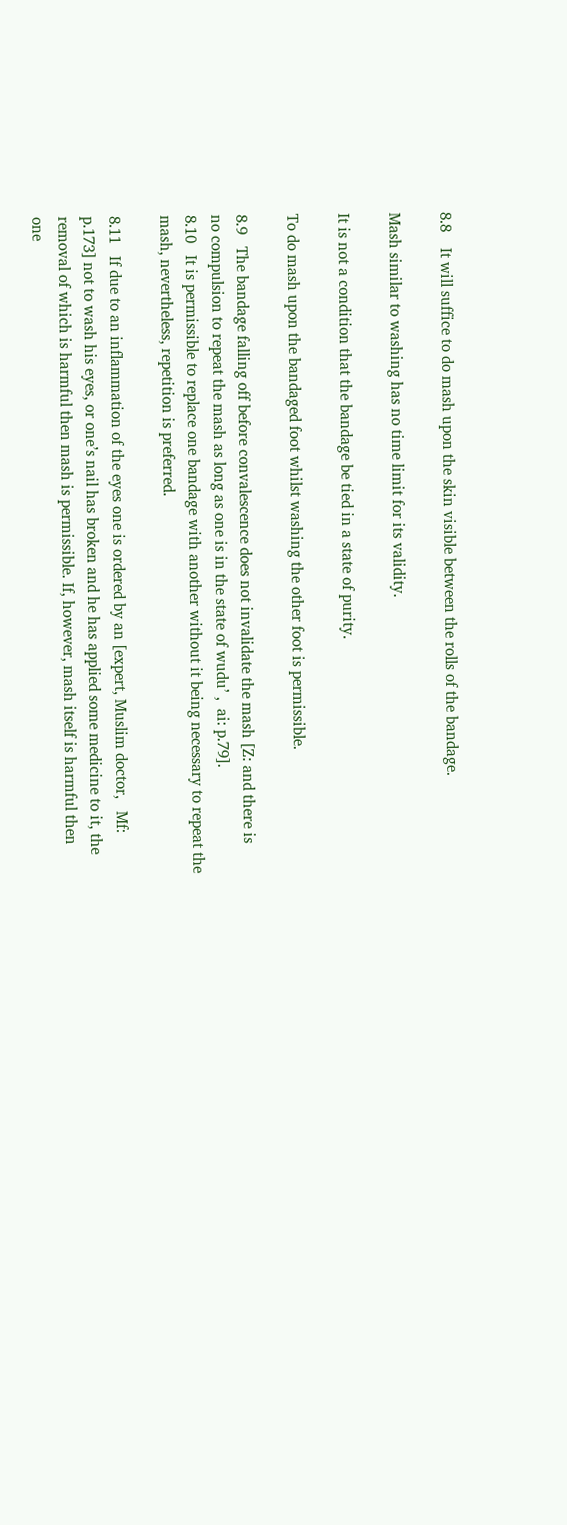8.8    It will suffice to do mash upon the skin visible between the rolls of the bandage.

Mash similar to washing has no time limit for its validity.

It is not a condition that the bandage be tied in a state of purity.

To do mash upon the bandaged foot whilst washing the other foot is permissible.

8.9   The bandage falling off before convalescence does not invalidate the mash [Z: and there is
no compulsion to repeat the mash as long as one is in the state of wudu’ ,  ai: p.79].
8.10   It is permissible to replace one bandage with another without it being necessary to repeat the
mash, nevertheless, repetition is preferred.

8.11   If due to an inflammation of the eyes one is ordered by an [expert, Muslim doctor,   Mf:
p.173] not to wash his eyes, or one’s nail has broken and he has applied some medicine to it, the
removal of which is harmful then mash is permissible. If, however, mash itself is harmful then
one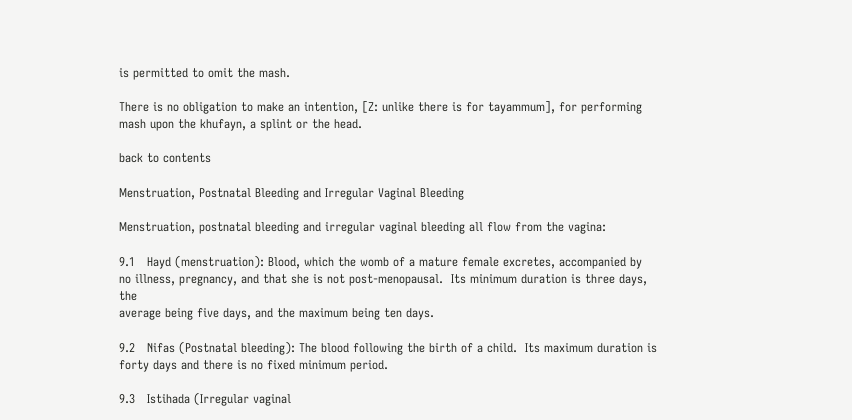is permitted to omit the mash.

There is no obligation to make an intention, [Z: unlike there is for tayammum], for performing
mash upon the khufayn, a splint or the head.

back to contents

Menstruation, Postnatal Bleeding and Irregular Vaginal Bleeding

Menstruation, postnatal bleeding and irregular vaginal bleeding all flow from the vagina:

9.1   Hayd (menstruation): Blood, which the womb of a mature female excretes, accompanied by
no illness, pregnancy, and that she is not post-menopausal.  Its minimum duration is three days, the
average being five days, and the maximum being ten days.

9.2   Nifas (Postnatal bleeding): The blood following the birth of a child.  Its maximum duration is
forty days and there is no fixed minimum period.

9.3   Istihada (Irregular vaginal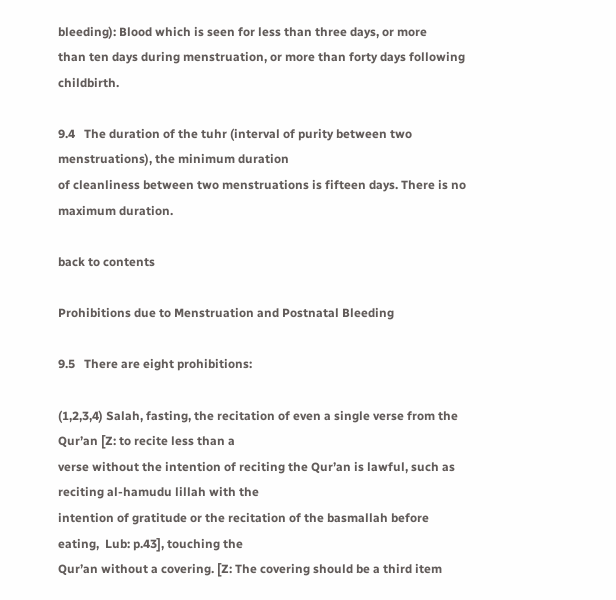bleeding): Blood which is seen for less than three days, or more
than ten days during menstruation, or more than forty days following childbirth.

9.4   The duration of the tuhr (interval of purity between two menstruations), the minimum duration
of cleanliness between two menstruations is fifteen days. There is no maximum duration.

back to contents

Prohibitions due to Menstruation and Postnatal Bleeding

9.5   There are eight prohibitions:

(1,2,3,4) Salah, fasting, the recitation of even a single verse from the Qur’an [Z: to recite less than a
verse without the intention of reciting the Qur’an is lawful, such as reciting al-hamudu lillah with the
intention of gratitude or the recitation of the basmallah before eating,  Lub: p.43], touching the
Qur’an without a covering. [Z: The covering should be a third item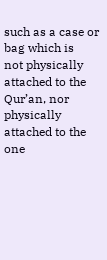such as a case or bag which is
not physically attached to the Qur’an, nor physically attached to the one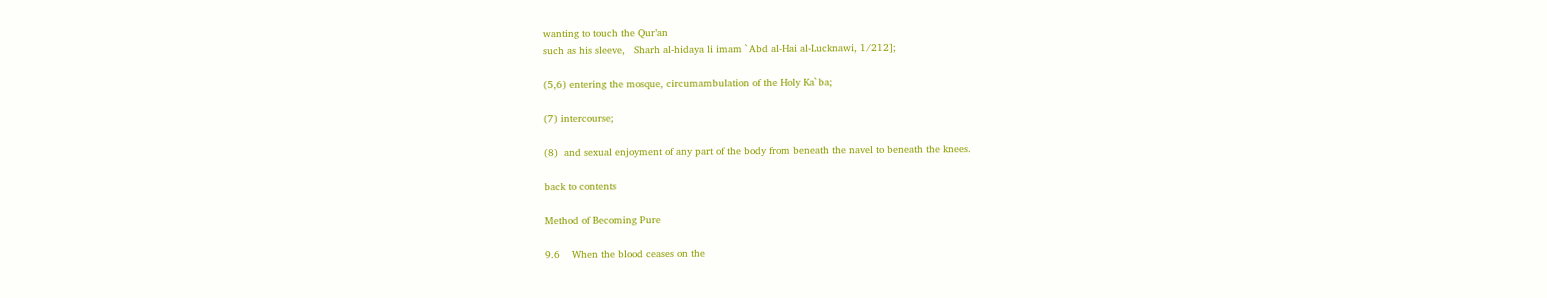wanting to touch the Qur’an
such as his sleeve,   Sharh al-hidaya li imam `Abd al-Hai al-Lucknawi, 1/212];

(5,6) entering the mosque, circumambulation of the Holy Ka`ba;

(7) intercourse;

(8)  and sexual enjoyment of any part of the body from beneath the navel to beneath the knees.

back to contents

Method of Becoming Pure

9.6    When the blood ceases on the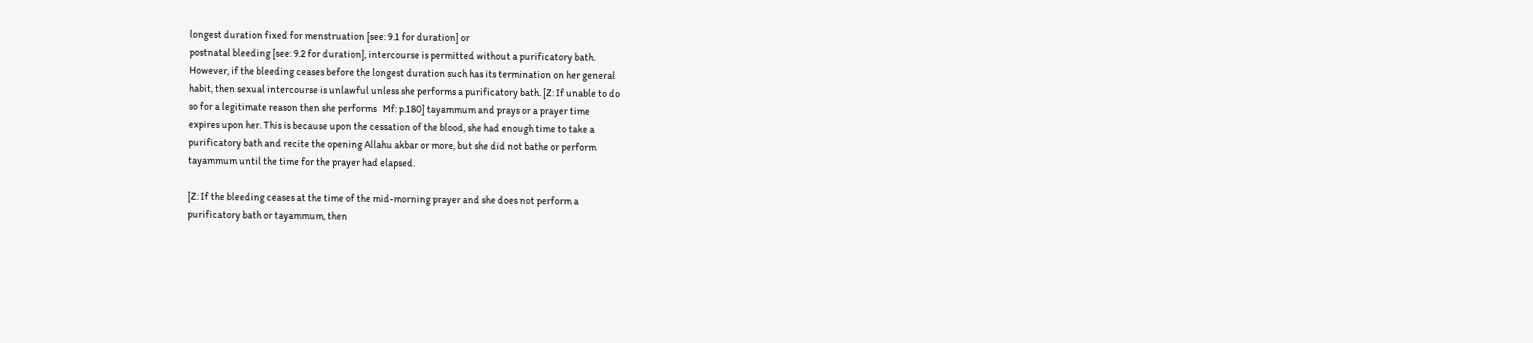longest duration fixed for menstruation [see: 9.1 for duration] or
postnatal bleeding [see: 9.2 for duration], intercourse is permitted without a purificatory bath.
However, if the bleeding ceases before the longest duration such has its termination on her general
habit, then sexual intercourse is unlawful unless she performs a purificatory bath. [Z: If unable to do
so for a legitimate reason then she performs   Mf: p.180] tayammum and prays or a prayer time
expires upon her. This is because upon the cessation of the blood, she had enough time to take a
purificatory bath and recite the opening Allahu akbar or more, but she did not bathe or perform
tayammum until the time for the prayer had elapsed.

[Z: If the bleeding ceases at the time of the mid-morning prayer and she does not perform a
purificatory bath or tayammum, then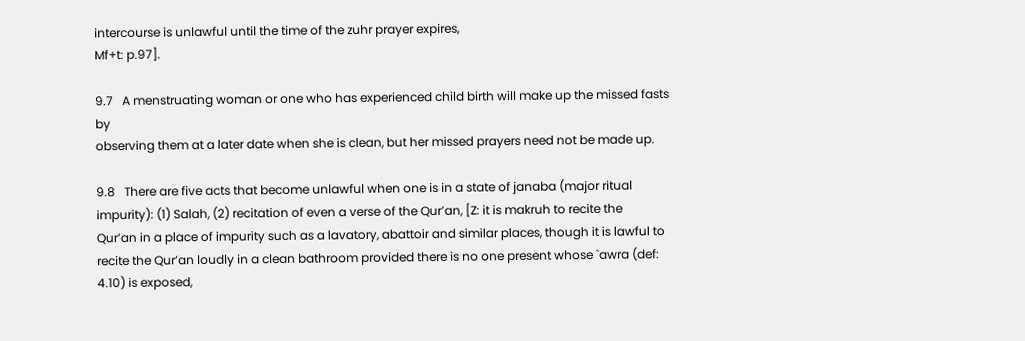intercourse is unlawful until the time of the zuhr prayer expires,
Mf+t: p.97].

9.7   A menstruating woman or one who has experienced child birth will make up the missed fasts by
observing them at a later date when she is clean, but her missed prayers need not be made up.

9.8   There are five acts that become unlawful when one is in a state of janaba (major ritual
impurity): (1) Salah, (2) recitation of even a verse of the Qur’an, [Z: it is makruh to recite the
Qur’an in a place of impurity such as a lavatory, abattoir and similar places, though it is lawful to
recite the Qur’an loudly in a clean bathroom provided there is no one present whose `awra (def:
4.10) is exposed,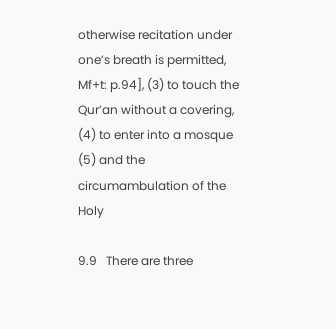otherwise recitation under one’s breath is permitted,  Mf+t: p.94], (3) to touch the
Qur’an without a covering, (4) to enter into a mosque (5) and the circumambulation of the Holy

9.9   There are three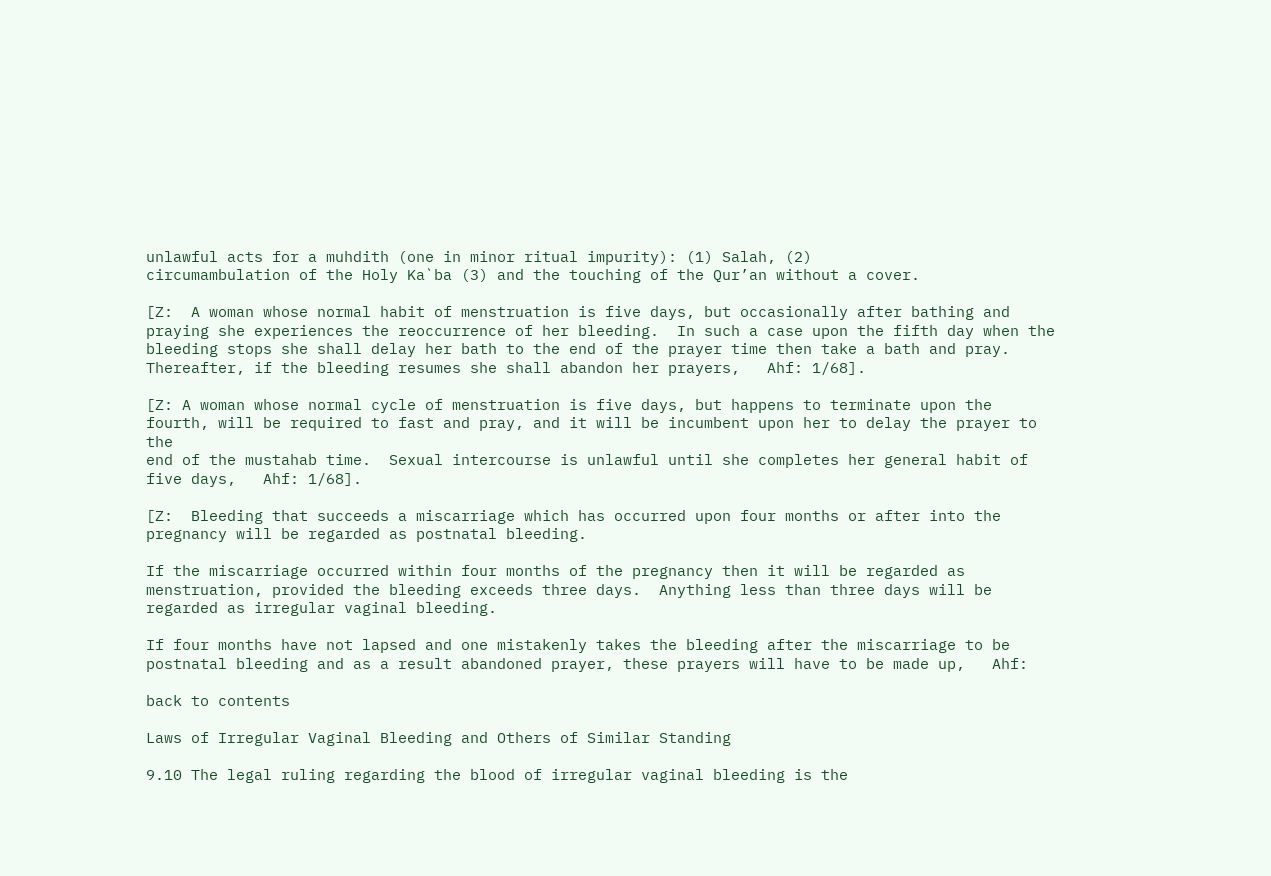unlawful acts for a muhdith (one in minor ritual impurity): (1) Salah, (2)
circumambulation of the Holy Ka`ba (3) and the touching of the Qur’an without a cover.

[Z:  A woman whose normal habit of menstruation is five days, but occasionally after bathing and
praying she experiences the reoccurrence of her bleeding.  In such a case upon the fifth day when the
bleeding stops she shall delay her bath to the end of the prayer time then take a bath and pray.
Thereafter, if the bleeding resumes she shall abandon her prayers,   Ahf: 1/68].

[Z: A woman whose normal cycle of menstruation is five days, but happens to terminate upon the
fourth, will be required to fast and pray, and it will be incumbent upon her to delay the prayer to the
end of the mustahab time.  Sexual intercourse is unlawful until she completes her general habit of
five days,   Ahf: 1/68].

[Z:  Bleeding that succeeds a miscarriage which has occurred upon four months or after into the
pregnancy will be regarded as postnatal bleeding.

If the miscarriage occurred within four months of the pregnancy then it will be regarded as
menstruation, provided the bleeding exceeds three days.  Anything less than three days will be
regarded as irregular vaginal bleeding.

If four months have not lapsed and one mistakenly takes the bleeding after the miscarriage to be
postnatal bleeding and as a result abandoned prayer, these prayers will have to be made up,   Ahf:

back to contents

Laws of Irregular Vaginal Bleeding and Others of Similar Standing

9.10 The legal ruling regarding the blood of irregular vaginal bleeding is the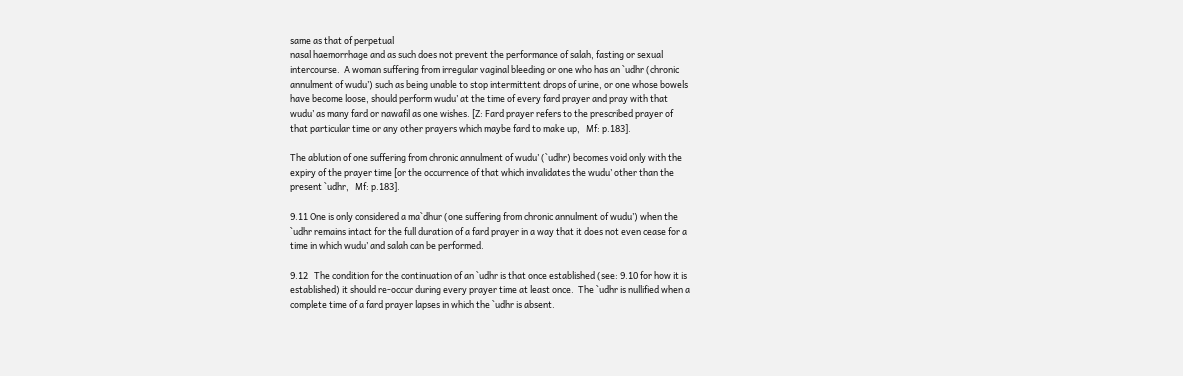same as that of perpetual
nasal haemorrhage and as such does not prevent the performance of salah, fasting or sexual
intercourse.  A woman suffering from irregular vaginal bleeding or one who has an `udhr (chronic
annulment of wudu’) such as being unable to stop intermittent drops of urine, or one whose bowels
have become loose, should perform wudu’ at the time of every fard prayer and pray with that
wudu’ as many fard or nawafil as one wishes. [Z: Fard prayer refers to the prescribed prayer of
that particular time or any other prayers which maybe fard to make up,   Mf: p.183].

The ablution of one suffering from chronic annulment of wudu’ (`udhr) becomes void only with the
expiry of the prayer time [or the occurrence of that which invalidates the wudu’ other than the
present `udhr,   Mf: p.183].

9.11 One is only considered a ma`dhur (one suffering from chronic annulment of wudu’) when the
`udhr remains intact for the full duration of a fard prayer in a way that it does not even cease for a
time in which wudu’ and salah can be performed.

9.12   The condition for the continuation of an `udhr is that once established (see: 9.10 for how it is
established) it should re-occur during every prayer time at least once.  The `udhr is nullified when a
complete time of a fard prayer lapses in which the `udhr is absent.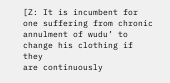[Z: It is incumbent for one suffering from chronic annulment of wudu’ to change his clothing if they
are continuously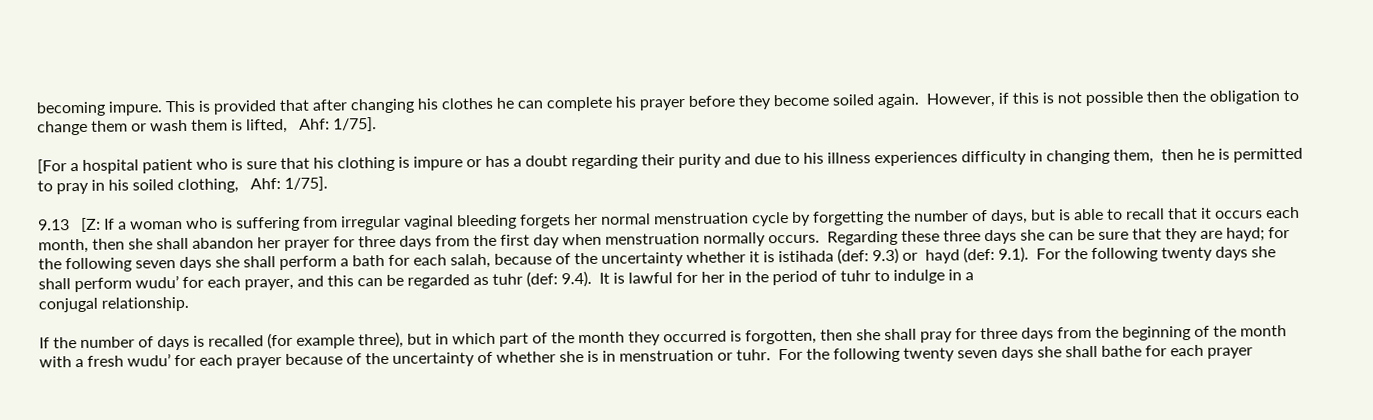becoming impure. This is provided that after changing his clothes he can complete his prayer before they become soiled again.  However, if this is not possible then the obligation to change them or wash them is lifted,   Ahf: 1/75].

[For a hospital patient who is sure that his clothing is impure or has a doubt regarding their purity and due to his illness experiences difficulty in changing them,  then he is permitted to pray in his soiled clothing,   Ahf: 1/75].

9.13   [Z: If a woman who is suffering from irregular vaginal bleeding forgets her normal menstruation cycle by forgetting the number of days, but is able to recall that it occurs each month, then she shall abandon her prayer for three days from the first day when menstruation normally occurs.  Regarding these three days she can be sure that they are hayd; for the following seven days she shall perform a bath for each salah, because of the uncertainty whether it is istihada (def: 9.3) or  hayd (def: 9.1).  For the following twenty days she shall perform wudu’ for each prayer, and this can be regarded as tuhr (def: 9.4).  It is lawful for her in the period of tuhr to indulge in a
conjugal relationship.

If the number of days is recalled (for example three), but in which part of the month they occurred is forgotten, then she shall pray for three days from the beginning of the month with a fresh wudu’ for each prayer because of the uncertainty of whether she is in menstruation or tuhr.  For the following twenty seven days she shall bathe for each prayer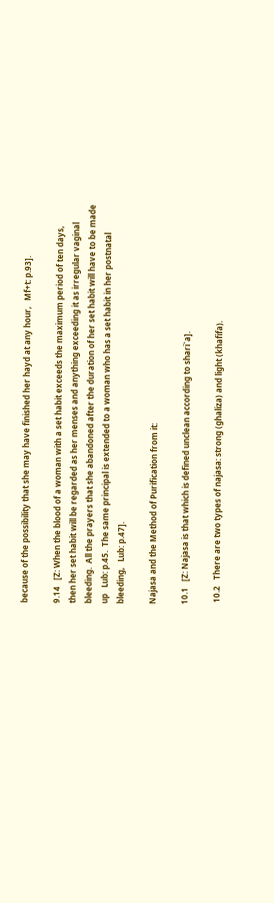because of the possibility that she may have finished her hayd at any hour,   Mf+t: p.93].

9.14   [Z: When the blood of a woman with a set habit exceeds the maximum period of ten days,
then her set habit will be regarded as her menses and anything exceeding it as irregular vaginal
bleeding.  All the prayers that she abandoned after the duration of her set habit will have to be made
up   Lub: p.45.  The same principal is extended to a woman who has a set habit in her postnatal
bleeding,   Lub: p.47].

Najasa and the Method of Purification from it:

10.1   [Z: Najasa is that which is defined unclean according to shari`a].

 10.2   There are two types of najasa: strong (ghaliza) and light (khafifa).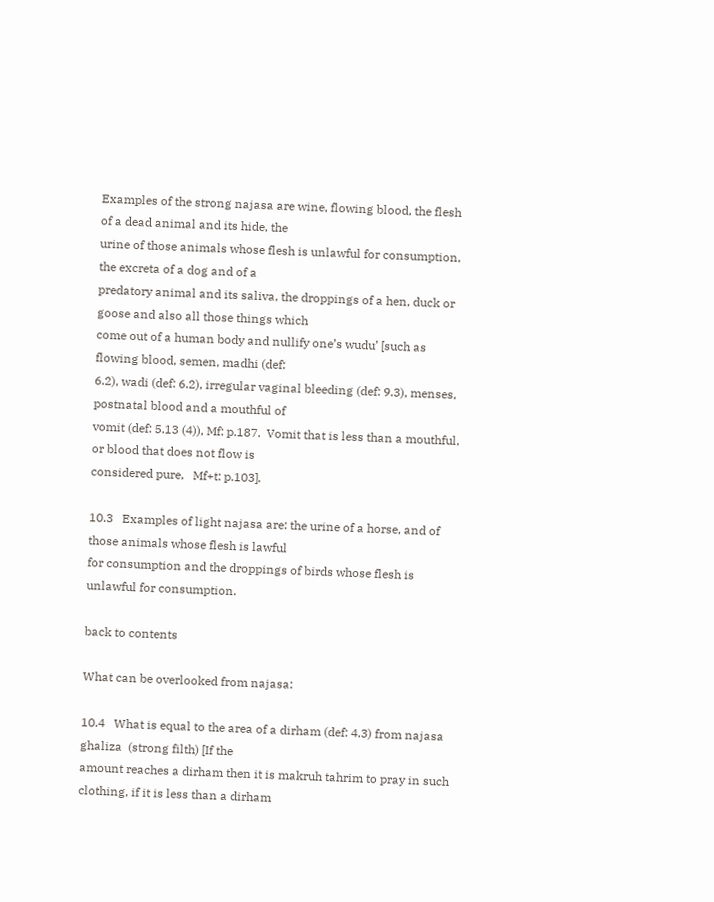Examples of the strong najasa are wine, flowing blood, the flesh of a dead animal and its hide, the
urine of those animals whose flesh is unlawful for consumption, the excreta of a dog and of a
predatory animal and its saliva, the droppings of a hen, duck or goose and also all those things which
come out of a human body and nullify one’s wudu’ [such as flowing blood, semen, madhi (def:
6.2), wadi (def: 6.2), irregular vaginal bleeding (def: 9.3), menses, postnatal blood and a mouthful of
vomit (def: 5.13 (4)), Mf: p.187.  Vomit that is less than a mouthful, or blood that does not flow is
considered pure,   Mf+t: p.103].

10.3   Examples of light najasa are: the urine of a horse, and of those animals whose flesh is lawful
for consumption and the droppings of birds whose flesh is unlawful for consumption.

back to contents

What can be overlooked from najasa:

10.4   What is equal to the area of a dirham (def: 4.3) from najasa ghaliza  (strong filth) [If the
amount reaches a dirham then it is makruh tahrim to pray in such clothing, if it is less than a dirham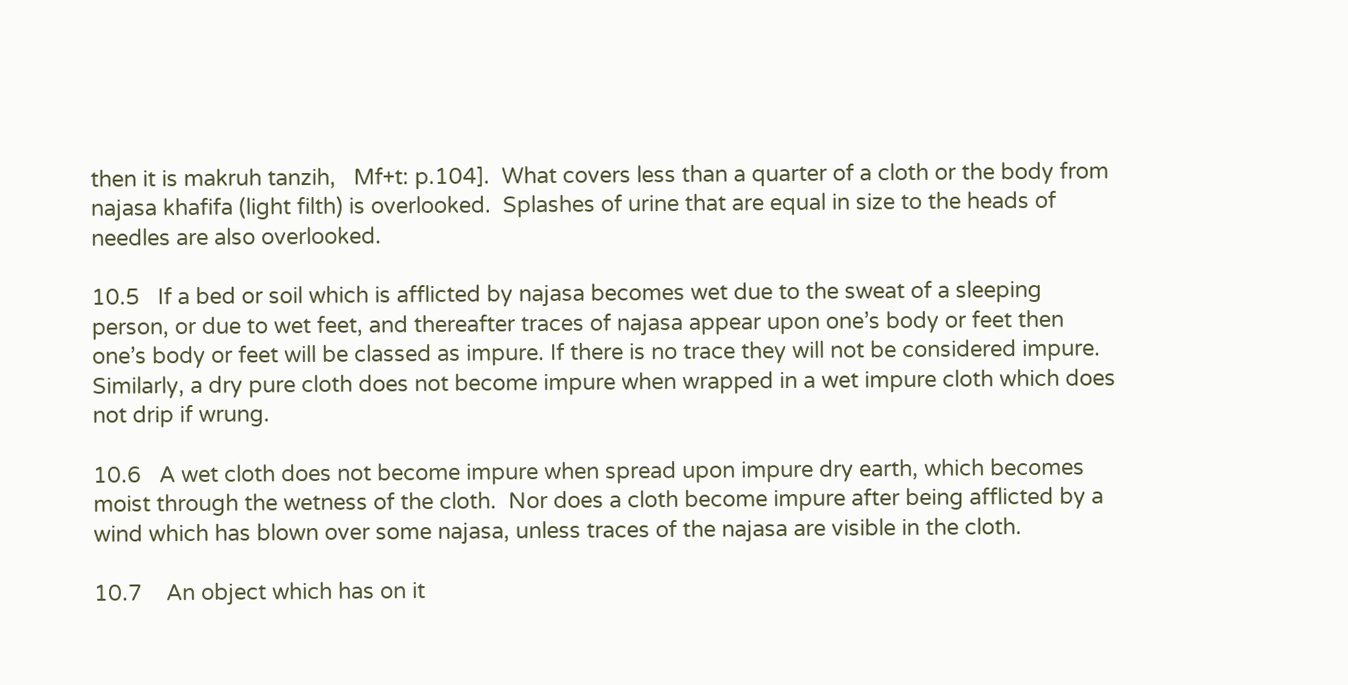then it is makruh tanzih,   Mf+t: p.104].  What covers less than a quarter of a cloth or the body from
najasa khafifa (light filth) is overlooked.  Splashes of urine that are equal in size to the heads of
needles are also overlooked.

10.5   If a bed or soil which is afflicted by najasa becomes wet due to the sweat of a sleeping
person, or due to wet feet, and thereafter traces of najasa appear upon one’s body or feet then
one’s body or feet will be classed as impure. If there is no trace they will not be considered impure.
Similarly, a dry pure cloth does not become impure when wrapped in a wet impure cloth which does
not drip if wrung.

10.6   A wet cloth does not become impure when spread upon impure dry earth, which becomes
moist through the wetness of the cloth.  Nor does a cloth become impure after being afflicted by a
wind which has blown over some najasa, unless traces of the najasa are visible in the cloth.

10.7    An object which has on it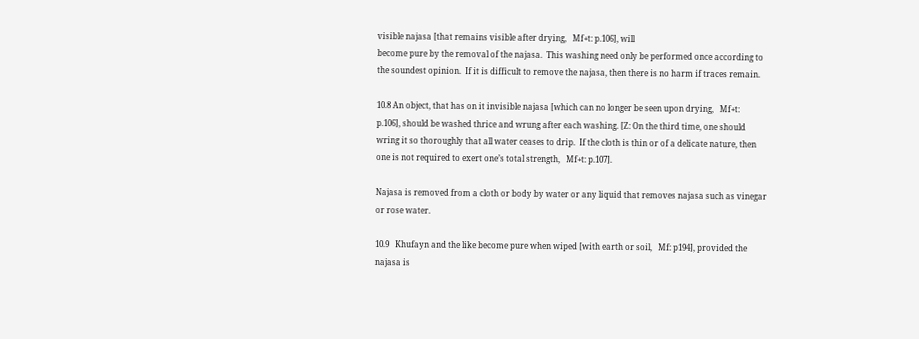visible najasa [that remains visible after drying,   Mf+t: p.106], will
become pure by the removal of the najasa.  This washing need only be performed once according to
the soundest opinion.  If it is difficult to remove the najasa, then there is no harm if traces remain.

10.8 An object, that has on it invisible najasa [which can no longer be seen upon drying,   Mf+t:
p.106], should be washed thrice and wrung after each washing. [Z: On the third time, one should
wring it so thoroughly that all water ceases to drip.  If the cloth is thin or of a delicate nature, then
one is not required to exert one’s total strength,   Mf+t: p.107].

Najasa is removed from a cloth or body by water or any liquid that removes najasa such as vinegar
or rose water.

10.9   Khufayn and the like become pure when wiped [with earth or soil,   Mf: p194], provided the
najasa is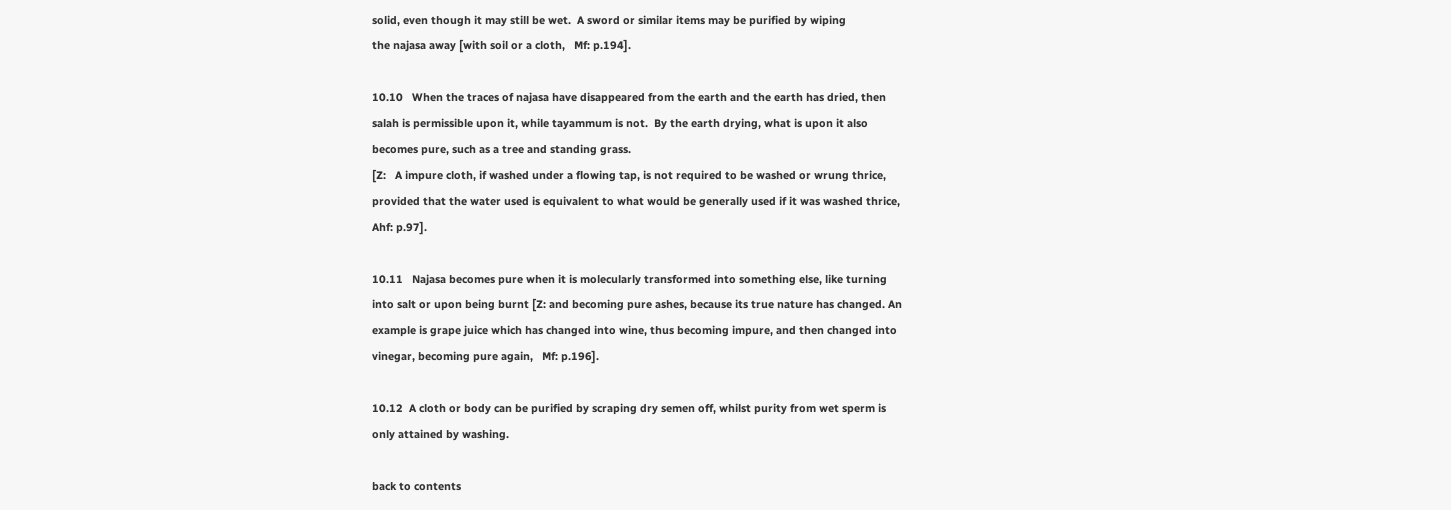solid, even though it may still be wet.  A sword or similar items may be purified by wiping
the najasa away [with soil or a cloth,   Mf: p.194].

10.10   When the traces of najasa have disappeared from the earth and the earth has dried, then
salah is permissible upon it, while tayammum is not.  By the earth drying, what is upon it also
becomes pure, such as a tree and standing grass.
[Z:   A impure cloth, if washed under a flowing tap, is not required to be washed or wrung thrice,
provided that the water used is equivalent to what would be generally used if it was washed thrice,
Ahf: p.97].

10.11   Najasa becomes pure when it is molecularly transformed into something else, like turning
into salt or upon being burnt [Z: and becoming pure ashes, because its true nature has changed. An
example is grape juice which has changed into wine, thus becoming impure, and then changed into
vinegar, becoming pure again,   Mf: p.196].

10.12  A cloth or body can be purified by scraping dry semen off, whilst purity from wet sperm is
only attained by washing.

back to contents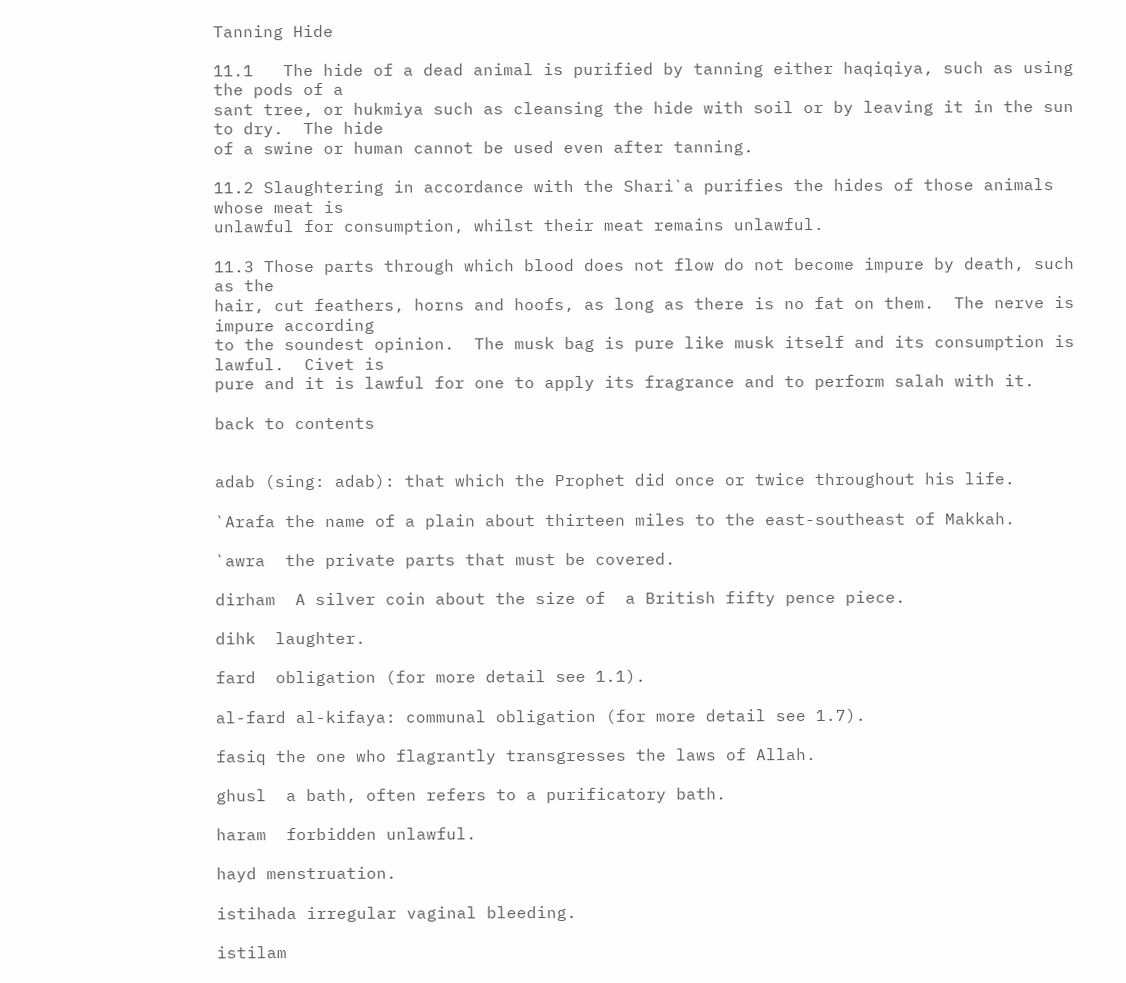Tanning Hide

11.1   The hide of a dead animal is purified by tanning either haqiqiya, such as using the pods of a
sant tree, or hukmiya such as cleansing the hide with soil or by leaving it in the sun to dry.  The hide
of a swine or human cannot be used even after tanning.

11.2 Slaughtering in accordance with the Shari`a purifies the hides of those animals whose meat is
unlawful for consumption, whilst their meat remains unlawful.

11.3 Those parts through which blood does not flow do not become impure by death, such as the
hair, cut feathers, horns and hoofs, as long as there is no fat on them.  The nerve is impure according
to the soundest opinion.  The musk bag is pure like musk itself and its consumption is lawful.  Civet is
pure and it is lawful for one to apply its fragrance and to perform salah with it.

back to contents


adab (sing: adab): that which the Prophet did once or twice throughout his life.

`Arafa the name of a plain about thirteen miles to the east-southeast of Makkah.

`awra  the private parts that must be covered.

dirham  A silver coin about the size of  a British fifty pence piece.

dihk  laughter.

fard  obligation (for more detail see 1.1).

al-fard al-kifaya: communal obligation (for more detail see 1.7).

fasiq the one who flagrantly transgresses the laws of Allah.

ghusl  a bath, often refers to a purificatory bath.

haram  forbidden unlawful.

hayd menstruation.

istihada irregular vaginal bleeding.

istilam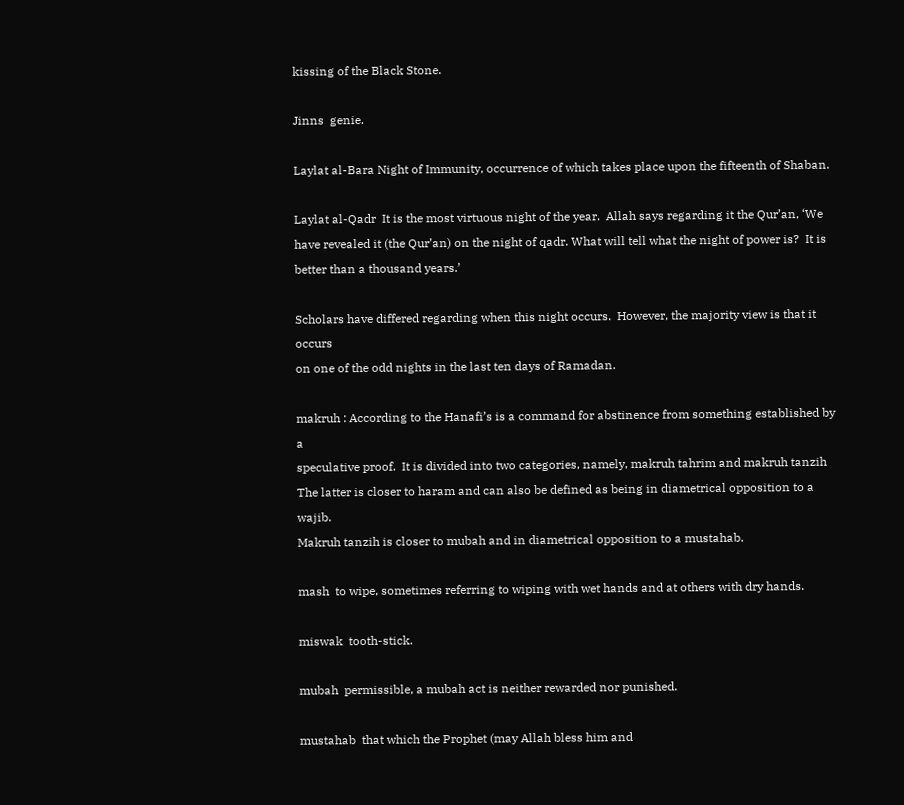kissing of the Black Stone.

Jinns  genie.

Laylat al-Bara Night of Immunity, occurrence of which takes place upon the fifteenth of Shaban.

Laylat al-Qadr  It is the most virtuous night of the year.  Allah says regarding it the Qur’an, ‘We
have revealed it (the Qur’an) on the night of qadr. What will tell what the night of power is?  It is
better than a thousand years.’

Scholars have differed regarding when this night occurs.  However, the majority view is that it occurs
on one of the odd nights in the last ten days of Ramadan.

makruh : According to the Hanafi’s is a command for abstinence from something established by a
speculative proof.  It is divided into two categories, namely, makruh tahrim and makruh tanzih
The latter is closer to haram and can also be defined as being in diametrical opposition to a wajib.
Makruh tanzih is closer to mubah and in diametrical opposition to a mustahab.

mash  to wipe, sometimes referring to wiping with wet hands and at others with dry hands.

miswak  tooth-stick.

mubah  permissible, a mubah act is neither rewarded nor punished.

mustahab  that which the Prophet (may Allah bless him and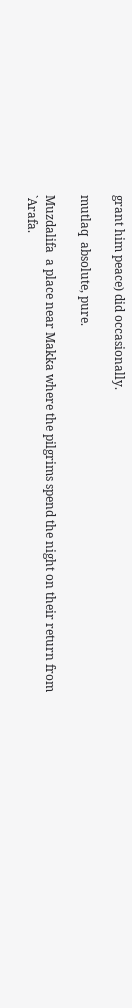grant him peace) did occasionally.

mutlaq  absolute, pure.

Muzdalifa  a place near Makka where the pilgrims spend the night on their return from `Arafa.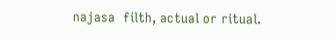najasa  filth, actual or ritual.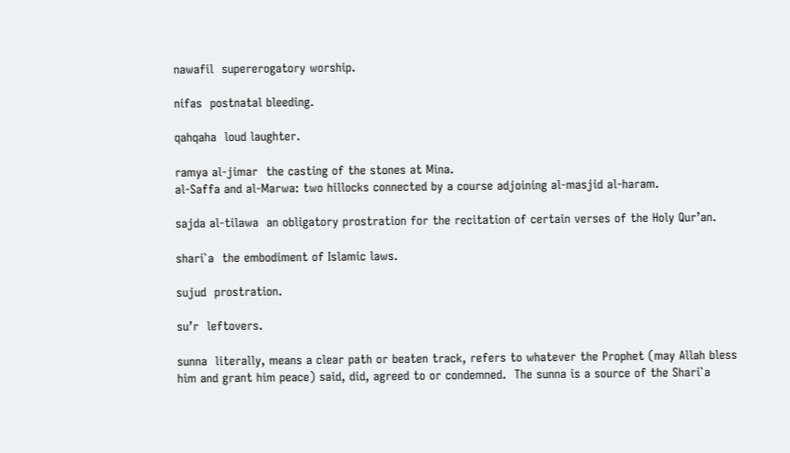nawafil  supererogatory worship.

nifas  postnatal bleeding.

qahqaha  loud laughter.

ramya al-jimar  the casting of the stones at Mina.
al-Saffa and al-Marwa: two hillocks connected by a course adjoining al-masjid al-haram.

sajda al-tilawa  an obligatory prostration for the recitation of certain verses of the Holy Qur’an.

shari`a  the embodiment of Islamic laws.

sujud  prostration.

su’r  leftovers.

sunna  literally, means a clear path or beaten track, refers to whatever the Prophet (may Allah bless
him and grant him peace) said, did, agreed to or condemned.  The sunna is a source of the Shari`a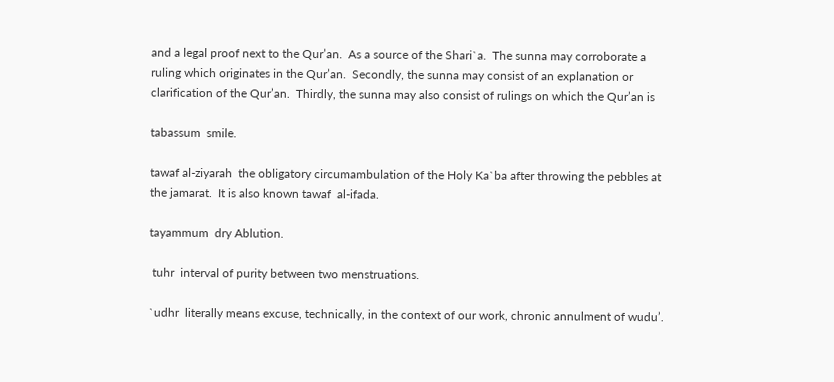and a legal proof next to the Qur’an.  As a source of the Shari`a.  The sunna may corroborate a
ruling which originates in the Qur’an.  Secondly, the sunna may consist of an explanation or
clarification of the Qur’an.  Thirdly, the sunna may also consist of rulings on which the Qur’an is

tabassum  smile.

tawaf al-ziyarah  the obligatory circumambulation of the Holy Ka`ba after throwing the pebbles at
the jamarat.  It is also known tawaf  al-ifada.

tayammum  dry Ablution.

 tuhr  interval of purity between two menstruations.

`udhr  literally means excuse, technically, in the context of our work, chronic annulment of wudu’.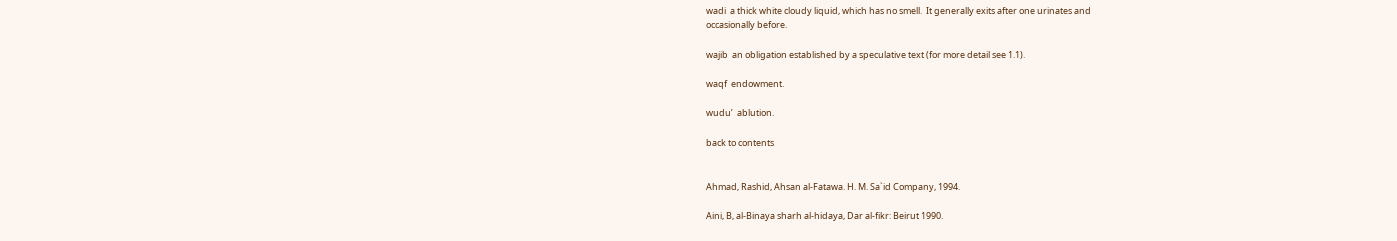wadi  a thick white cloudy liquid, which has no smell.  It generally exits after one urinates and
occasionally before.

wajib  an obligation established by a speculative text (for more detail see 1.1).

waqf  endowment.

wudu’  ablution.

back to contents


Ahmad, Rashid, Ahsan al-Fatawa. H. M. Sa`id Company, 1994.

Aini, B, al-Binaya sharh al-hidaya, Dar al-fikr: Beirut 1990.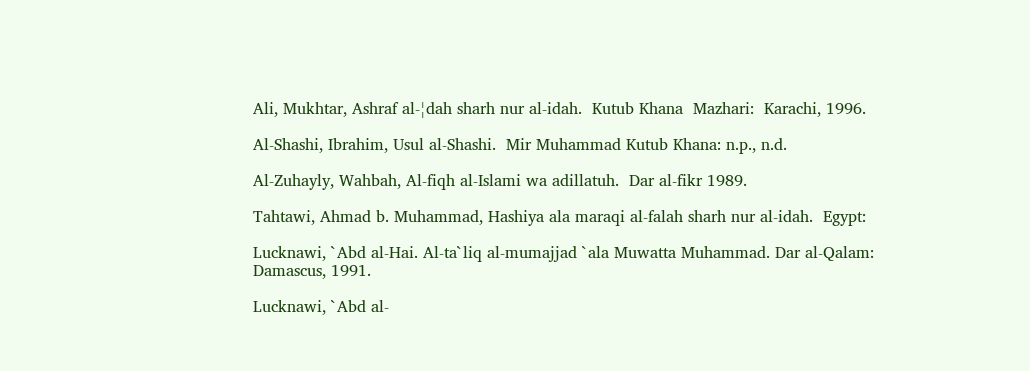Ali, Mukhtar, Ashraf al-¦dah sharh nur al-idah.  Kutub Khana  Mazhari:  Karachi, 1996.

Al-Shashi, Ibrahim, Usul al-Shashi.  Mir Muhammad Kutub Khana: n.p., n.d.

Al-Zuhayly, Wahbah, Al-fiqh al-Islami wa adillatuh.  Dar al-fikr 1989.

Tahtawi, Ahmad b. Muhammad, Hashiya ala maraqi al-falah sharh nur al-idah.  Egypt:

Lucknawi, `Abd al-Hai. Al-ta`liq al-mumajjad `ala Muwatta Muhammad. Dar al-Qalam:
Damascus, 1991.

Lucknawi, `Abd al-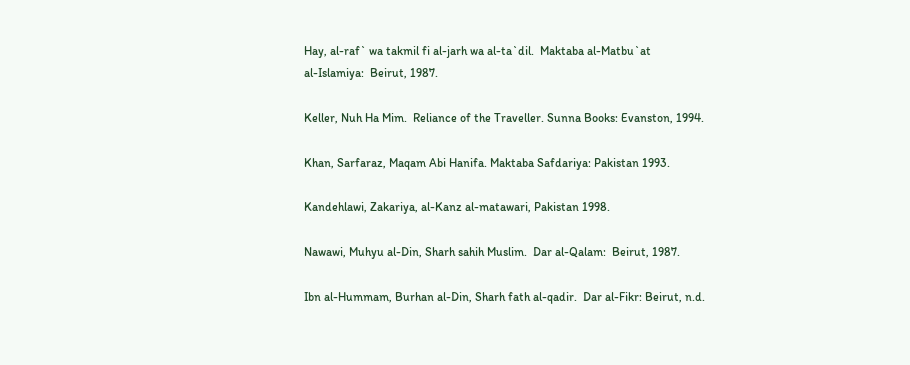Hay, al-raf` wa takmil fi al-jarh wa al-ta`dil.  Maktaba al-Matbu`at
al-Islamiya:  Beirut, 1987.

Keller, Nuh Ha Mim.  Reliance of the Traveller. Sunna Books: Evanston, 1994.

Khan, Sarfaraz, Maqam Abi Hanifa. Maktaba Safdariya: Pakistan 1993.

Kandehlawi, Zakariya, al-Kanz al-matawari, Pakistan 1998.

Nawawi, Muhyu al-Din, Sharh sahih Muslim.  Dar al-Qalam:  Beirut, 1987.

Ibn al-Hummam, Burhan al-Din, Sharh fath al-qadir.  Dar al-Fikr: Beirut, n.d.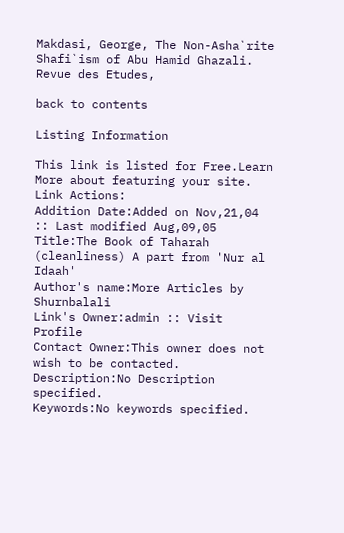Makdasi, George, The Non-Asha`rite Shafi`ism of Abu Hamid Ghazali.  Revue des Etudes,

back to contents

Listing Information

This link is listed for Free.Learn More about featuring your site.
Link Actions:
Addition Date:Added on Nov,21,04 :: Last modified Aug,09,05
Title:The Book of Taharah (cleanliness) A part from 'Nur al Idaah'
Author's name:More Articles by Shurnbalali
Link's Owner:admin :: Visit Profile
Contact Owner:This owner does not wish to be contacted.
Description:No Description specified.
Keywords:No keywords specified.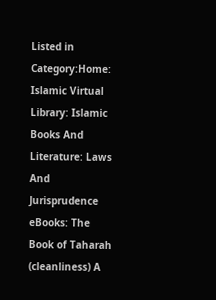Listed in Category:Home: Islamic Virtual Library: Islamic Books And Literature: Laws And Jurisprudence eBooks: The Book of Taharah (cleanliness) A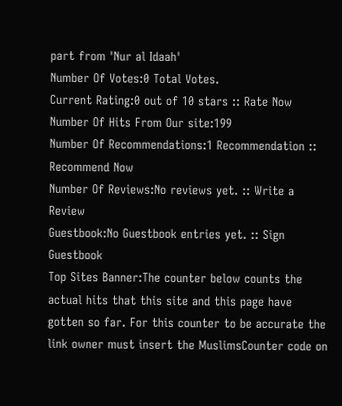part from 'Nur al Idaah'
Number Of Votes:0 Total Votes.
Current Rating:0 out of 10 stars :: Rate Now
Number Of Hits From Our site:199
Number Of Recommendations:1 Recommendation :: Recommend Now
Number Of Reviews:No reviews yet. :: Write a Review
Guestbook:No Guestbook entries yet. :: Sign Guestbook
Top Sites Banner:The counter below counts the actual hits that this site and this page have gotten so far. For this counter to be accurate the link owner must insert the MuslimsCounter code on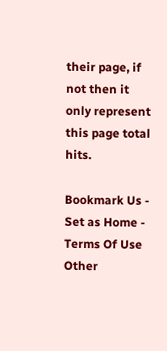their page, if not then it only represent this page total hits.

Bookmark Us - Set as Home - Terms Of Use
Other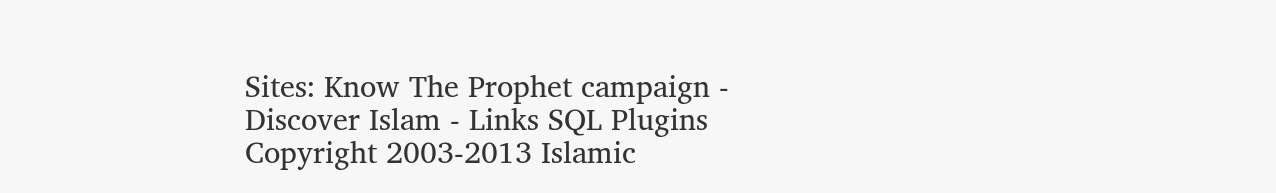Sites: Know The Prophet campaign - Discover Islam - Links SQL Plugins
Copyright 2003-2013 Islamic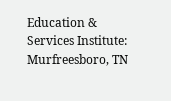Education & Services Institute: Murfreesboro, TN